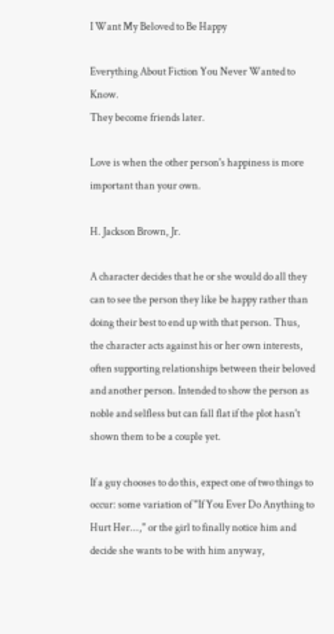I Want My Beloved to Be Happy

Everything About Fiction You Never Wanted to Know.
They become friends later.

Love is when the other person's happiness is more important than your own.

H. Jackson Brown, Jr.

A character decides that he or she would do all they can to see the person they like be happy rather than doing their best to end up with that person. Thus, the character acts against his or her own interests, often supporting relationships between their beloved and another person. Intended to show the person as noble and selfless but can fall flat if the plot hasn't shown them to be a couple yet.

If a guy chooses to do this, expect one of two things to occur: some variation of "If You Ever Do Anything to Hurt Her...," or the girl to finally notice him and decide she wants to be with him anyway,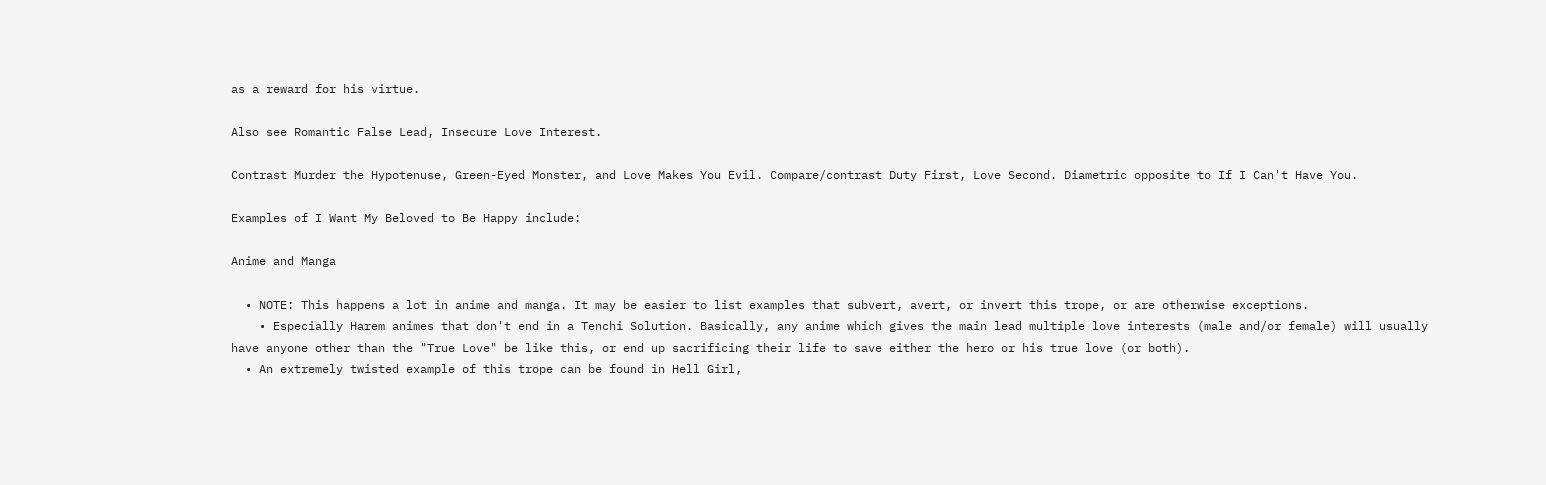as a reward for his virtue.

Also see Romantic False Lead, Insecure Love Interest.

Contrast Murder the Hypotenuse, Green-Eyed Monster, and Love Makes You Evil. Compare/contrast Duty First, Love Second. Diametric opposite to If I Can't Have You.

Examples of I Want My Beloved to Be Happy include:

Anime and Manga

  • NOTE: This happens a lot in anime and manga. It may be easier to list examples that subvert, avert, or invert this trope, or are otherwise exceptions.
    • Especially Harem animes that don't end in a Tenchi Solution. Basically, any anime which gives the main lead multiple love interests (male and/or female) will usually have anyone other than the "True Love" be like this, or end up sacrificing their life to save either the hero or his true love (or both).
  • An extremely twisted example of this trope can be found in Hell Girl,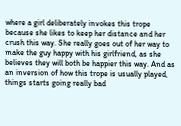where a girl deliberately invokes this trope because she likes to keep her distance and her crush this way. She really goes out of her way to make the guy happy with his girlfriend, as she believes they will both be happier this way. And as an inversion of how this trope is usually played, things starts going really bad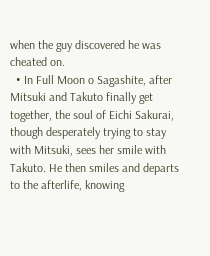when the guy discovered he was cheated on.
  • In Full Moon o Sagashite, after Mitsuki and Takuto finally get together, the soul of Eichi Sakurai, though desperately trying to stay with Mitsuki, sees her smile with Takuto. He then smiles and departs to the afterlife, knowing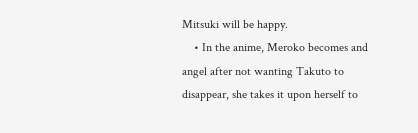Mitsuki will be happy.
    • In the anime, Meroko becomes and angel after not wanting Takuto to disappear, she takes it upon herself to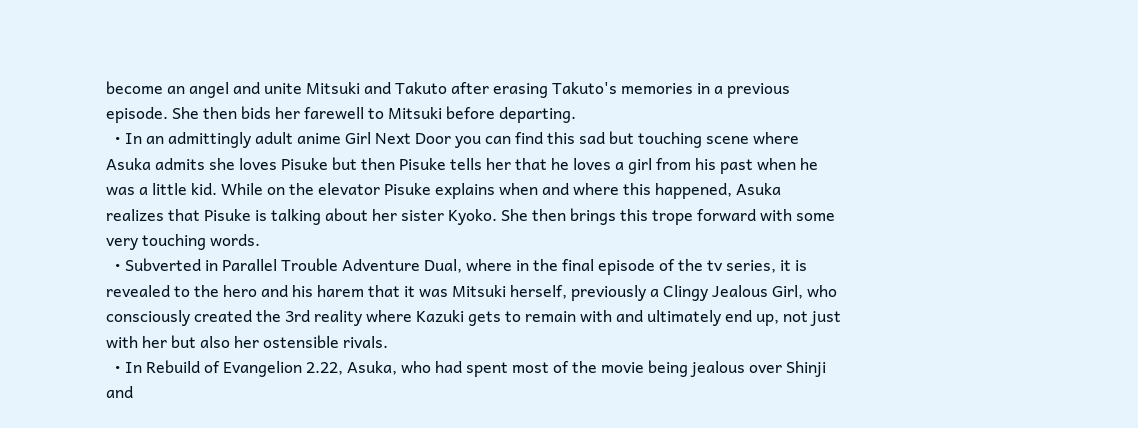become an angel and unite Mitsuki and Takuto after erasing Takuto's memories in a previous episode. She then bids her farewell to Mitsuki before departing.
  • In an admittingly adult anime Girl Next Door you can find this sad but touching scene where Asuka admits she loves Pisuke but then Pisuke tells her that he loves a girl from his past when he was a little kid. While on the elevator Pisuke explains when and where this happened, Asuka realizes that Pisuke is talking about her sister Kyoko. She then brings this trope forward with some very touching words.
  • Subverted in Parallel Trouble Adventure Dual, where in the final episode of the tv series, it is revealed to the hero and his harem that it was Mitsuki herself, previously a Clingy Jealous Girl, who consciously created the 3rd reality where Kazuki gets to remain with and ultimately end up, not just with her but also her ostensible rivals.
  • In Rebuild of Evangelion 2.22, Asuka, who had spent most of the movie being jealous over Shinji and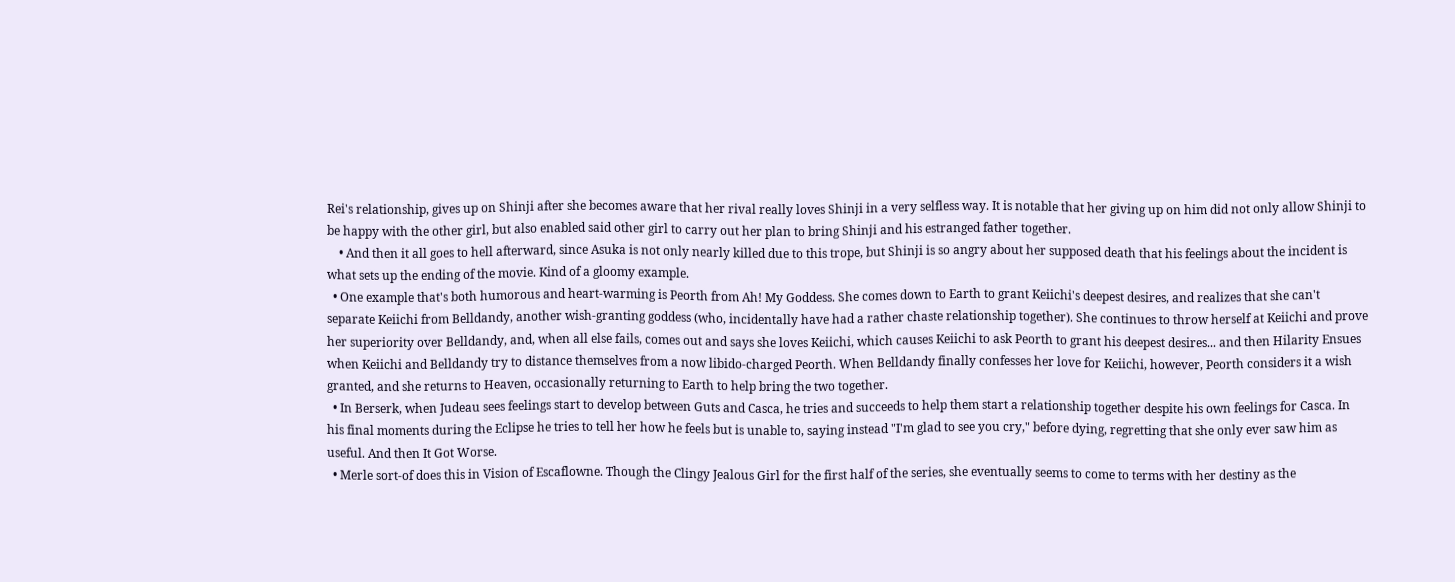Rei's relationship, gives up on Shinji after she becomes aware that her rival really loves Shinji in a very selfless way. It is notable that her giving up on him did not only allow Shinji to be happy with the other girl, but also enabled said other girl to carry out her plan to bring Shinji and his estranged father together.
    • And then it all goes to hell afterward, since Asuka is not only nearly killed due to this trope, but Shinji is so angry about her supposed death that his feelings about the incident is what sets up the ending of the movie. Kind of a gloomy example.
  • One example that's both humorous and heart-warming is Peorth from Ah! My Goddess. She comes down to Earth to grant Keiichi's deepest desires, and realizes that she can't separate Keiichi from Belldandy, another wish-granting goddess (who, incidentally have had a rather chaste relationship together). She continues to throw herself at Keiichi and prove her superiority over Belldandy, and, when all else fails, comes out and says she loves Keiichi, which causes Keiichi to ask Peorth to grant his deepest desires... and then Hilarity Ensues when Keiichi and Belldandy try to distance themselves from a now libido-charged Peorth. When Belldandy finally confesses her love for Keiichi, however, Peorth considers it a wish granted, and she returns to Heaven, occasionally returning to Earth to help bring the two together.
  • In Berserk, when Judeau sees feelings start to develop between Guts and Casca, he tries and succeeds to help them start a relationship together despite his own feelings for Casca. In his final moments during the Eclipse he tries to tell her how he feels but is unable to, saying instead "I'm glad to see you cry," before dying, regretting that she only ever saw him as useful. And then It Got Worse.
  • Merle sort-of does this in Vision of Escaflowne. Though the Clingy Jealous Girl for the first half of the series, she eventually seems to come to terms with her destiny as the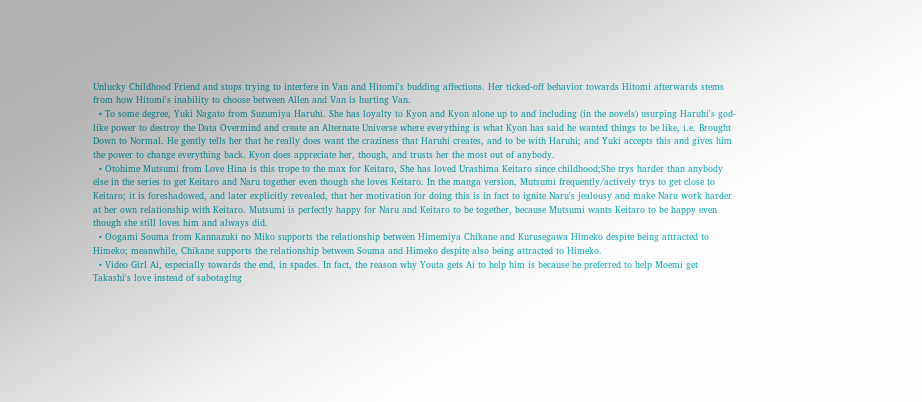Unlucky Childhood Friend and stops trying to interfere in Van and Hitomi's budding affections. Her ticked-off behavior towards Hitomi afterwards stems from how Hitomi's inability to choose between Allen and Van is hurting Van.
  • To some degree, Yuki Nagato from Suzumiya Haruhi. She has loyalty to Kyon and Kyon alone up to and including (in the novels) usurping Haruhi's god-like power to destroy the Data Overmind and create an Alternate Universe where everything is what Kyon has said he wanted things to be like, i.e. Brought Down to Normal. He gently tells her that he really does want the craziness that Haruhi creates, and to be with Haruhi; and Yuki accepts this and gives him the power to change everything back. Kyon does appreciate her, though, and trusts her the most out of anybody.
  • Otohime Mutsumi from Love Hina is this trope to the max for Keitaro, She has loved Urashima Keitaro since childhood;She trys harder than anybody else in the series to get Keitaro and Naru together even though she loves Keitaro. In the manga version, Mutsumi frequently/actively trys to get close to Keitaro; it is foreshadowed, and later explicitly revealed, that her motivation for doing this is in fact to ignite Naru's jealousy and make Naru work harder at her own relationship with Keitaro. Mutsumi is perfectly happy for Naru and Keitaro to be together, because Mutsumi wants Keitaro to be happy even though she still loves him and always did.
  • Oogami Souma from Kannazuki no Miko supports the relationship between Himemiya Chikane and Kurusegawa Himeko despite being attracted to Himeko; meanwhile, Chikane supports the relationship between Souma and Himeko despite also being attracted to Himeko.
  • Video Girl Ai, especially towards the end, in spades. In fact, the reason why Youta gets Ai to help him is because he preferred to help Moemi get Takashi's love instead of sabotaging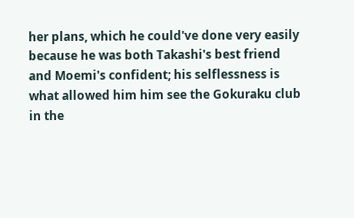her plans, which he could've done very easily because he was both Takashi's best friend and Moemi's confident; his selflessness is what allowed him him see the Gokuraku club in the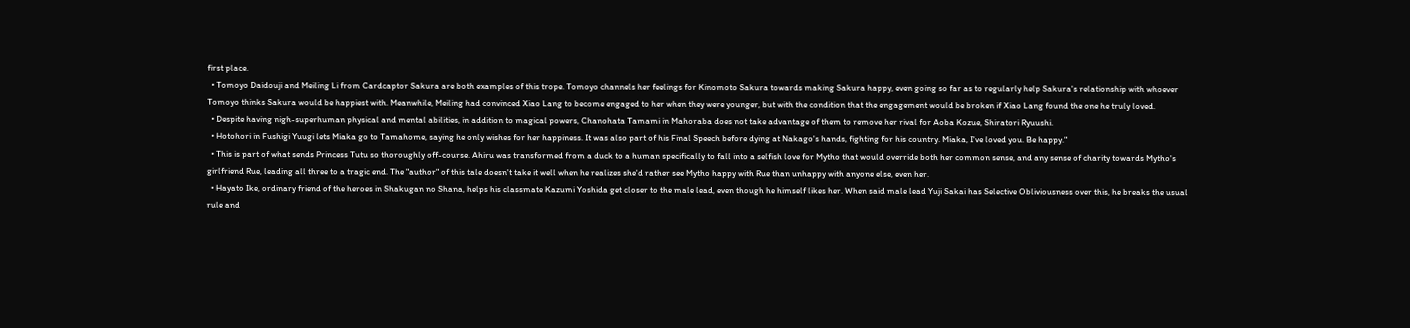first place.
  • Tomoyo Daidouji and Meiling Li from Cardcaptor Sakura are both examples of this trope. Tomoyo channels her feelings for Kinomoto Sakura towards making Sakura happy, even going so far as to regularly help Sakura's relationship with whoever Tomoyo thinks Sakura would be happiest with. Meanwhile, Meiling had convinced Xiao Lang to become engaged to her when they were younger, but with the condition that the engagement would be broken if Xiao Lang found the one he truly loved.
  • Despite having nigh-superhuman physical and mental abilities, in addition to magical powers, Chanohata Tamami in Mahoraba does not take advantage of them to remove her rival for Aoba Kozue, Shiratori Ryuushi.
  • Hotohori in Fushigi Yuugi lets Miaka go to Tamahome, saying he only wishes for her happiness. It was also part of his Final Speech before dying at Nakago's hands, fighting for his country. Miaka, I've loved you. Be happy."
  • This is part of what sends Princess Tutu so thoroughly off-course. Ahiru was transformed from a duck to a human specifically to fall into a selfish love for Mytho that would override both her common sense, and any sense of charity towards Mytho's girlfriend Rue, leading all three to a tragic end. The "author" of this tale doesn't take it well when he realizes she'd rather see Mytho happy with Rue than unhappy with anyone else, even her.
  • Hayato Ike, ordinary friend of the heroes in Shakugan no Shana, helps his classmate Kazumi Yoshida get closer to the male lead, even though he himself likes her. When said male lead Yuji Sakai has Selective Obliviousness over this, he breaks the usual rule and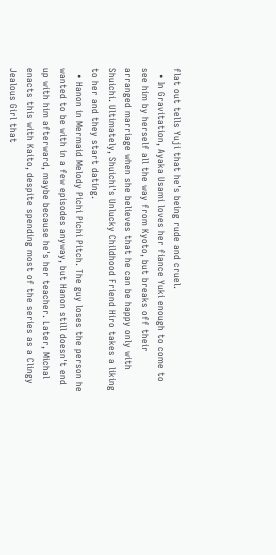flat out tells Yuji that he's being rude and cruel.
  • In Gravitation, Ayaka Usami loves her fiance Yuki enough to come to see him by herself all the way from Kyoto, but breaks off their arranged marriage when she believes that he can be happy only with Shuichi. Ultimately, Shuichi's Unlucky Childhood Friend Hiro takes a liking to her and they start dating.
  • Hanon in Mermaid Melody Pichi Pichi Pitch. The guy loses the person he wanted to be with in a few episodes anyway, but Hanon still doesn't end up with him afterward, maybe because he's her teacher. Later, Michal enacts this with Kaito, despite spending most of the series as a Clingy Jealous Girl that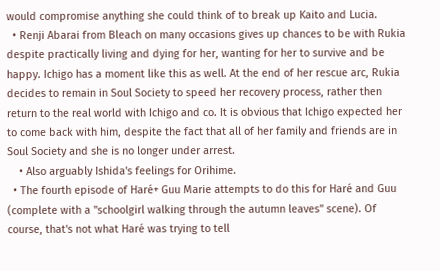would compromise anything she could think of to break up Kaito and Lucia.
  • Renji Abarai from Bleach on many occasions gives up chances to be with Rukia despite practically living and dying for her, wanting for her to survive and be happy. Ichigo has a moment like this as well. At the end of her rescue arc, Rukia decides to remain in Soul Society to speed her recovery process, rather then return to the real world with Ichigo and co. It is obvious that Ichigo expected her to come back with him, despite the fact that all of her family and friends are in Soul Society and she is no longer under arrest.
    • Also arguably Ishida's feelings for Orihime.
  • The fourth episode of Haré+ Guu Marie attempts to do this for Haré and Guu (complete with a "schoolgirl walking through the autumn leaves" scene). Of course, that's not what Haré was trying to tell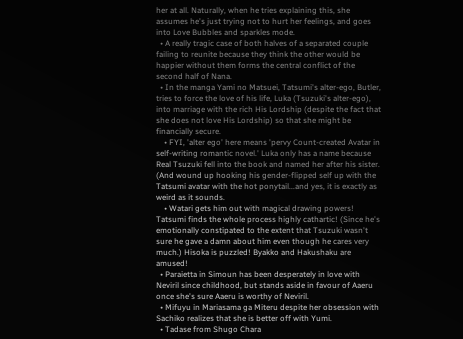her at all. Naturally, when he tries explaining this, she assumes he's just trying not to hurt her feelings, and goes into Love Bubbles and sparkles mode.
  • A really tragic case of both halves of a separated couple failing to reunite because they think the other would be happier without them forms the central conflict of the second half of Nana.
  • In the manga Yami no Matsuei, Tatsumi's alter-ego, Butler, tries to force the love of his life, Luka (Tsuzuki's alter-ego), into marriage with the rich His Lordship (despite the fact that she does not love His Lordship) so that she might be financially secure.
    • FYI, 'alter ego' here means 'pervy Count-created Avatar in self-writing romantic novel.' Luka only has a name because Real Tsuzuki fell into the book and named her after his sister. (And wound up hooking his gender-flipped self up with the Tatsumi avatar with the hot ponytail...and yes, it is exactly as weird as it sounds.
    • Watari gets him out with magical drawing powers! Tatsumi finds the whole process highly cathartic! (Since he's emotionally constipated to the extent that Tsuzuki wasn't sure he gave a damn about him even though he cares very much.) Hisoka is puzzled! Byakko and Hakushaku are amused!
  • Paraietta in Simoun has been desperately in love with Neviril since childhood, but stands aside in favour of Aaeru once she's sure Aaeru is worthy of Neviril.
  • Mifuyu in Mariasama ga Miteru despite her obsession with Sachiko realizes that she is better off with Yumi.
  • Tadase from Shugo Chara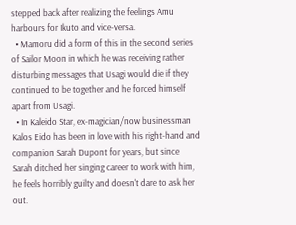stepped back after realizing the feelings Amu harbours for Ikuto and vice-versa.
  • Mamoru did a form of this in the second series of Sailor Moon in which he was receiving rather disturbing messages that Usagi would die if they continued to be together and he forced himself apart from Usagi.
  • In Kaleido Star, ex-magician/now businessman Kalos Eido has been in love with his right-hand and companion Sarah Dupont for years, but since Sarah ditched her singing career to work with him, he feels horribly guilty and doesn't dare to ask her out.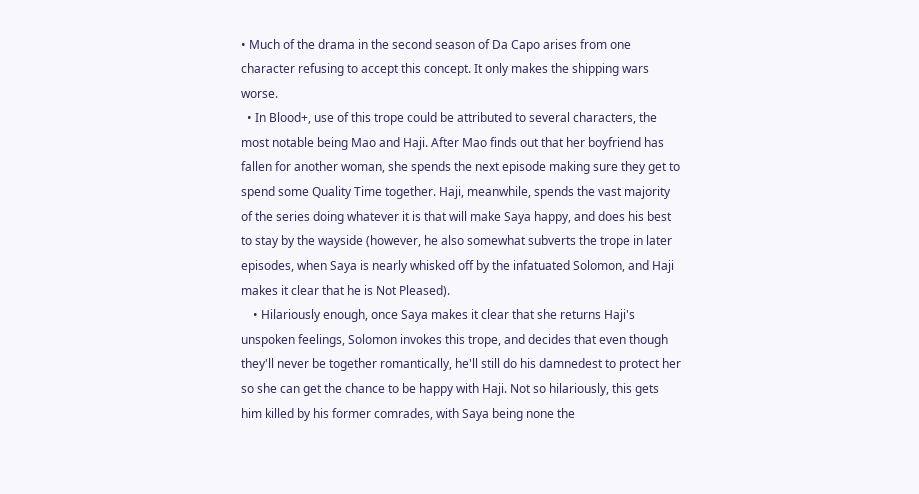• Much of the drama in the second season of Da Capo arises from one character refusing to accept this concept. It only makes the shipping wars worse.
  • In Blood+, use of this trope could be attributed to several characters, the most notable being Mao and Haji. After Mao finds out that her boyfriend has fallen for another woman, she spends the next episode making sure they get to spend some Quality Time together. Haji, meanwhile, spends the vast majority of the series doing whatever it is that will make Saya happy, and does his best to stay by the wayside (however, he also somewhat subverts the trope in later episodes, when Saya is nearly whisked off by the infatuated Solomon, and Haji makes it clear that he is Not Pleased).
    • Hilariously enough, once Saya makes it clear that she returns Haji's unspoken feelings, Solomon invokes this trope, and decides that even though they'll never be together romantically, he'll still do his damnedest to protect her so she can get the chance to be happy with Haji. Not so hilariously, this gets him killed by his former comrades, with Saya being none the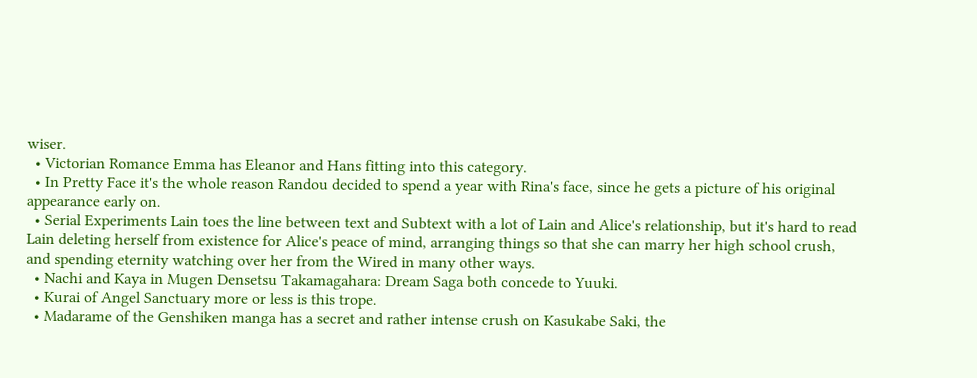wiser.
  • Victorian Romance Emma has Eleanor and Hans fitting into this category.
  • In Pretty Face it's the whole reason Randou decided to spend a year with Rina's face, since he gets a picture of his original appearance early on.
  • Serial Experiments Lain toes the line between text and Subtext with a lot of Lain and Alice's relationship, but it's hard to read Lain deleting herself from existence for Alice's peace of mind, arranging things so that she can marry her high school crush, and spending eternity watching over her from the Wired in many other ways.
  • Nachi and Kaya in Mugen Densetsu Takamagahara: Dream Saga both concede to Yuuki.
  • Kurai of Angel Sanctuary more or less is this trope.
  • Madarame of the Genshiken manga has a secret and rather intense crush on Kasukabe Saki, the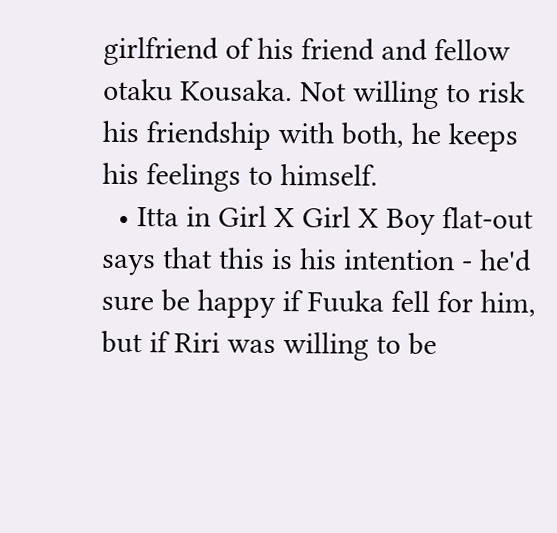girlfriend of his friend and fellow otaku Kousaka. Not willing to risk his friendship with both, he keeps his feelings to himself.
  • Itta in Girl X Girl X Boy flat-out says that this is his intention - he'd sure be happy if Fuuka fell for him, but if Riri was willing to be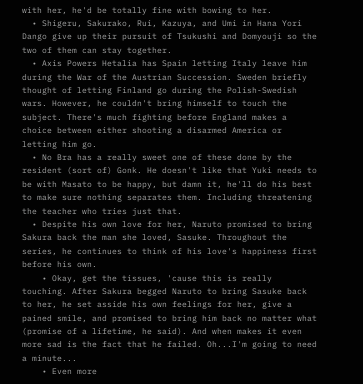with her, he'd be totally fine with bowing to her.
  • Shigeru, Sakurako, Rui, Kazuya, and Umi in Hana Yori Dango give up their pursuit of Tsukushi and Domyouji so the two of them can stay together.
  • Axis Powers Hetalia has Spain letting Italy leave him during the War of the Austrian Succession. Sweden briefly thought of letting Finland go during the Polish-Swedish wars. However, he couldn't bring himself to touch the subject. There's much fighting before England makes a choice between either shooting a disarmed America or letting him go.
  • No Bra has a really sweet one of these done by the resident (sort of) Gonk. He doesn't like that Yuki needs to be with Masato to be happy, but damn it, he'll do his best to make sure nothing separates them. Including threatening the teacher who tries just that.
  • Despite his own love for her, Naruto promised to bring Sakura back the man she loved, Sasuke. Throughout the series, he continues to think of his love's happiness first before his own.
    • Okay, get the tissues, 'cause this is really touching. After Sakura begged Naruto to bring Sasuke back to her, he set asside his own feelings for her, give a pained smile, and promised to bring him back no matter what (promise of a lifetime, he said). And when makes it even more sad is the fact that he failed. Oh...I'm going to need a minute...
    • Even more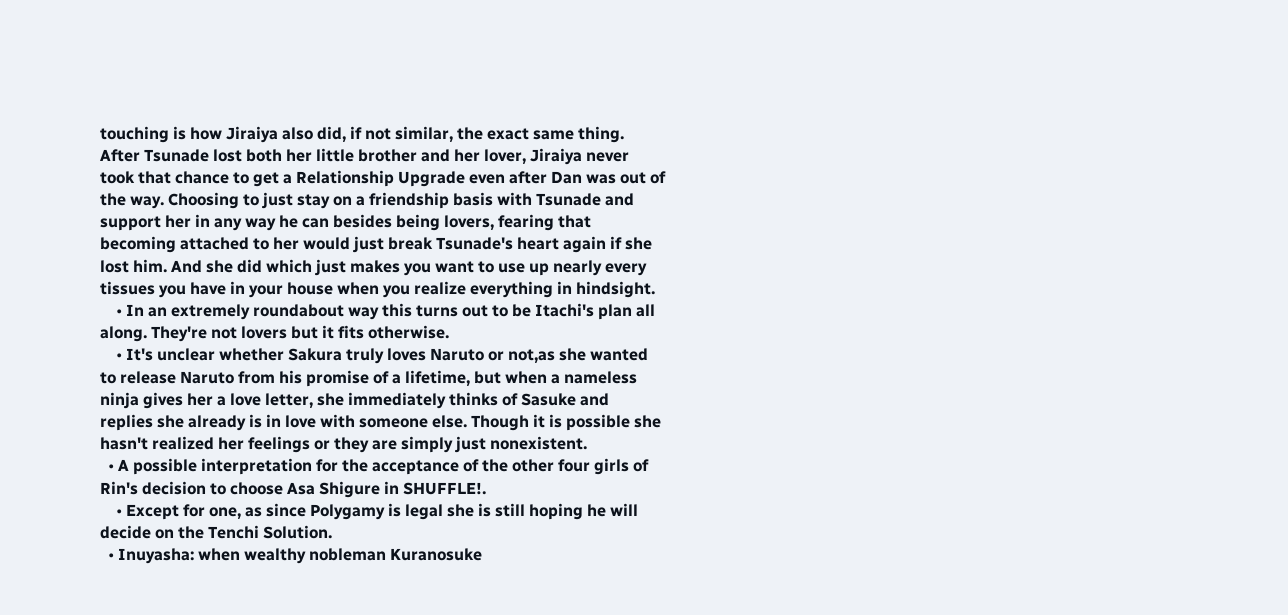touching is how Jiraiya also did, if not similar, the exact same thing. After Tsunade lost both her little brother and her lover, Jiraiya never took that chance to get a Relationship Upgrade even after Dan was out of the way. Choosing to just stay on a friendship basis with Tsunade and support her in any way he can besides being lovers, fearing that becoming attached to her would just break Tsunade's heart again if she lost him. And she did which just makes you want to use up nearly every tissues you have in your house when you realize everything in hindsight.
    • In an extremely roundabout way this turns out to be Itachi's plan all along. They're not lovers but it fits otherwise.
    • It's unclear whether Sakura truly loves Naruto or not,as she wanted to release Naruto from his promise of a lifetime, but when a nameless ninja gives her a love letter, she immediately thinks of Sasuke and replies she already is in love with someone else. Though it is possible she hasn't realized her feelings or they are simply just nonexistent.
  • A possible interpretation for the acceptance of the other four girls of Rin's decision to choose Asa Shigure in SHUFFLE!.
    • Except for one, as since Polygamy is legal she is still hoping he will decide on the Tenchi Solution.
  • Inuyasha: when wealthy nobleman Kuranosuke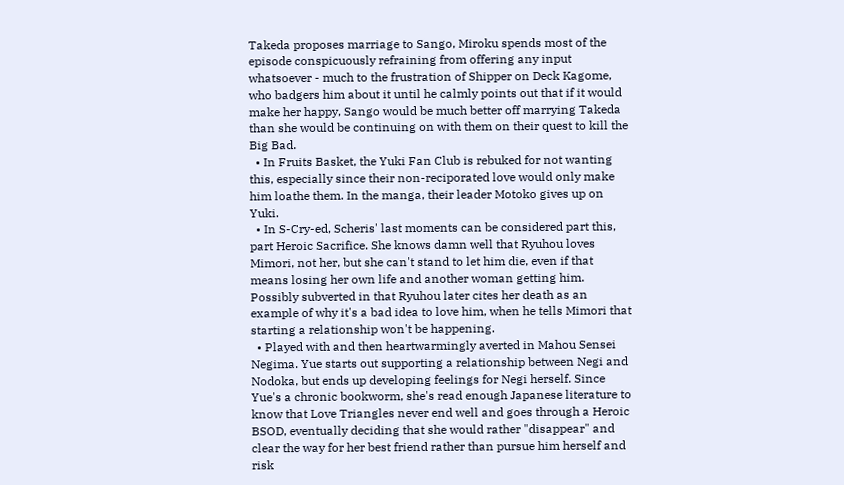Takeda proposes marriage to Sango, Miroku spends most of the episode conspicuously refraining from offering any input whatsoever - much to the frustration of Shipper on Deck Kagome, who badgers him about it until he calmly points out that if it would make her happy, Sango would be much better off marrying Takeda than she would be continuing on with them on their quest to kill the Big Bad.
  • In Fruits Basket, the Yuki Fan Club is rebuked for not wanting this, especially since their non-reciporated love would only make him loathe them. In the manga, their leader Motoko gives up on Yuki.
  • In S-Cry-ed, Scheris' last moments can be considered part this, part Heroic Sacrifice. She knows damn well that Ryuhou loves Mimori, not her, but she can't stand to let him die, even if that means losing her own life and another woman getting him. Possibly subverted in that Ryuhou later cites her death as an example of why it's a bad idea to love him, when he tells Mimori that starting a relationship won't be happening.
  • Played with and then heartwarmingly averted in Mahou Sensei Negima. Yue starts out supporting a relationship between Negi and Nodoka, but ends up developing feelings for Negi herself. Since Yue's a chronic bookworm, she's read enough Japanese literature to know that Love Triangles never end well and goes through a Heroic BSOD, eventually deciding that she would rather "disappear" and clear the way for her best friend rather than pursue him herself and risk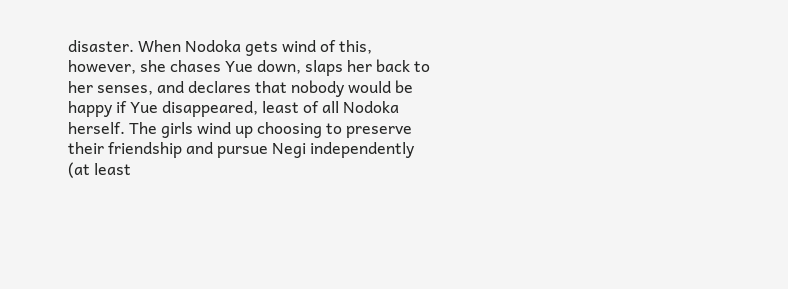disaster. When Nodoka gets wind of this, however, she chases Yue down, slaps her back to her senses, and declares that nobody would be happy if Yue disappeared, least of all Nodoka herself. The girls wind up choosing to preserve their friendship and pursue Negi independently (at least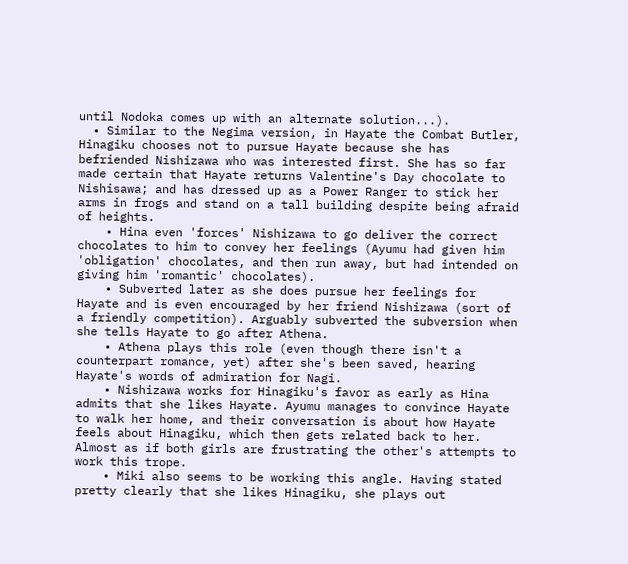until Nodoka comes up with an alternate solution...).
  • Similar to the Negima version, in Hayate the Combat Butler, Hinagiku chooses not to pursue Hayate because she has befriended Nishizawa who was interested first. She has so far made certain that Hayate returns Valentine's Day chocolate to Nishisawa; and has dressed up as a Power Ranger to stick her arms in frogs and stand on a tall building despite being afraid of heights.
    • Hina even 'forces' Nishizawa to go deliver the correct chocolates to him to convey her feelings (Ayumu had given him 'obligation' chocolates, and then run away, but had intended on giving him 'romantic' chocolates).
    • Subverted later as she does pursue her feelings for Hayate and is even encouraged by her friend Nishizawa (sort of a friendly competition). Arguably subverted the subversion when she tells Hayate to go after Athena.
    • Athena plays this role (even though there isn't a counterpart romance, yet) after she's been saved, hearing Hayate's words of admiration for Nagi.
    • Nishizawa works for Hinagiku's favor as early as Hina admits that she likes Hayate. Ayumu manages to convince Hayate to walk her home, and their conversation is about how Hayate feels about Hinagiku, which then gets related back to her. Almost as if both girls are frustrating the other's attempts to work this trope.
    • Miki also seems to be working this angle. Having stated pretty clearly that she likes Hinagiku, she plays out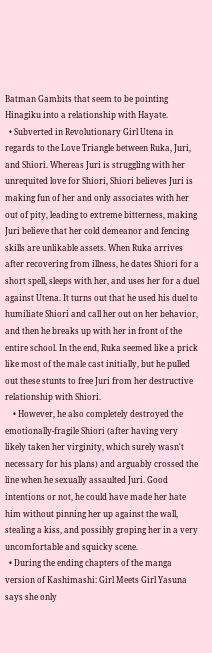Batman Gambits that seem to be pointing Hinagiku into a relationship with Hayate.
  • Subverted in Revolutionary Girl Utena in regards to the Love Triangle between Ruka, Juri, and Shiori. Whereas Juri is struggling with her unrequited love for Shiori, Shiori believes Juri is making fun of her and only associates with her out of pity, leading to extreme bitterness, making Juri believe that her cold demeanor and fencing skills are unlikable assets. When Ruka arrives after recovering from illness, he dates Shiori for a short spell, sleeps with her, and uses her for a duel against Utena. It turns out that he used his duel to humiliate Shiori and call her out on her behavior, and then he breaks up with her in front of the entire school. In the end, Ruka seemed like a prick like most of the male cast initially, but he pulled out these stunts to free Juri from her destructive relationship with Shiori.
    • However, he also completely destroyed the emotionally-fragile Shiori (after having very likely taken her virginity, which surely wasn't necessary for his plans) and arguably crossed the line when he sexually assaulted Juri. Good intentions or not, he could have made her hate him without pinning her up against the wall, stealing a kiss, and possibly groping her in a very uncomfortable and squicky scene.
  • During the ending chapters of the manga version of Kashimashi: Girl Meets Girl Yasuna says she only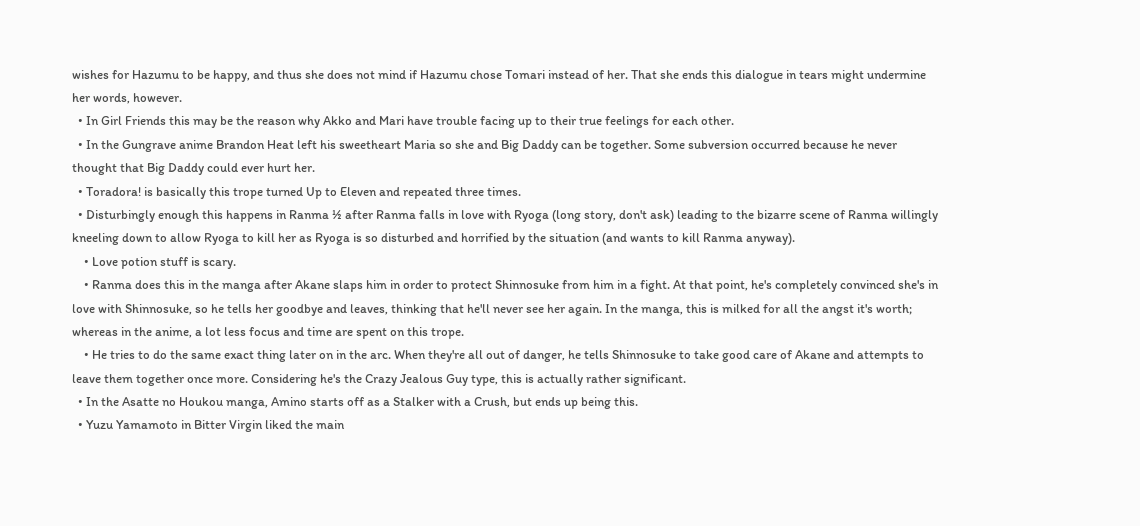wishes for Hazumu to be happy, and thus she does not mind if Hazumu chose Tomari instead of her. That she ends this dialogue in tears might undermine her words, however.
  • In Girl Friends this may be the reason why Akko and Mari have trouble facing up to their true feelings for each other.
  • In the Gungrave anime Brandon Heat left his sweetheart Maria so she and Big Daddy can be together. Some subversion occurred because he never thought that Big Daddy could ever hurt her.
  • Toradora! is basically this trope turned Up to Eleven and repeated three times.
  • Disturbingly enough this happens in Ranma ½ after Ranma falls in love with Ryoga (long story, don't ask) leading to the bizarre scene of Ranma willingly kneeling down to allow Ryoga to kill her as Ryoga is so disturbed and horrified by the situation (and wants to kill Ranma anyway).
    • Love potion stuff is scary.
    • Ranma does this in the manga after Akane slaps him in order to protect Shinnosuke from him in a fight. At that point, he's completely convinced she's in love with Shinnosuke, so he tells her goodbye and leaves, thinking that he'll never see her again. In the manga, this is milked for all the angst it's worth; whereas in the anime, a lot less focus and time are spent on this trope.
    • He tries to do the same exact thing later on in the arc. When they're all out of danger, he tells Shinnosuke to take good care of Akane and attempts to leave them together once more. Considering he's the Crazy Jealous Guy type, this is actually rather significant.
  • In the Asatte no Houkou manga, Amino starts off as a Stalker with a Crush, but ends up being this.
  • Yuzu Yamamoto in Bitter Virgin liked the main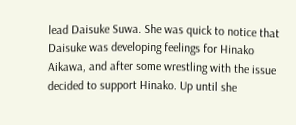lead Daisuke Suwa. She was quick to notice that Daisuke was developing feelings for Hinako Aikawa, and after some wrestling with the issue decided to support Hinako. Up until she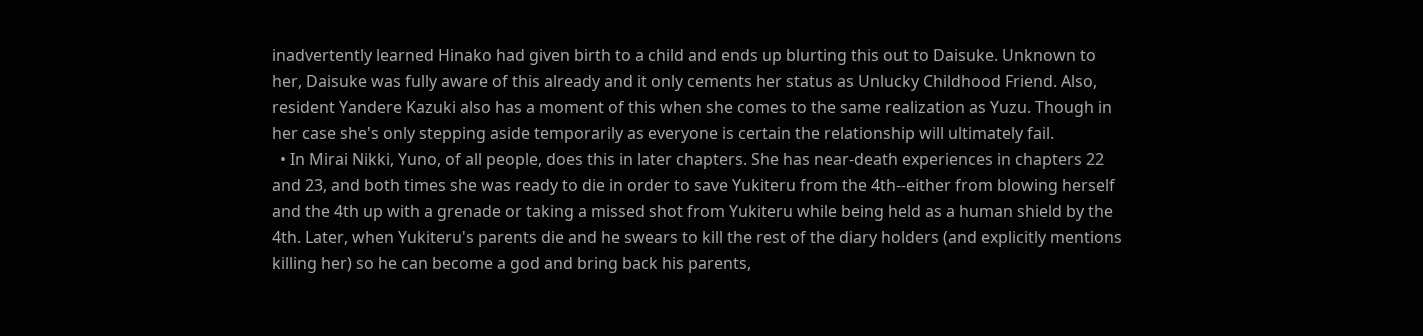inadvertently learned Hinako had given birth to a child and ends up blurting this out to Daisuke. Unknown to her, Daisuke was fully aware of this already and it only cements her status as Unlucky Childhood Friend. Also, resident Yandere Kazuki also has a moment of this when she comes to the same realization as Yuzu. Though in her case she's only stepping aside temporarily as everyone is certain the relationship will ultimately fail.
  • In Mirai Nikki, Yuno, of all people, does this in later chapters. She has near-death experiences in chapters 22 and 23, and both times she was ready to die in order to save Yukiteru from the 4th--either from blowing herself and the 4th up with a grenade or taking a missed shot from Yukiteru while being held as a human shield by the 4th. Later, when Yukiteru's parents die and he swears to kill the rest of the diary holders (and explicitly mentions killing her) so he can become a god and bring back his parents,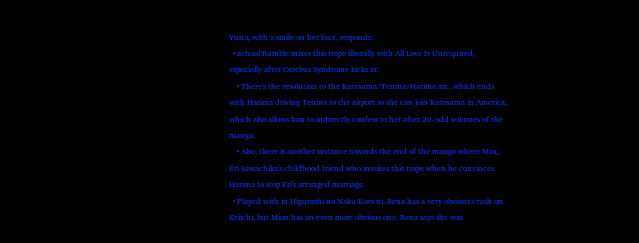Yuno, with a smile on her face, responds:
  • School Rumble mixes this trope liberally with All Love Is Unrequited, especially after Cerebus Syndrome kicks in:
    • There's the resolution to the Karasuma/Tenma/Harima arc, which ends with Harima driving Tenma to the airport so she can join Karasuma in America, which also allows him to indirectly confess to her after 20-odd volumes of the manga.
    • Also, there is another instance towards the end of the manga where Max, Eri Sawachika's childhood friend who invokes this trope when he convinces Harima to stop Eri's arranged marriage.
  • Played with in Higurashi no Naku Koro ni. Rena has a very obvious crush on Keiichi, but Mion has an even more obvious one. Rena says she was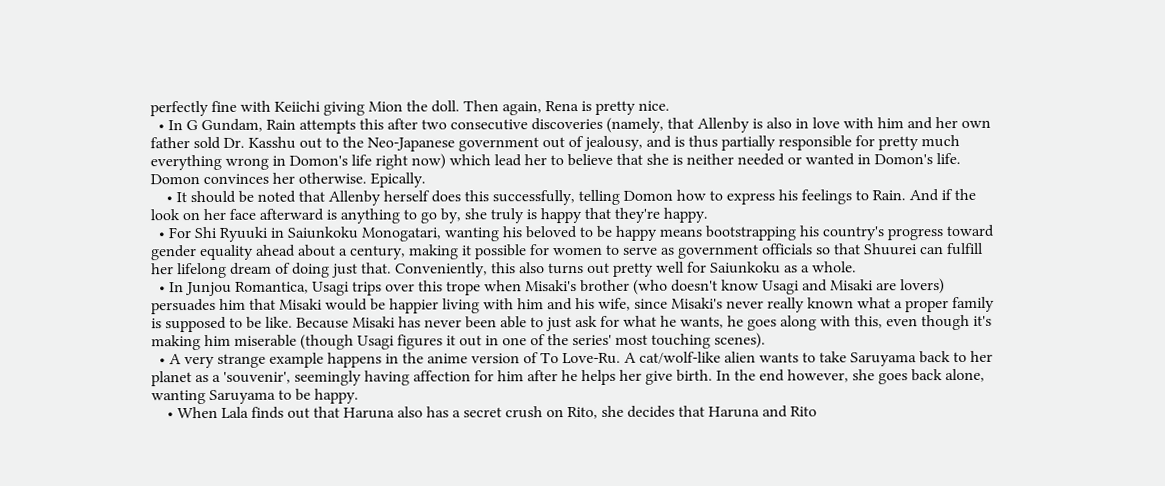perfectly fine with Keiichi giving Mion the doll. Then again, Rena is pretty nice.
  • In G Gundam, Rain attempts this after two consecutive discoveries (namely, that Allenby is also in love with him and her own father sold Dr. Kasshu out to the Neo-Japanese government out of jealousy, and is thus partially responsible for pretty much everything wrong in Domon's life right now) which lead her to believe that she is neither needed or wanted in Domon's life. Domon convinces her otherwise. Epically.
    • It should be noted that Allenby herself does this successfully, telling Domon how to express his feelings to Rain. And if the look on her face afterward is anything to go by, she truly is happy that they're happy.
  • For Shi Ryuuki in Saiunkoku Monogatari, wanting his beloved to be happy means bootstrapping his country's progress toward gender equality ahead about a century, making it possible for women to serve as government officials so that Shuurei can fulfill her lifelong dream of doing just that. Conveniently, this also turns out pretty well for Saiunkoku as a whole.
  • In Junjou Romantica, Usagi trips over this trope when Misaki's brother (who doesn't know Usagi and Misaki are lovers) persuades him that Misaki would be happier living with him and his wife, since Misaki's never really known what a proper family is supposed to be like. Because Misaki has never been able to just ask for what he wants, he goes along with this, even though it's making him miserable (though Usagi figures it out in one of the series' most touching scenes).
  • A very strange example happens in the anime version of To Love-Ru. A cat/wolf-like alien wants to take Saruyama back to her planet as a 'souvenir', seemingly having affection for him after he helps her give birth. In the end however, she goes back alone, wanting Saruyama to be happy.
    • When Lala finds out that Haruna also has a secret crush on Rito, she decides that Haruna and Rito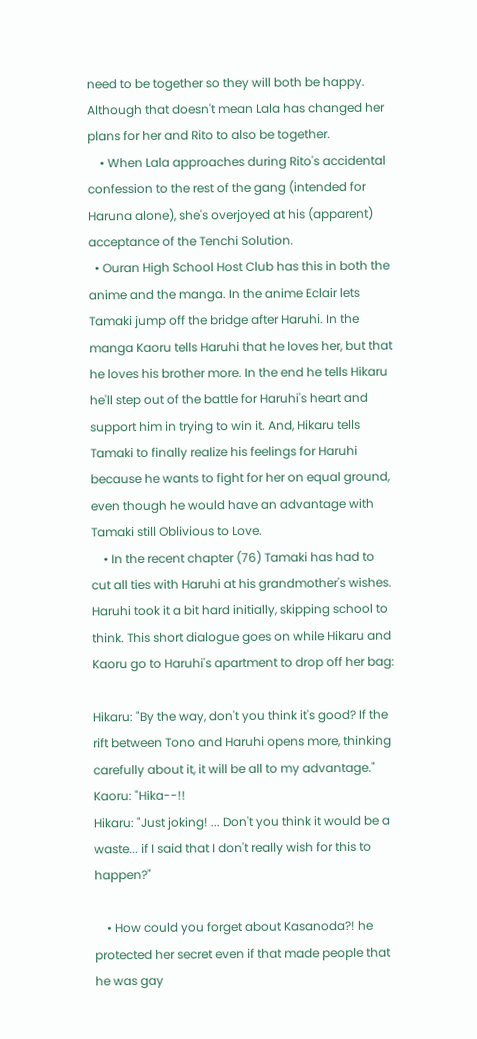need to be together so they will both be happy. Although that doesn't mean Lala has changed her plans for her and Rito to also be together.
    • When Lala approaches during Rito's accidental confession to the rest of the gang (intended for Haruna alone), she's overjoyed at his (apparent) acceptance of the Tenchi Solution.
  • Ouran High School Host Club has this in both the anime and the manga. In the anime Eclair lets Tamaki jump off the bridge after Haruhi. In the manga Kaoru tells Haruhi that he loves her, but that he loves his brother more. In the end he tells Hikaru he'll step out of the battle for Haruhi's heart and support him in trying to win it. And, Hikaru tells Tamaki to finally realize his feelings for Haruhi because he wants to fight for her on equal ground, even though he would have an advantage with Tamaki still Oblivious to Love.
    • In the recent chapter (76) Tamaki has had to cut all ties with Haruhi at his grandmother's wishes. Haruhi took it a bit hard initially, skipping school to think. This short dialogue goes on while Hikaru and Kaoru go to Haruhi's apartment to drop off her bag:

Hikaru: "By the way, don't you think it's good? If the rift between Tono and Haruhi opens more, thinking carefully about it, it will be all to my advantage."
Kaoru: "Hika--!!
Hikaru: "Just joking! ... Don't you think it would be a waste... if I said that I don't really wish for this to happen?"

    • How could you forget about Kasanoda?! he protected her secret even if that made people that he was gay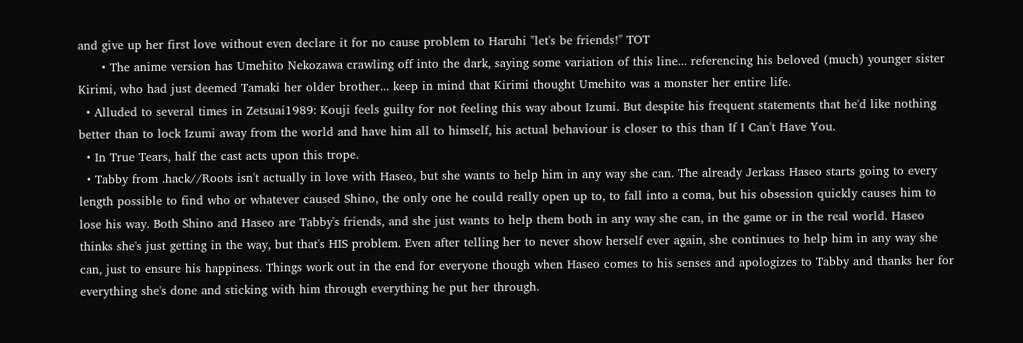and give up her first love without even declare it for no cause problem to Haruhi "let's be friends!" TOT
      • The anime version has Umehito Nekozawa crawling off into the dark, saying some variation of this line... referencing his beloved (much) younger sister Kirimi, who had just deemed Tamaki her older brother... keep in mind that Kirimi thought Umehito was a monster her entire life.
  • Alluded to several times in Zetsuai1989: Kouji feels guilty for not feeling this way about Izumi. But despite his frequent statements that he'd like nothing better than to lock Izumi away from the world and have him all to himself, his actual behaviour is closer to this than If I Can't Have You.
  • In True Tears, half the cast acts upon this trope.
  • Tabby from .hack//Roots isn't actually in love with Haseo, but she wants to help him in any way she can. The already Jerkass Haseo starts going to every length possible to find who or whatever caused Shino, the only one he could really open up to, to fall into a coma, but his obsession quickly causes him to lose his way. Both Shino and Haseo are Tabby's friends, and she just wants to help them both in any way she can, in the game or in the real world. Haseo thinks she's just getting in the way, but that's HIS problem. Even after telling her to never show herself ever again, she continues to help him in any way she can, just to ensure his happiness. Things work out in the end for everyone though when Haseo comes to his senses and apologizes to Tabby and thanks her for everything she's done and sticking with him through everything he put her through.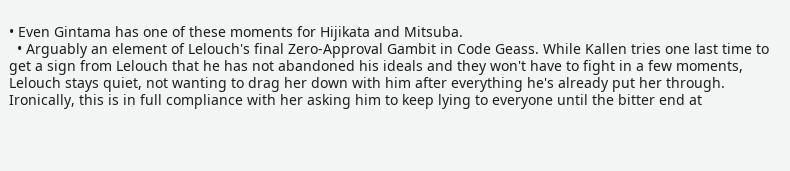• Even Gintama has one of these moments for Hijikata and Mitsuba.
  • Arguably an element of Lelouch's final Zero-Approval Gambit in Code Geass. While Kallen tries one last time to get a sign from Lelouch that he has not abandoned his ideals and they won't have to fight in a few moments, Lelouch stays quiet, not wanting to drag her down with him after everything he's already put her through. Ironically, this is in full compliance with her asking him to keep lying to everyone until the bitter end at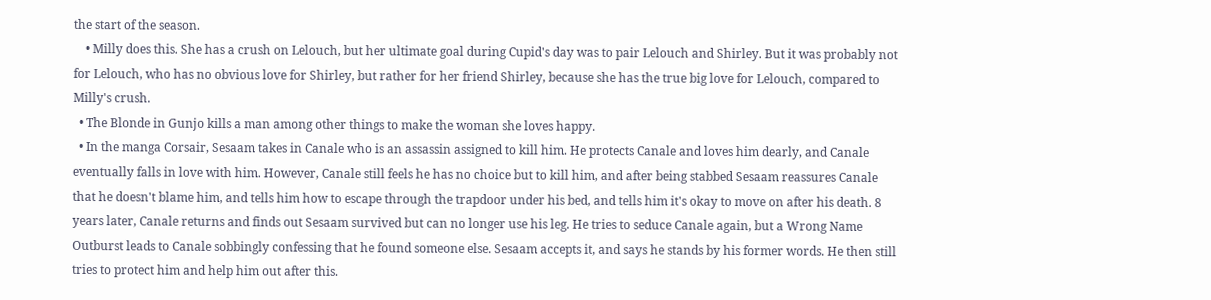the start of the season.
    • Milly does this. She has a crush on Lelouch, but her ultimate goal during Cupid's day was to pair Lelouch and Shirley. But it was probably not for Lelouch, who has no obvious love for Shirley, but rather for her friend Shirley, because she has the true big love for Lelouch, compared to Milly's crush.
  • The Blonde in Gunjo kills a man among other things to make the woman she loves happy.
  • In the manga Corsair, Sesaam takes in Canale who is an assassin assigned to kill him. He protects Canale and loves him dearly, and Canale eventually falls in love with him. However, Canale still feels he has no choice but to kill him, and after being stabbed Sesaam reassures Canale that he doesn't blame him, and tells him how to escape through the trapdoor under his bed, and tells him it's okay to move on after his death. 8 years later, Canale returns and finds out Sesaam survived but can no longer use his leg. He tries to seduce Canale again, but a Wrong Name Outburst leads to Canale sobbingly confessing that he found someone else. Sesaam accepts it, and says he stands by his former words. He then still tries to protect him and help him out after this.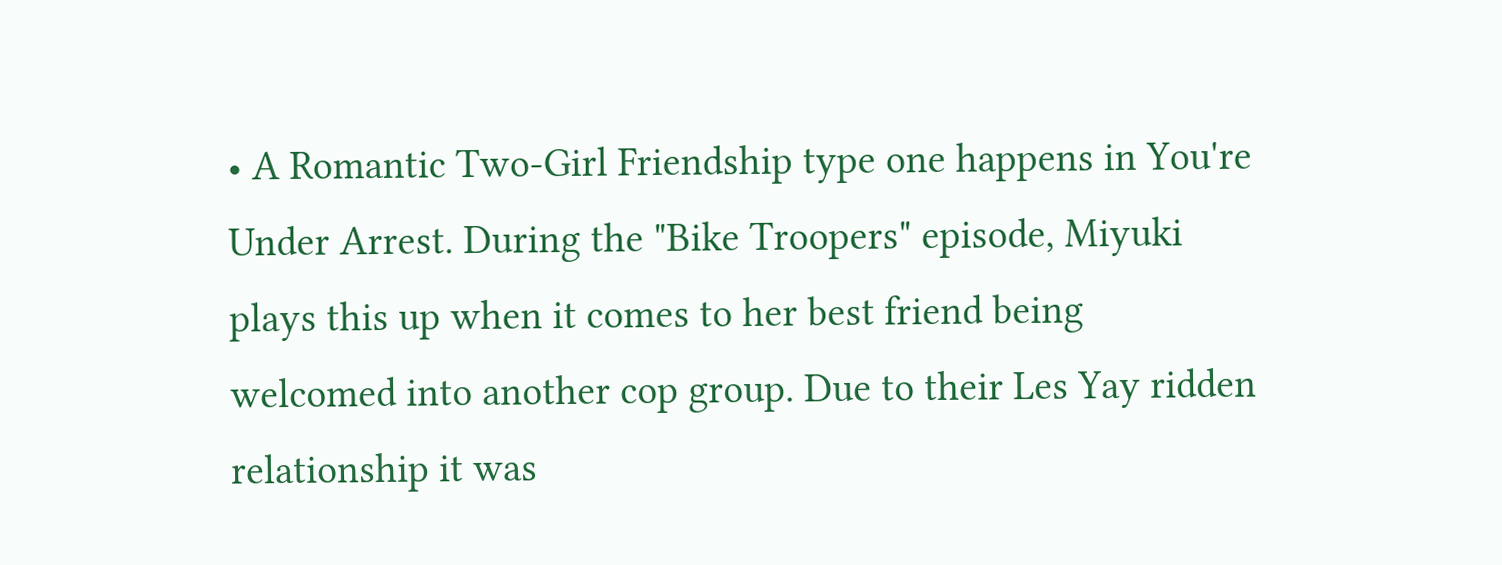• A Romantic Two-Girl Friendship type one happens in You're Under Arrest. During the "Bike Troopers" episode, Miyuki plays this up when it comes to her best friend being welcomed into another cop group. Due to their Les Yay ridden relationship it was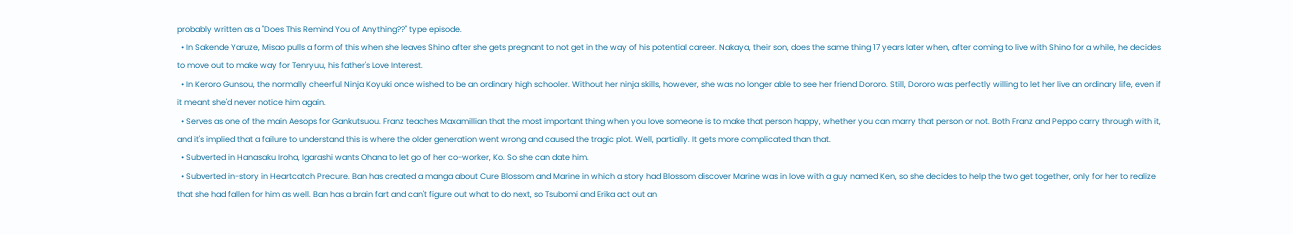probably written as a "Does This Remind You of Anything??" type episode.
  • In Sakende Yaruze, Misao pulls a form of this when she leaves Shino after she gets pregnant to not get in the way of his potential career. Nakaya, their son, does the same thing 17 years later when, after coming to live with Shino for a while, he decides to move out to make way for Tenryuu, his father's Love Interest.
  • In Keroro Gunsou, the normally cheerful Ninja Koyuki once wished to be an ordinary high schooler. Without her ninja skills, however, she was no longer able to see her friend Dororo. Still, Dororo was perfectly willing to let her live an ordinary life, even if it meant she'd never notice him again.
  • Serves as one of the main Aesops for Gankutsuou. Franz teaches Maxamillian that the most important thing when you love someone is to make that person happy, whether you can marry that person or not. Both Franz and Peppo carry through with it, and it's implied that a failure to understand this is where the older generation went wrong and caused the tragic plot. Well, partially. It gets more complicated than that.
  • Subverted in Hanasaku Iroha, Igarashi wants Ohana to let go of her co-worker, Ko. So she can date him.
  • Subverted in-story in Heartcatch Precure. Ban has created a manga about Cure Blossom and Marine in which a story had Blossom discover Marine was in love with a guy named Ken, so she decides to help the two get together, only for her to realize that she had fallen for him as well. Ban has a brain fart and can't figure out what to do next, so Tsubomi and Erika act out an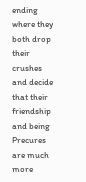ending where they both drop their crushes and decide that their friendship and being Precures are much more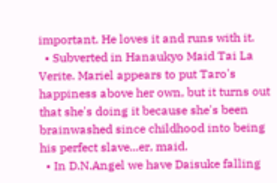important. He loves it and runs with it.
  • Subverted in Hanaukyo Maid Tai La Verite. Mariel appears to put Taro's happiness above her own, but it turns out that she's doing it because she's been brainwashed since childhood into being his perfect slave...er, maid.
  • In D.N.Angel we have Daisuke falling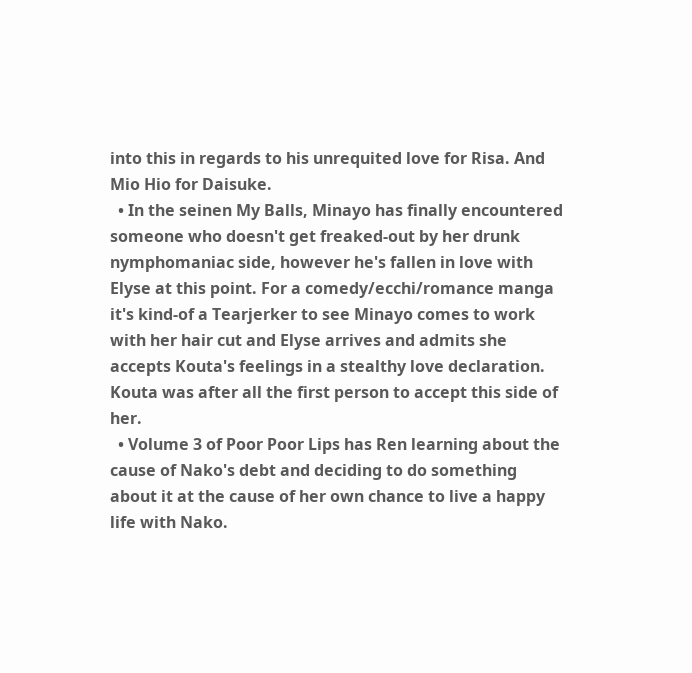into this in regards to his unrequited love for Risa. And Mio Hio for Daisuke.
  • In the seinen My Balls, Minayo has finally encountered someone who doesn't get freaked-out by her drunk nymphomaniac side, however he's fallen in love with Elyse at this point. For a comedy/ecchi/romance manga it's kind-of a Tearjerker to see Minayo comes to work with her hair cut and Elyse arrives and admits she accepts Kouta's feelings in a stealthy love declaration. Kouta was after all the first person to accept this side of her.
  • Volume 3 of Poor Poor Lips has Ren learning about the cause of Nako's debt and deciding to do something about it at the cause of her own chance to live a happy life with Nako.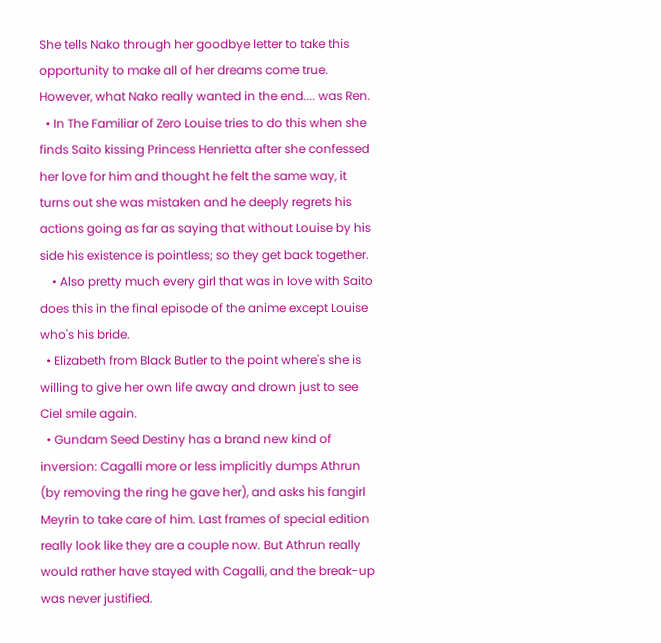She tells Nako through her goodbye letter to take this opportunity to make all of her dreams come true. However, what Nako really wanted in the end.... was Ren.
  • In The Familiar of Zero Louise tries to do this when she finds Saito kissing Princess Henrietta after she confessed her love for him and thought he felt the same way, it turns out she was mistaken and he deeply regrets his actions going as far as saying that without Louise by his side his existence is pointless; so they get back together.
    • Also pretty much every girl that was in love with Saito does this in the final episode of the anime except Louise who's his bride.
  • Elizabeth from Black Butler to the point where's she is willing to give her own life away and drown just to see Ciel smile again.
  • Gundam Seed Destiny has a brand new kind of inversion: Cagalli more or less implicitly dumps Athrun (by removing the ring he gave her), and asks his fangirl Meyrin to take care of him. Last frames of special edition really look like they are a couple now. But Athrun really would rather have stayed with Cagalli, and the break-up was never justified.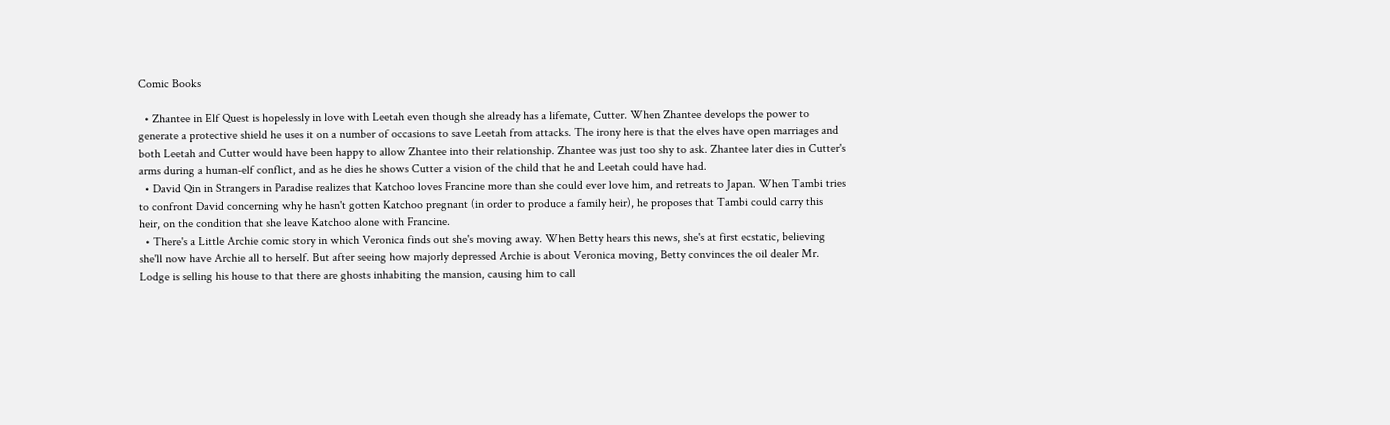Comic Books

  • Zhantee in Elf Quest is hopelessly in love with Leetah even though she already has a lifemate, Cutter. When Zhantee develops the power to generate a protective shield he uses it on a number of occasions to save Leetah from attacks. The irony here is that the elves have open marriages and both Leetah and Cutter would have been happy to allow Zhantee into their relationship. Zhantee was just too shy to ask. Zhantee later dies in Cutter's arms during a human-elf conflict, and as he dies he shows Cutter a vision of the child that he and Leetah could have had.
  • David Qin in Strangers in Paradise realizes that Katchoo loves Francine more than she could ever love him, and retreats to Japan. When Tambi tries to confront David concerning why he hasn't gotten Katchoo pregnant (in order to produce a family heir), he proposes that Tambi could carry this heir, on the condition that she leave Katchoo alone with Francine.
  • There's a Little Archie comic story in which Veronica finds out she's moving away. When Betty hears this news, she's at first ecstatic, believing she'll now have Archie all to herself. But after seeing how majorly depressed Archie is about Veronica moving, Betty convinces the oil dealer Mr. Lodge is selling his house to that there are ghosts inhabiting the mansion, causing him to call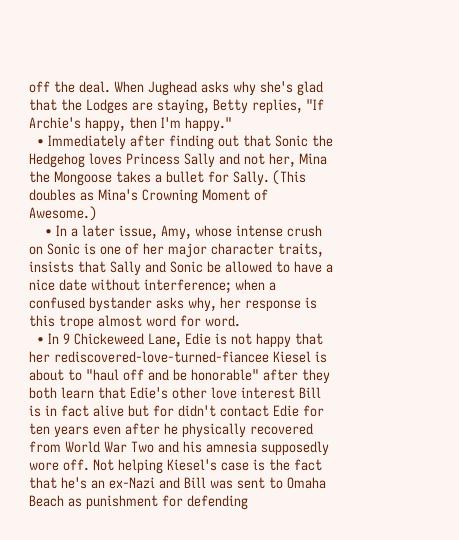off the deal. When Jughead asks why she's glad that the Lodges are staying, Betty replies, "If Archie's happy, then I'm happy."
  • Immediately after finding out that Sonic the Hedgehog loves Princess Sally and not her, Mina the Mongoose takes a bullet for Sally. (This doubles as Mina's Crowning Moment of Awesome.)
    • In a later issue, Amy, whose intense crush on Sonic is one of her major character traits, insists that Sally and Sonic be allowed to have a nice date without interference; when a confused bystander asks why, her response is this trope almost word for word.
  • In 9 Chickeweed Lane, Edie is not happy that her rediscovered-love-turned-fiancee Kiesel is about to "haul off and be honorable" after they both learn that Edie's other love interest Bill is in fact alive but for didn't contact Edie for ten years even after he physically recovered from World War Two and his amnesia supposedly wore off. Not helping Kiesel's case is the fact that he's an ex-Nazi and Bill was sent to Omaha Beach as punishment for defending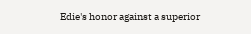Edie's honor against a superior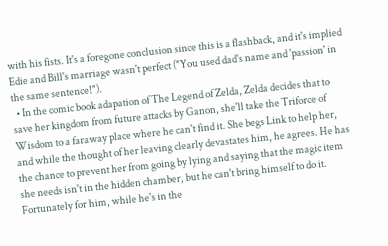with his fists. It's a foregone conclusion since this is a flashback, and it's implied Edie and Bill's marriage wasn't perfect ("You used dad's name and 'passion' in the same sentence!").
  • In the comic book adapation of The Legend of Zelda, Zelda decides that to save her kingdom from future attacks by Ganon, she'll take the Triforce of Wisdom to a faraway place where he can't find it. She begs Link to help her, and while the thought of her leaving clearly devastates him, he agrees. He has the chance to prevent her from going by lying and saying that the magic item she needs isn't in the hidden chamber, but he can't bring himself to do it. Fortunately for him, while he's in the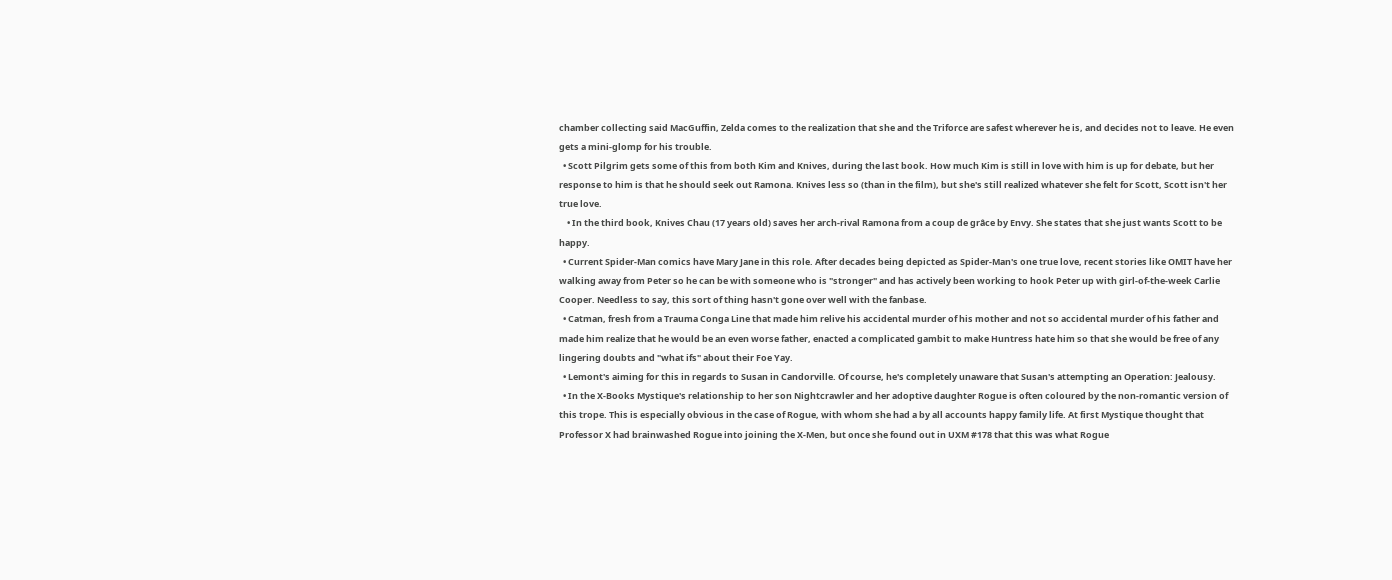chamber collecting said MacGuffin, Zelda comes to the realization that she and the Triforce are safest wherever he is, and decides not to leave. He even gets a mini-glomp for his trouble.
  • Scott Pilgrim gets some of this from both Kim and Knives, during the last book. How much Kim is still in love with him is up for debate, but her response to him is that he should seek out Ramona. Knives less so (than in the film), but she's still realized whatever she felt for Scott, Scott isn't her true love.
    • In the third book, Knives Chau (17 years old) saves her arch-rival Ramona from a coup de grâce by Envy. She states that she just wants Scott to be happy.
  • Current Spider-Man comics have Mary Jane in this role. After decades being depicted as Spider-Man's one true love, recent stories like OMIT have her walking away from Peter so he can be with someone who is "stronger" and has actively been working to hook Peter up with girl-of-the-week Carlie Cooper. Needless to say, this sort of thing hasn't gone over well with the fanbase.
  • Catman, fresh from a Trauma Conga Line that made him relive his accidental murder of his mother and not so accidental murder of his father and made him realize that he would be an even worse father, enacted a complicated gambit to make Huntress hate him so that she would be free of any lingering doubts and "what ifs" about their Foe Yay.
  • Lemont's aiming for this in regards to Susan in Candorville. Of course, he's completely unaware that Susan's attempting an Operation: Jealousy.
  • In the X-Books Mystique's relationship to her son Nightcrawler and her adoptive daughter Rogue is often coloured by the non-romantic version of this trope. This is especially obvious in the case of Rogue, with whom she had a by all accounts happy family life. At first Mystique thought that Professor X had brainwashed Rogue into joining the X-Men, but once she found out in UXM #178 that this was what Rogue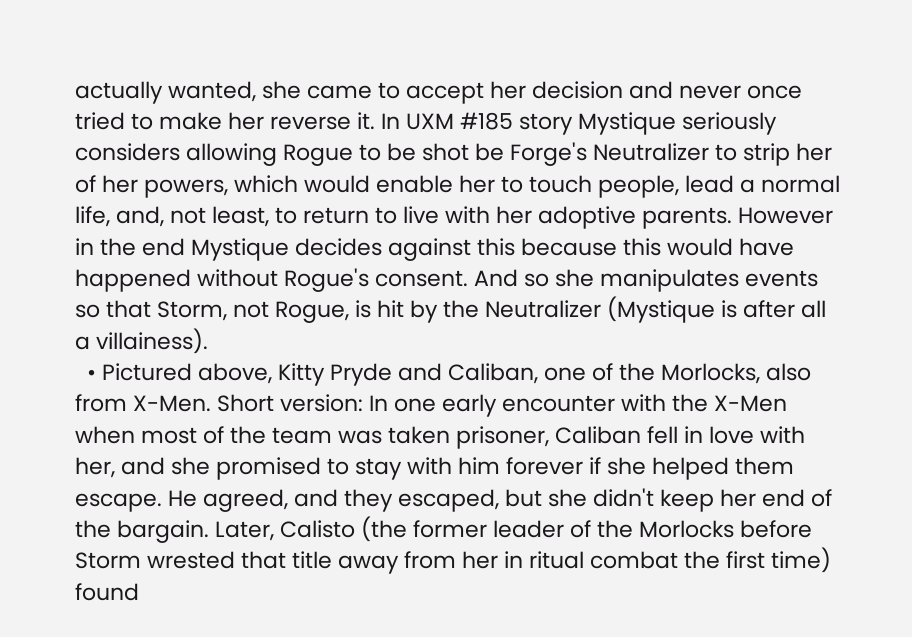actually wanted, she came to accept her decision and never once tried to make her reverse it. In UXM #185 story Mystique seriously considers allowing Rogue to be shot be Forge's Neutralizer to strip her of her powers, which would enable her to touch people, lead a normal life, and, not least, to return to live with her adoptive parents. However in the end Mystique decides against this because this would have happened without Rogue's consent. And so she manipulates events so that Storm, not Rogue, is hit by the Neutralizer (Mystique is after all a villainess).
  • Pictured above, Kitty Pryde and Caliban, one of the Morlocks, also from X-Men. Short version: In one early encounter with the X-Men when most of the team was taken prisoner, Caliban fell in love with her, and she promised to stay with him forever if she helped them escape. He agreed, and they escaped, but she didn't keep her end of the bargain. Later, Calisto (the former leader of the Morlocks before Storm wrested that title away from her in ritual combat the first time) found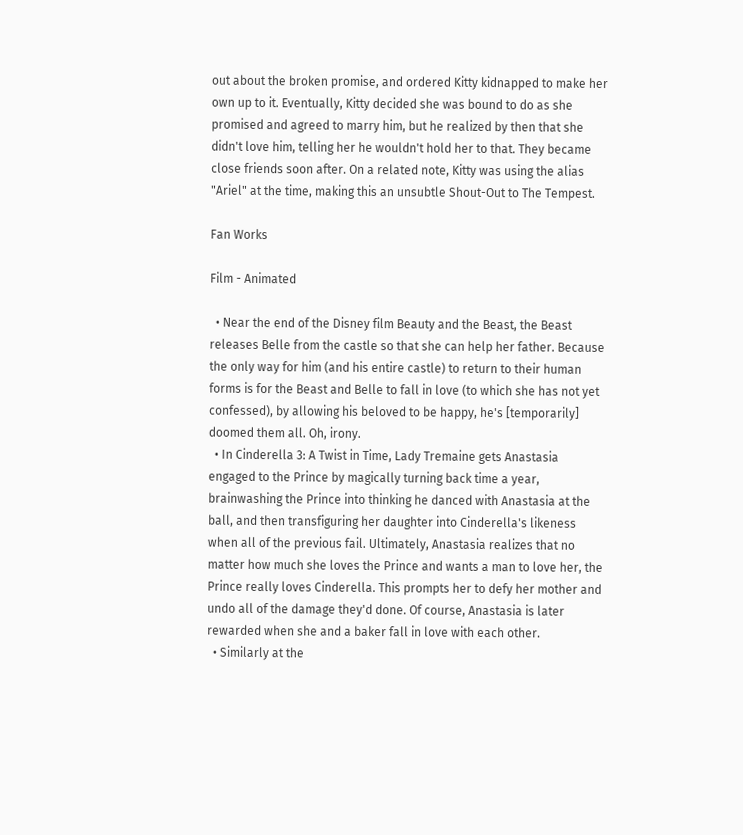out about the broken promise, and ordered Kitty kidnapped to make her own up to it. Eventually, Kitty decided she was bound to do as she promised and agreed to marry him, but he realized by then that she didn't love him, telling her he wouldn't hold her to that. They became close friends soon after. On a related note, Kitty was using the alias "Ariel" at the time, making this an unsubtle Shout-Out to The Tempest.

Fan Works

Film - Animated

  • Near the end of the Disney film Beauty and the Beast, the Beast releases Belle from the castle so that she can help her father. Because the only way for him (and his entire castle) to return to their human forms is for the Beast and Belle to fall in love (to which she has not yet confessed), by allowing his beloved to be happy, he's [temporarily] doomed them all. Oh, irony.
  • In Cinderella 3: A Twist in Time, Lady Tremaine gets Anastasia engaged to the Prince by magically turning back time a year, brainwashing the Prince into thinking he danced with Anastasia at the ball, and then transfiguring her daughter into Cinderella's likeness when all of the previous fail. Ultimately, Anastasia realizes that no matter how much she loves the Prince and wants a man to love her, the Prince really loves Cinderella. This prompts her to defy her mother and undo all of the damage they'd done. Of course, Anastasia is later rewarded when she and a baker fall in love with each other.
  • Similarly at the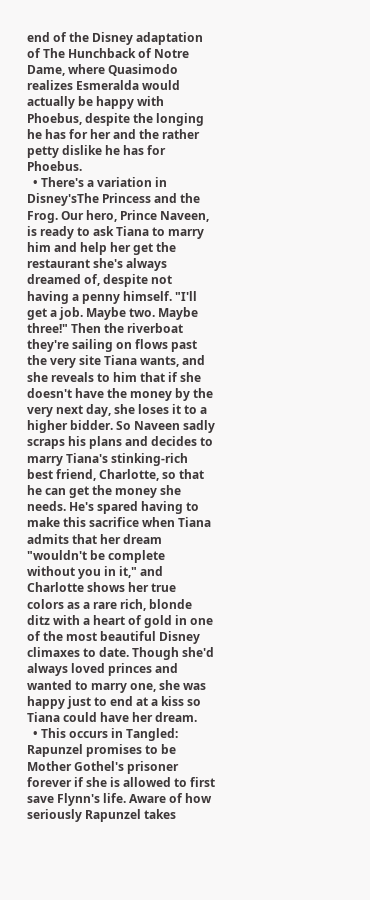end of the Disney adaptation of The Hunchback of Notre Dame, where Quasimodo realizes Esmeralda would actually be happy with Phoebus, despite the longing he has for her and the rather petty dislike he has for Phoebus.
  • There's a variation in Disney'sThe Princess and the Frog. Our hero, Prince Naveen, is ready to ask Tiana to marry him and help her get the restaurant she's always dreamed of, despite not having a penny himself. "I'll get a job. Maybe two. Maybe three!" Then the riverboat they're sailing on flows past the very site Tiana wants, and she reveals to him that if she doesn't have the money by the very next day, she loses it to a higher bidder. So Naveen sadly scraps his plans and decides to marry Tiana's stinking-rich best friend, Charlotte, so that he can get the money she needs. He's spared having to make this sacrifice when Tiana admits that her dream "wouldn't be complete without you in it," and Charlotte shows her true colors as a rare rich, blonde ditz with a heart of gold in one of the most beautiful Disney climaxes to date. Though she'd always loved princes and wanted to marry one, she was happy just to end at a kiss so Tiana could have her dream.
  • This occurs in Tangled: Rapunzel promises to be Mother Gothel's prisoner forever if she is allowed to first save Flynn's life. Aware of how seriously Rapunzel takes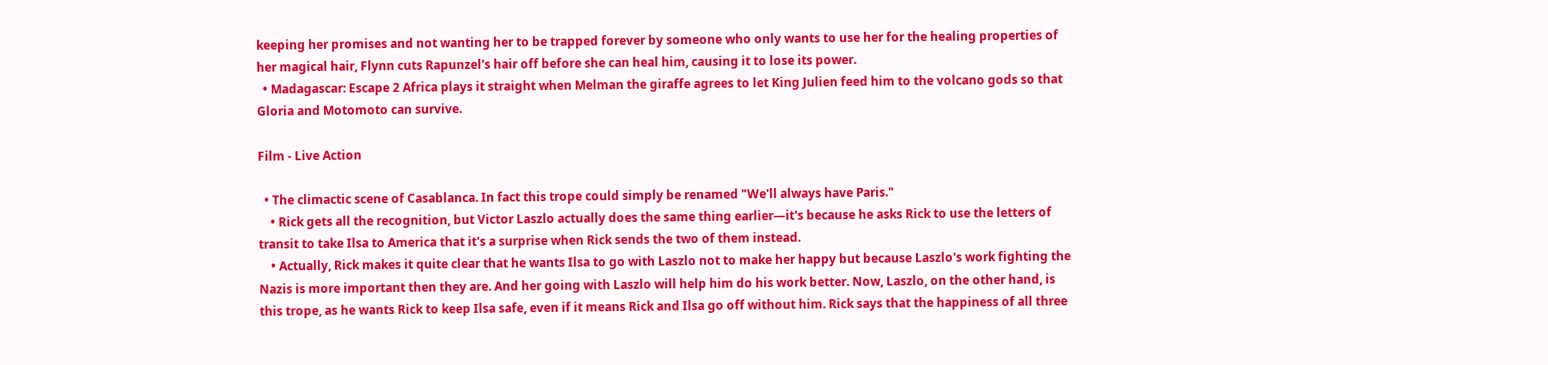keeping her promises and not wanting her to be trapped forever by someone who only wants to use her for the healing properties of her magical hair, Flynn cuts Rapunzel's hair off before she can heal him, causing it to lose its power.
  • Madagascar: Escape 2 Africa plays it straight when Melman the giraffe agrees to let King Julien feed him to the volcano gods so that Gloria and Motomoto can survive.

Film - Live Action

  • The climactic scene of Casablanca. In fact this trope could simply be renamed "We'll always have Paris."
    • Rick gets all the recognition, but Victor Laszlo actually does the same thing earlier—it's because he asks Rick to use the letters of transit to take Ilsa to America that it's a surprise when Rick sends the two of them instead.
    • Actually, Rick makes it quite clear that he wants Ilsa to go with Laszlo not to make her happy but because Laszlo's work fighting the Nazis is more important then they are. And her going with Laszlo will help him do his work better. Now, Laszlo, on the other hand, is this trope, as he wants Rick to keep Ilsa safe, even if it means Rick and Ilsa go off without him. Rick says that the happiness of all three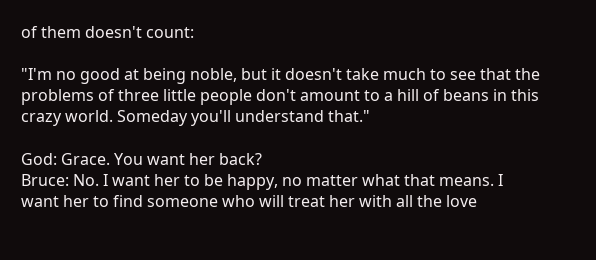of them doesn't count:

"I'm no good at being noble, but it doesn't take much to see that the problems of three little people don't amount to a hill of beans in this crazy world. Someday you'll understand that."

God: Grace. You want her back?
Bruce: No. I want her to be happy, no matter what that means. I want her to find someone who will treat her with all the love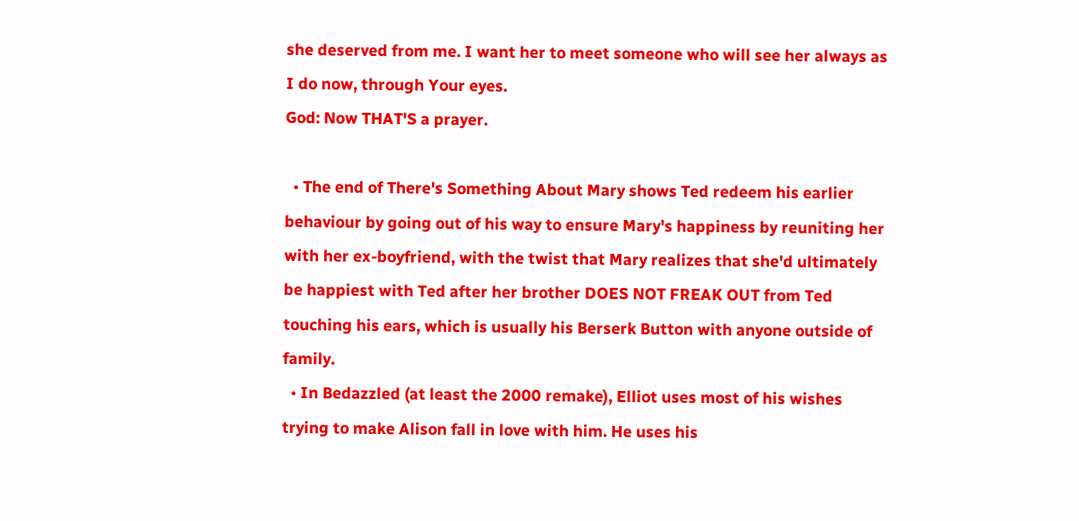she deserved from me. I want her to meet someone who will see her always as I do now, through Your eyes.
God: Now THAT'S a prayer.

  • The end of There's Something About Mary shows Ted redeem his earlier behaviour by going out of his way to ensure Mary's happiness by reuniting her with her ex-boyfriend, with the twist that Mary realizes that she'd ultimately be happiest with Ted after her brother DOES NOT FREAK OUT from Ted touching his ears, which is usually his Berserk Button with anyone outside of family.
  • In Bedazzled (at least the 2000 remake), Elliot uses most of his wishes trying to make Alison fall in love with him. He uses his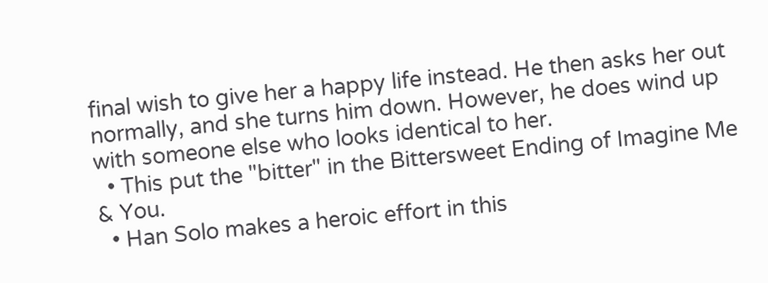final wish to give her a happy life instead. He then asks her out normally, and she turns him down. However, he does wind up with someone else who looks identical to her.
  • This put the "bitter" in the Bittersweet Ending of Imagine Me & You.
  • Han Solo makes a heroic effort in this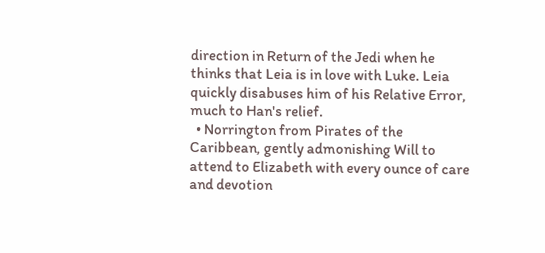direction in Return of the Jedi when he thinks that Leia is in love with Luke. Leia quickly disabuses him of his Relative Error, much to Han's relief.
  • Norrington from Pirates of the Caribbean, gently admonishing Will to attend to Elizabeth with every ounce of care and devotion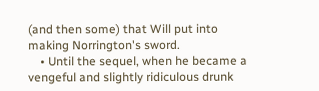(and then some) that Will put into making Norrington's sword.
    • Until the sequel, when he became a vengeful and slightly ridiculous drunk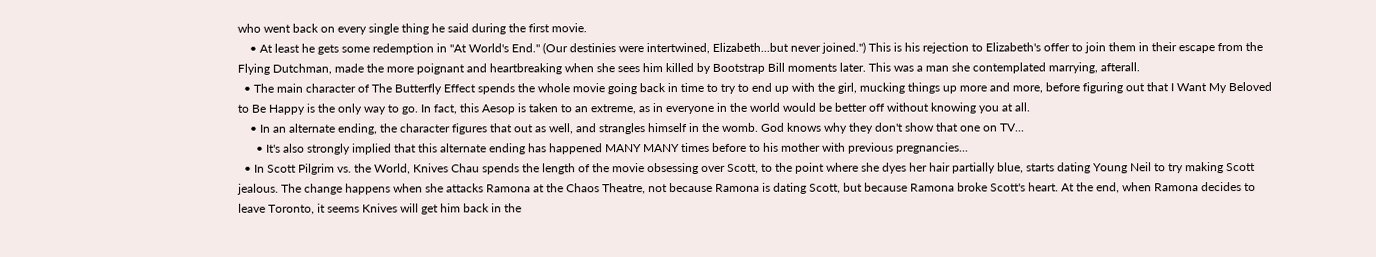who went back on every single thing he said during the first movie.
    • At least he gets some redemption in "At World's End." (Our destinies were intertwined, Elizabeth...but never joined.") This is his rejection to Elizabeth's offer to join them in their escape from the Flying Dutchman, made the more poignant and heartbreaking when she sees him killed by Bootstrap Bill moments later. This was a man she contemplated marrying, afterall.
  • The main character of The Butterfly Effect spends the whole movie going back in time to try to end up with the girl, mucking things up more and more, before figuring out that I Want My Beloved to Be Happy is the only way to go. In fact, this Aesop is taken to an extreme, as in everyone in the world would be better off without knowing you at all.
    • In an alternate ending, the character figures that out as well, and strangles himself in the womb. God knows why they don't show that one on TV...
      • It's also strongly implied that this alternate ending has happened MANY MANY times before to his mother with previous pregnancies...
  • In Scott Pilgrim vs. the World, Knives Chau spends the length of the movie obsessing over Scott, to the point where she dyes her hair partially blue, starts dating Young Neil to try making Scott jealous. The change happens when she attacks Ramona at the Chaos Theatre, not because Ramona is dating Scott, but because Ramona broke Scott's heart. At the end, when Ramona decides to leave Toronto, it seems Knives will get him back in the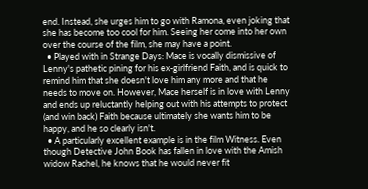end. Instead, she urges him to go with Ramona, even joking that she has become too cool for him. Seeing her come into her own over the course of the film, she may have a point.
  • Played with in Strange Days: Mace is vocally dismissive of Lenny's pathetic pining for his ex-girlfriend Faith, and is quick to remind him that she doesn't love him any more and that he needs to move on. However, Mace herself is in love with Lenny and ends up reluctantly helping out with his attempts to protect (and win back) Faith because ultimately she wants him to be happy, and he so clearly isn't.
  • A particularly excellent example is in the film Witness. Even though Detective John Book has fallen in love with the Amish widow Rachel, he knows that he would never fit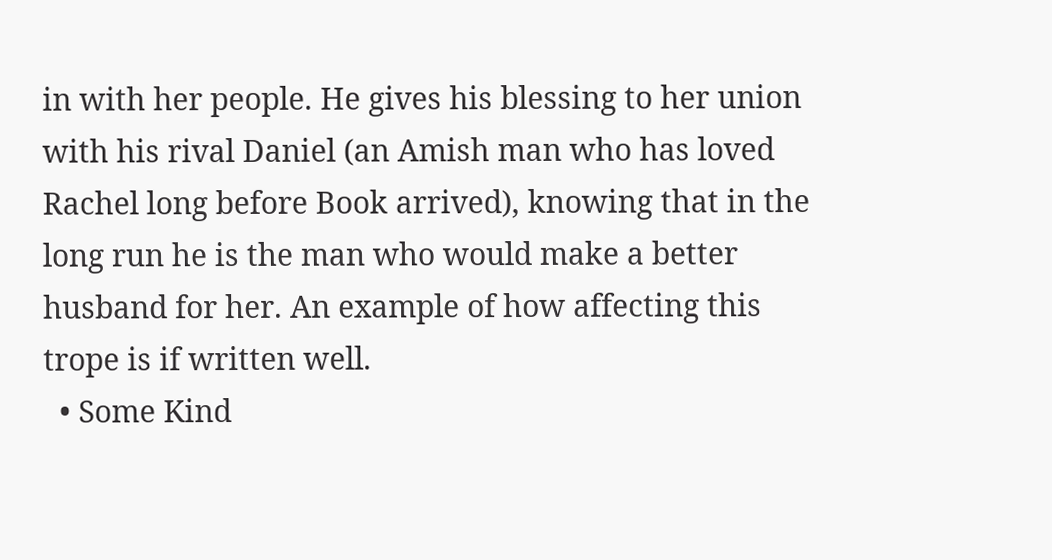in with her people. He gives his blessing to her union with his rival Daniel (an Amish man who has loved Rachel long before Book arrived), knowing that in the long run he is the man who would make a better husband for her. An example of how affecting this trope is if written well.
  • Some Kind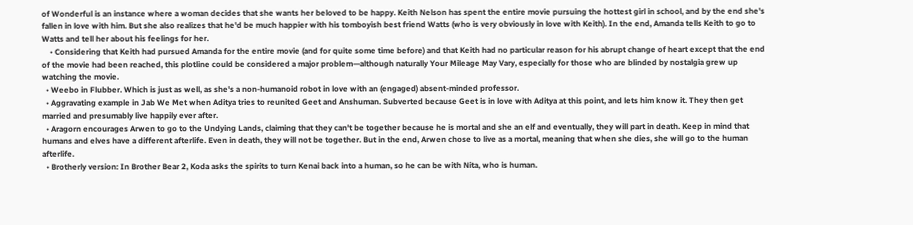of Wonderful is an instance where a woman decides that she wants her beloved to be happy. Keith Nelson has spent the entire movie pursuing the hottest girl in school, and by the end she's fallen in love with him. But she also realizes that he'd be much happier with his tomboyish best friend Watts (who is very obviously in love with Keith). In the end, Amanda tells Keith to go to Watts and tell her about his feelings for her.
    • Considering that Keith had pursued Amanda for the entire movie (and for quite some time before) and that Keith had no particular reason for his abrupt change of heart except that the end of the movie had been reached, this plotline could be considered a major problem—although naturally Your Mileage May Vary, especially for those who are blinded by nostalgia grew up watching the movie.
  • Weebo in Flubber. Which is just as well, as she's a non-humanoid robot in love with an (engaged) absent-minded professor.
  • Aggravating example in Jab We Met when Aditya tries to reunited Geet and Anshuman. Subverted because Geet is in love with Aditya at this point, and lets him know it. They then get married and presumably live happily ever after.
  • Aragorn encourages Arwen to go to the Undying Lands, claiming that they can't be together because he is mortal and she an elf and eventually, they will part in death. Keep in mind that humans and elves have a different afterlife. Even in death, they will not be together. But in the end, Arwen chose to live as a mortal, meaning that when she dies, she will go to the human afterlife.
  • Brotherly version: In Brother Bear 2, Koda asks the spirits to turn Kenai back into a human, so he can be with Nita, who is human.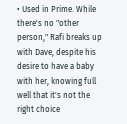• Used in Prime. While there's no "other person," Rafi breaks up with Dave, despite his desire to have a baby with her, knowing full well that it's not the right choice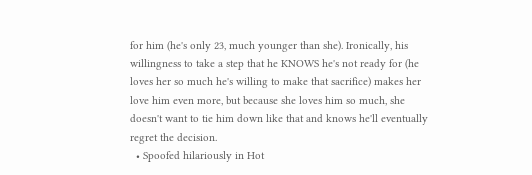for him (he's only 23, much younger than she). Ironically, his willingness to take a step that he KNOWS he's not ready for (he loves her so much he's willing to make that sacrifice) makes her love him even more, but because she loves him so much, she doesn't want to tie him down like that and knows he'll eventually regret the decision.
  • Spoofed hilariously in Hot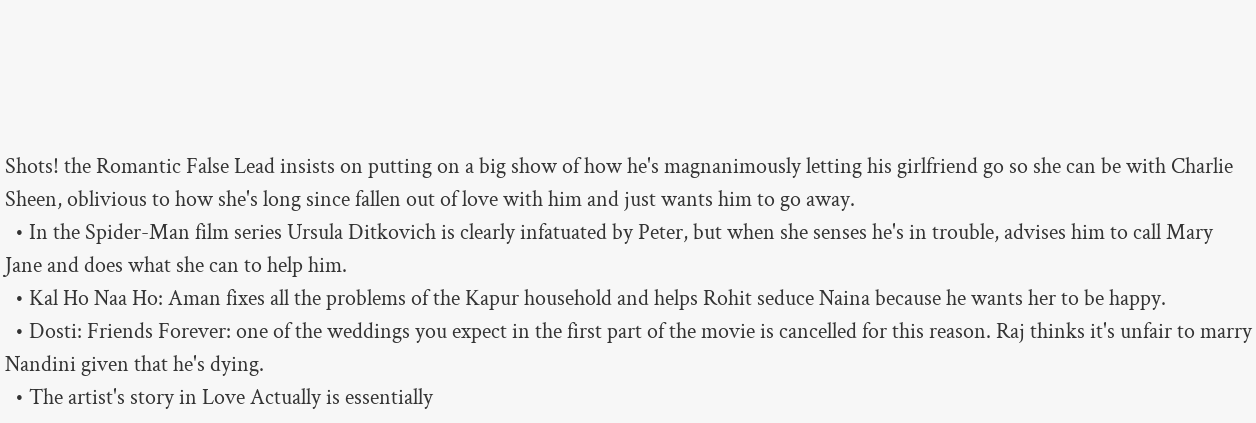Shots! the Romantic False Lead insists on putting on a big show of how he's magnanimously letting his girlfriend go so she can be with Charlie Sheen, oblivious to how she's long since fallen out of love with him and just wants him to go away.
  • In the Spider-Man film series Ursula Ditkovich is clearly infatuated by Peter, but when she senses he's in trouble, advises him to call Mary Jane and does what she can to help him.
  • Kal Ho Naa Ho: Aman fixes all the problems of the Kapur household and helps Rohit seduce Naina because he wants her to be happy.
  • Dosti: Friends Forever: one of the weddings you expect in the first part of the movie is cancelled for this reason. Raj thinks it's unfair to marry Nandini given that he's dying.
  • The artist's story in Love Actually is essentially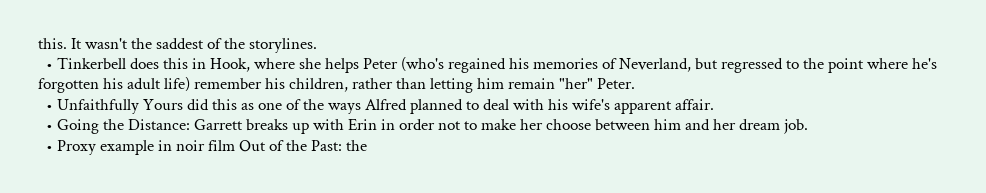this. It wasn't the saddest of the storylines.
  • Tinkerbell does this in Hook, where she helps Peter (who's regained his memories of Neverland, but regressed to the point where he's forgotten his adult life) remember his children, rather than letting him remain "her" Peter.
  • Unfaithfully Yours did this as one of the ways Alfred planned to deal with his wife's apparent affair.
  • Going the Distance: Garrett breaks up with Erin in order not to make her choose between him and her dream job.
  • Proxy example in noir film Out of the Past: the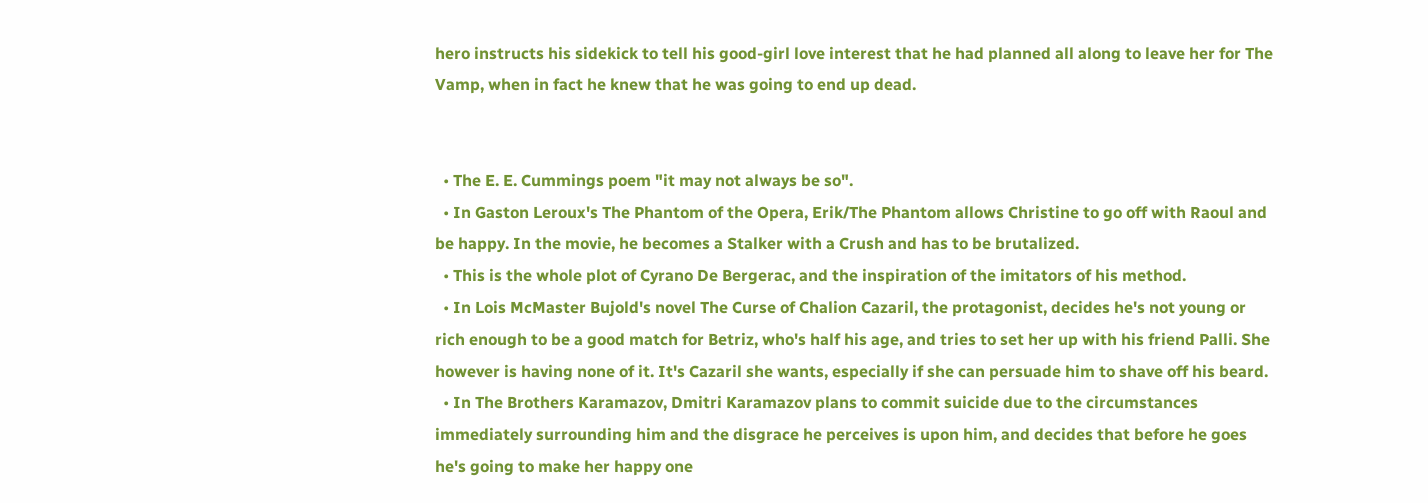hero instructs his sidekick to tell his good-girl love interest that he had planned all along to leave her for The Vamp, when in fact he knew that he was going to end up dead.


  • The E. E. Cummings poem "it may not always be so".
  • In Gaston Leroux's The Phantom of the Opera, Erik/The Phantom allows Christine to go off with Raoul and be happy. In the movie, he becomes a Stalker with a Crush and has to be brutalized.
  • This is the whole plot of Cyrano De Bergerac, and the inspiration of the imitators of his method.
  • In Lois McMaster Bujold's novel The Curse of Chalion Cazaril, the protagonist, decides he's not young or rich enough to be a good match for Betriz, who's half his age, and tries to set her up with his friend Palli. She however is having none of it. It's Cazaril she wants, especially if she can persuade him to shave off his beard.
  • In The Brothers Karamazov, Dmitri Karamazov plans to commit suicide due to the circumstances immediately surrounding him and the disgrace he perceives is upon him, and decides that before he goes he's going to make her happy one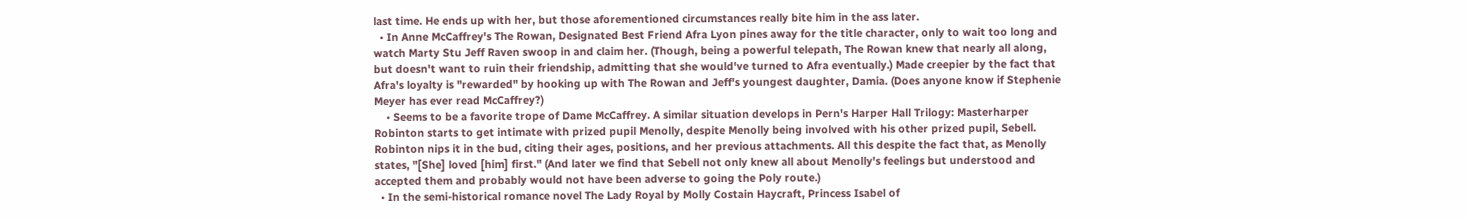last time. He ends up with her, but those aforementioned circumstances really bite him in the ass later.
  • In Anne McCaffrey's The Rowan, Designated Best Friend Afra Lyon pines away for the title character, only to wait too long and watch Marty Stu Jeff Raven swoop in and claim her. (Though, being a powerful telepath, The Rowan knew that nearly all along, but doesn't want to ruin their friendship, admitting that she would've turned to Afra eventually.) Made creepier by the fact that Afra's loyalty is "rewarded" by hooking up with The Rowan and Jeff's youngest daughter, Damia. (Does anyone know if Stephenie Meyer has ever read McCaffrey?)
    • Seems to be a favorite trope of Dame McCaffrey. A similar situation develops in Pern's Harper Hall Trilogy: Masterharper Robinton starts to get intimate with prized pupil Menolly, despite Menolly being involved with his other prized pupil, Sebell. Robinton nips it in the bud, citing their ages, positions, and her previous attachments. All this despite the fact that, as Menolly states, "[She] loved [him] first." (And later we find that Sebell not only knew all about Menolly's feelings but understood and accepted them and probably would not have been adverse to going the Poly route.)
  • In the semi-historical romance novel The Lady Royal by Molly Costain Haycraft, Princess Isabel of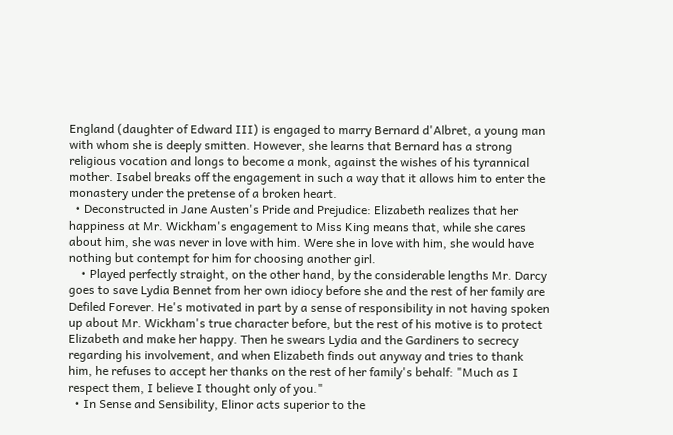England (daughter of Edward III) is engaged to marry Bernard d'Albret, a young man with whom she is deeply smitten. However, she learns that Bernard has a strong religious vocation and longs to become a monk, against the wishes of his tyrannical mother. Isabel breaks off the engagement in such a way that it allows him to enter the monastery under the pretense of a broken heart.
  • Deconstructed in Jane Austen's Pride and Prejudice: Elizabeth realizes that her happiness at Mr. Wickham's engagement to Miss King means that, while she cares about him, she was never in love with him. Were she in love with him, she would have nothing but contempt for him for choosing another girl.
    • Played perfectly straight, on the other hand, by the considerable lengths Mr. Darcy goes to save Lydia Bennet from her own idiocy before she and the rest of her family are Defiled Forever. He's motivated in part by a sense of responsibility in not having spoken up about Mr. Wickham's true character before, but the rest of his motive is to protect Elizabeth and make her happy. Then he swears Lydia and the Gardiners to secrecy regarding his involvement, and when Elizabeth finds out anyway and tries to thank him, he refuses to accept her thanks on the rest of her family's behalf: "Much as I respect them, I believe I thought only of you."
  • In Sense and Sensibility, Elinor acts superior to the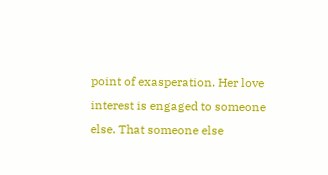point of exasperation. Her love interest is engaged to someone else. That someone else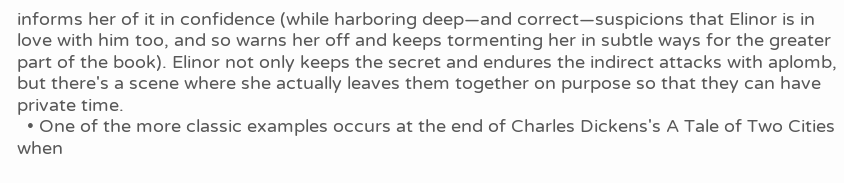informs her of it in confidence (while harboring deep—and correct—suspicions that Elinor is in love with him too, and so warns her off and keeps tormenting her in subtle ways for the greater part of the book). Elinor not only keeps the secret and endures the indirect attacks with aplomb, but there's a scene where she actually leaves them together on purpose so that they can have private time.
  • One of the more classic examples occurs at the end of Charles Dickens's A Tale of Two Cities when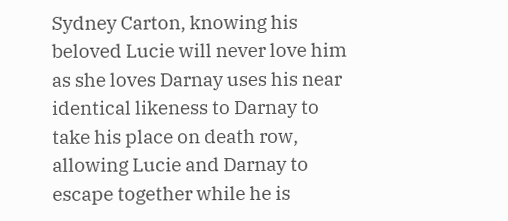Sydney Carton, knowing his beloved Lucie will never love him as she loves Darnay uses his near identical likeness to Darnay to take his place on death row, allowing Lucie and Darnay to escape together while he is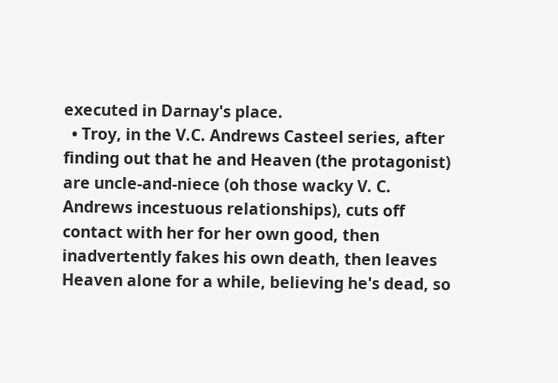executed in Darnay's place.
  • Troy, in the V.C. Andrews Casteel series, after finding out that he and Heaven (the protagonist) are uncle-and-niece (oh those wacky V. C. Andrews incestuous relationships), cuts off contact with her for her own good, then inadvertently fakes his own death, then leaves Heaven alone for a while, believing he's dead, so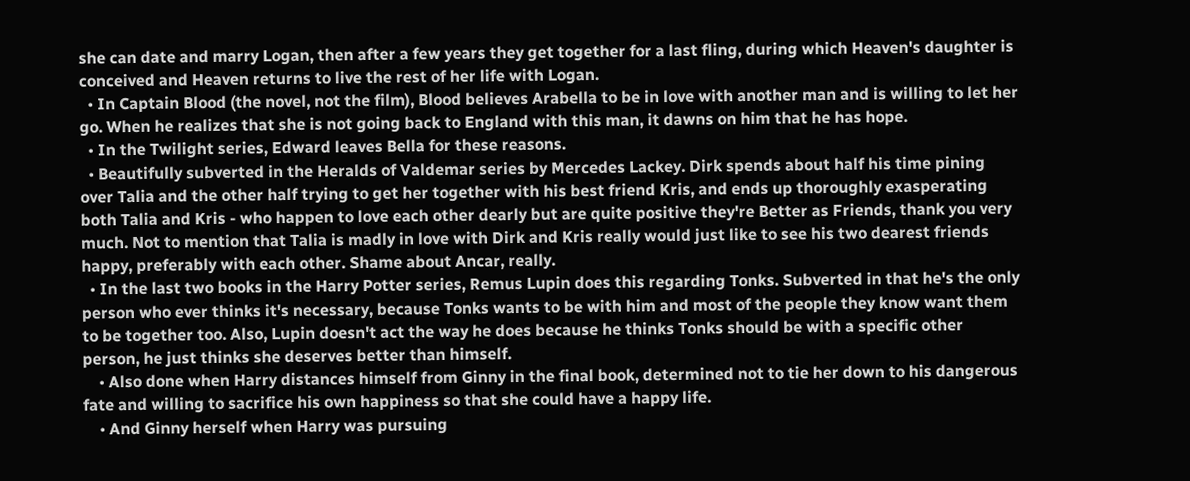she can date and marry Logan, then after a few years they get together for a last fling, during which Heaven's daughter is conceived and Heaven returns to live the rest of her life with Logan.
  • In Captain Blood (the novel, not the film), Blood believes Arabella to be in love with another man and is willing to let her go. When he realizes that she is not going back to England with this man, it dawns on him that he has hope.
  • In the Twilight series, Edward leaves Bella for these reasons.
  • Beautifully subverted in the Heralds of Valdemar series by Mercedes Lackey. Dirk spends about half his time pining over Talia and the other half trying to get her together with his best friend Kris, and ends up thoroughly exasperating both Talia and Kris - who happen to love each other dearly but are quite positive they're Better as Friends, thank you very much. Not to mention that Talia is madly in love with Dirk and Kris really would just like to see his two dearest friends happy, preferably with each other. Shame about Ancar, really.
  • In the last two books in the Harry Potter series, Remus Lupin does this regarding Tonks. Subverted in that he's the only person who ever thinks it's necessary, because Tonks wants to be with him and most of the people they know want them to be together too. Also, Lupin doesn't act the way he does because he thinks Tonks should be with a specific other person, he just thinks she deserves better than himself.
    • Also done when Harry distances himself from Ginny in the final book, determined not to tie her down to his dangerous fate and willing to sacrifice his own happiness so that she could have a happy life.
    • And Ginny herself when Harry was pursuing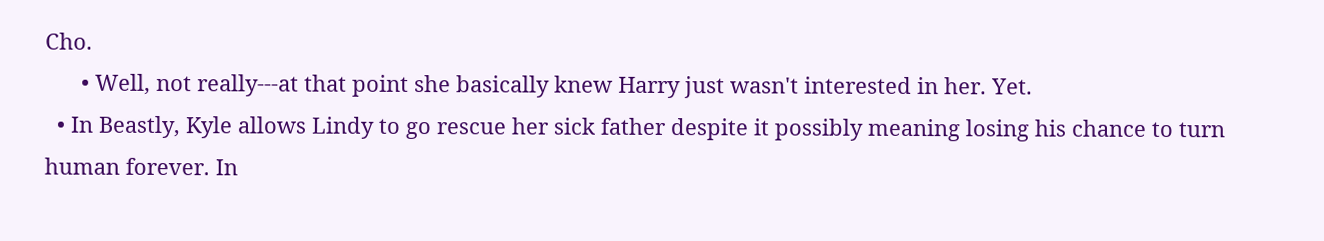Cho.
      • Well, not really---at that point she basically knew Harry just wasn't interested in her. Yet.
  • In Beastly, Kyle allows Lindy to go rescue her sick father despite it possibly meaning losing his chance to turn human forever. In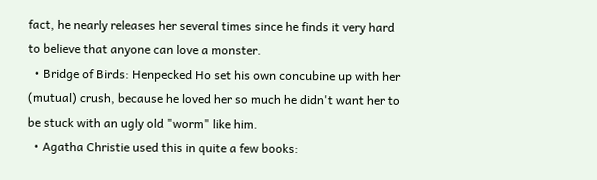fact, he nearly releases her several times since he finds it very hard to believe that anyone can love a monster.
  • Bridge of Birds: Henpecked Ho set his own concubine up with her (mutual) crush, because he loved her so much he didn't want her to be stuck with an ugly old "worm" like him.
  • Agatha Christie used this in quite a few books: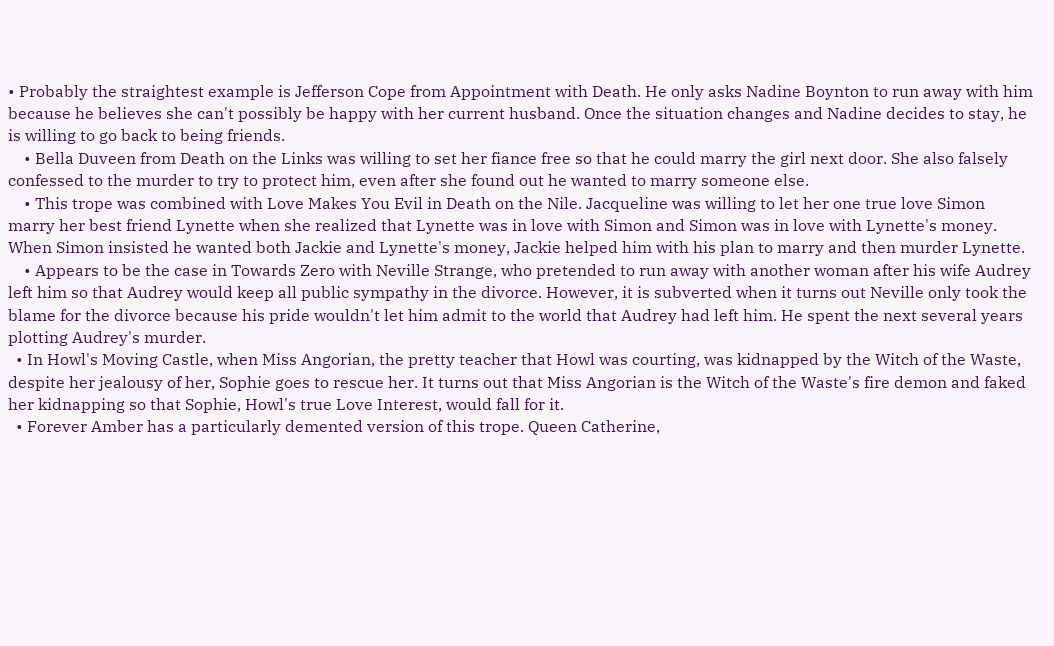• Probably the straightest example is Jefferson Cope from Appointment with Death. He only asks Nadine Boynton to run away with him because he believes she can't possibly be happy with her current husband. Once the situation changes and Nadine decides to stay, he is willing to go back to being friends.
    • Bella Duveen from Death on the Links was willing to set her fiance free so that he could marry the girl next door. She also falsely confessed to the murder to try to protect him, even after she found out he wanted to marry someone else.
    • This trope was combined with Love Makes You Evil in Death on the Nile. Jacqueline was willing to let her one true love Simon marry her best friend Lynette when she realized that Lynette was in love with Simon and Simon was in love with Lynette's money. When Simon insisted he wanted both Jackie and Lynette's money, Jackie helped him with his plan to marry and then murder Lynette.
    • Appears to be the case in Towards Zero with Neville Strange, who pretended to run away with another woman after his wife Audrey left him so that Audrey would keep all public sympathy in the divorce. However, it is subverted when it turns out Neville only took the blame for the divorce because his pride wouldn't let him admit to the world that Audrey had left him. He spent the next several years plotting Audrey's murder.
  • In Howl's Moving Castle, when Miss Angorian, the pretty teacher that Howl was courting, was kidnapped by the Witch of the Waste, despite her jealousy of her, Sophie goes to rescue her. It turns out that Miss Angorian is the Witch of the Waste's fire demon and faked her kidnapping so that Sophie, Howl's true Love Interest, would fall for it.
  • Forever Amber has a particularly demented version of this trope. Queen Catherine,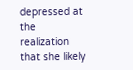depressed at the realization that she likely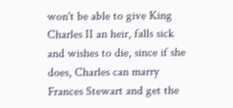won't be able to give King Charles II an heir, falls sick and wishes to die, since if she does, Charles can marry Frances Stewart and get the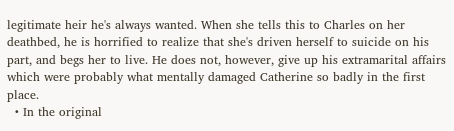legitimate heir he's always wanted. When she tells this to Charles on her deathbed, he is horrified to realize that she's driven herself to suicide on his part, and begs her to live. He does not, however, give up his extramarital affairs which were probably what mentally damaged Catherine so badly in the first place.
  • In the original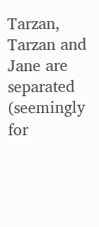Tarzan, Tarzan and Jane are separated (seemingly for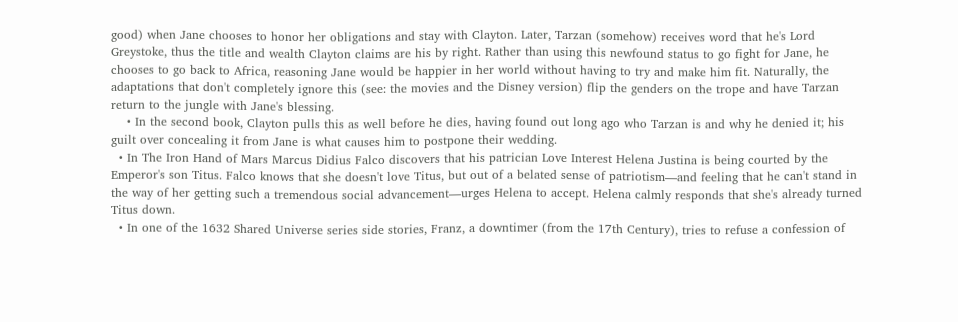good) when Jane chooses to honor her obligations and stay with Clayton. Later, Tarzan (somehow) receives word that he's Lord Greystoke, thus the title and wealth Clayton claims are his by right. Rather than using this newfound status to go fight for Jane, he chooses to go back to Africa, reasoning Jane would be happier in her world without having to try and make him fit. Naturally, the adaptations that don't completely ignore this (see: the movies and the Disney version) flip the genders on the trope and have Tarzan return to the jungle with Jane's blessing.
    • In the second book, Clayton pulls this as well before he dies, having found out long ago who Tarzan is and why he denied it; his guilt over concealing it from Jane is what causes him to postpone their wedding.
  • In The Iron Hand of Mars Marcus Didius Falco discovers that his patrician Love Interest Helena Justina is being courted by the Emperor's son Titus. Falco knows that she doesn't love Titus, but out of a belated sense of patriotism—and feeling that he can't stand in the way of her getting such a tremendous social advancement—urges Helena to accept. Helena calmly responds that she's already turned Titus down.
  • In one of the 1632 Shared Universe series side stories, Franz, a downtimer (from the 17th Century), tries to refuse a confession of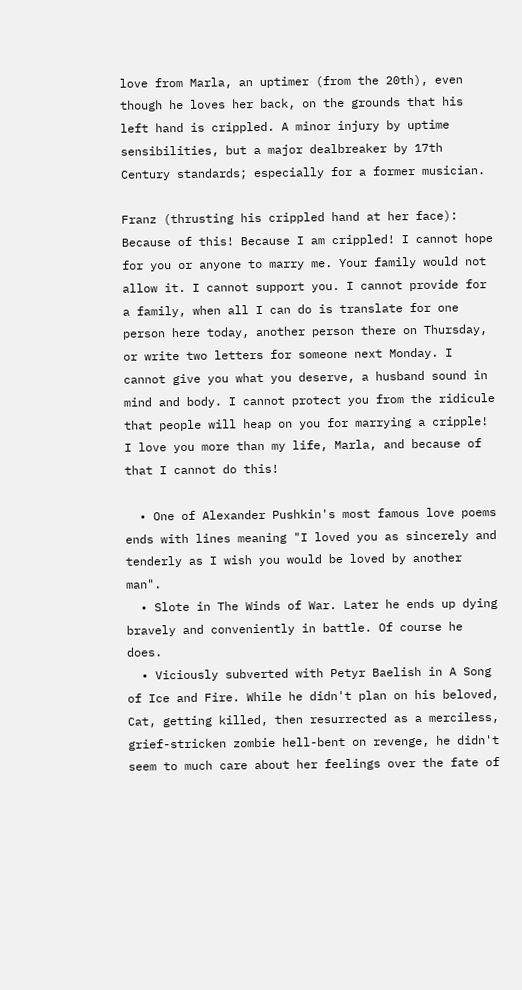love from Marla, an uptimer (from the 20th), even though he loves her back, on the grounds that his left hand is crippled. A minor injury by uptime sensibilities, but a major dealbreaker by 17th Century standards; especially for a former musician.

Franz (thrusting his crippled hand at her face): Because of this! Because I am crippled! I cannot hope for you or anyone to marry me. Your family would not allow it. I cannot support you. I cannot provide for a family, when all I can do is translate for one person here today, another person there on Thursday, or write two letters for someone next Monday. I cannot give you what you deserve, a husband sound in mind and body. I cannot protect you from the ridicule that people will heap on you for marrying a cripple! I love you more than my life, Marla, and because of that I cannot do this!

  • One of Alexander Pushkin's most famous love poems ends with lines meaning "I loved you as sincerely and tenderly as I wish you would be loved by another man".
  • Slote in The Winds of War. Later he ends up dying bravely and conveniently in battle. Of course he does.
  • Viciously subverted with Petyr Baelish in A Song of Ice and Fire. While he didn't plan on his beloved, Cat, getting killed, then resurrected as a merciless, grief-stricken zombie hell-bent on revenge, he didn't seem to much care about her feelings over the fate of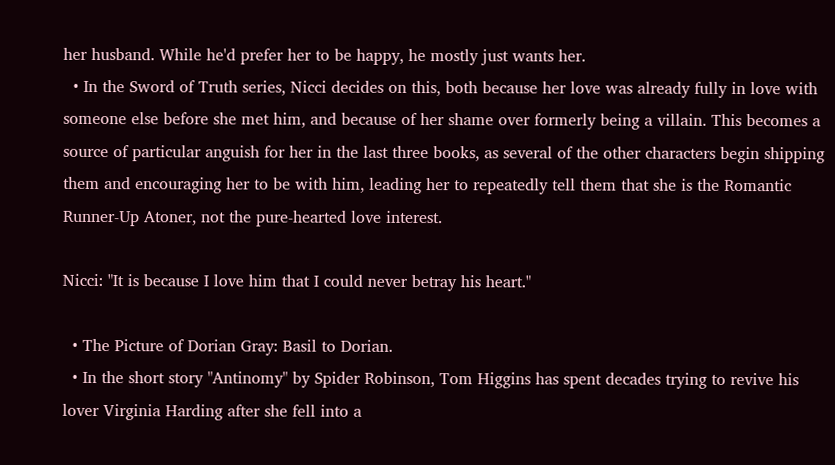her husband. While he'd prefer her to be happy, he mostly just wants her.
  • In the Sword of Truth series, Nicci decides on this, both because her love was already fully in love with someone else before she met him, and because of her shame over formerly being a villain. This becomes a source of particular anguish for her in the last three books, as several of the other characters begin shipping them and encouraging her to be with him, leading her to repeatedly tell them that she is the Romantic Runner-Up Atoner, not the pure-hearted love interest.

Nicci: "It is because I love him that I could never betray his heart."

  • The Picture of Dorian Gray: Basil to Dorian.
  • In the short story "Antinomy" by Spider Robinson, Tom Higgins has spent decades trying to revive his lover Virginia Harding after she fell into a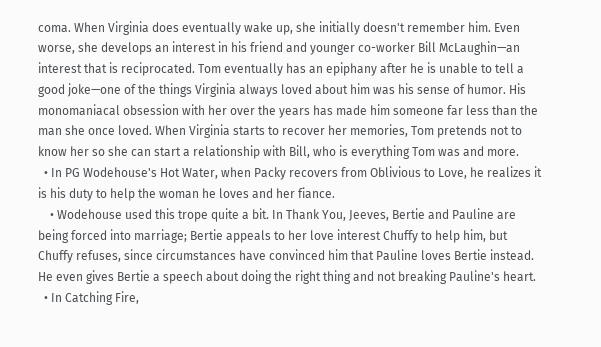coma. When Virginia does eventually wake up, she initially doesn't remember him. Even worse, she develops an interest in his friend and younger co-worker Bill McLaughin—an interest that is reciprocated. Tom eventually has an epiphany after he is unable to tell a good joke—one of the things Virginia always loved about him was his sense of humor. His monomaniacal obsession with her over the years has made him someone far less than the man she once loved. When Virginia starts to recover her memories, Tom pretends not to know her so she can start a relationship with Bill, who is everything Tom was and more.
  • In PG Wodehouse's Hot Water, when Packy recovers from Oblivious to Love, he realizes it is his duty to help the woman he loves and her fiance.
    • Wodehouse used this trope quite a bit. In Thank You, Jeeves, Bertie and Pauline are being forced into marriage; Bertie appeals to her love interest Chuffy to help him, but Chuffy refuses, since circumstances have convinced him that Pauline loves Bertie instead. He even gives Bertie a speech about doing the right thing and not breaking Pauline's heart.
  • In Catching Fire,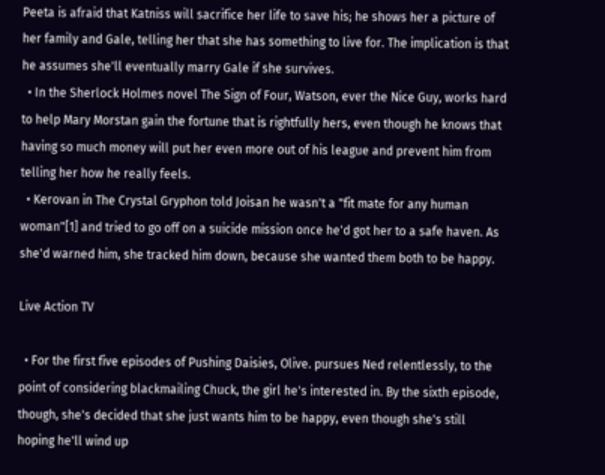Peeta is afraid that Katniss will sacrifice her life to save his; he shows her a picture of her family and Gale, telling her that she has something to live for. The implication is that he assumes she'll eventually marry Gale if she survives.
  • In the Sherlock Holmes novel The Sign of Four, Watson, ever the Nice Guy, works hard to help Mary Morstan gain the fortune that is rightfully hers, even though he knows that having so much money will put her even more out of his league and prevent him from telling her how he really feels.
  • Kerovan in The Crystal Gryphon told Joisan he wasn't a "fit mate for any human woman"[1] and tried to go off on a suicide mission once he'd got her to a safe haven. As she'd warned him, she tracked him down, because she wanted them both to be happy.

Live Action TV

  • For the first five episodes of Pushing Daisies, Olive. pursues Ned relentlessly, to the point of considering blackmailing Chuck, the girl he's interested in. By the sixth episode, though, she's decided that she just wants him to be happy, even though she's still hoping he'll wind up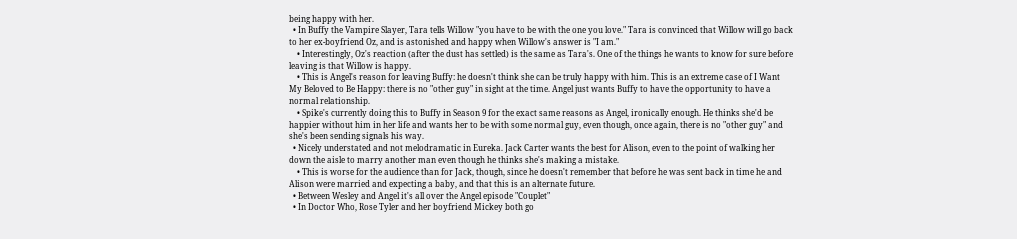being happy with her.
  • In Buffy the Vampire Slayer, Tara tells Willow "you have to be with the one you love." Tara is convinced that Willow will go back to her ex-boyfriend Oz, and is astonished and happy when Willow's answer is "I am."
    • Interestingly, Oz's reaction (after the dust has settled) is the same as Tara's. One of the things he wants to know for sure before leaving is that Willow is happy.
    • This is Angel's reason for leaving Buffy: he doesn't think she can be truly happy with him. This is an extreme case of I Want My Beloved to Be Happy: there is no "other guy" in sight at the time. Angel just wants Buffy to have the opportunity to have a normal relationship.
    • Spike's currently doing this to Buffy in Season 9 for the exact same reasons as Angel, ironically enough. He thinks she'd be happier without him in her life and wants her to be with some normal guy, even though, once again, there is no "other guy" and she's been sending signals his way.
  • Nicely understated and not melodramatic in Eureka. Jack Carter wants the best for Alison, even to the point of walking her down the aisle to marry another man even though he thinks she's making a mistake.
    • This is worse for the audience than for Jack, though, since he doesn't remember that before he was sent back in time he and Alison were married and expecting a baby, and that this is an alternate future.
  • Between Wesley and Angel it's all over the Angel episode "Couplet"
  • In Doctor Who, Rose Tyler and her boyfriend Mickey both go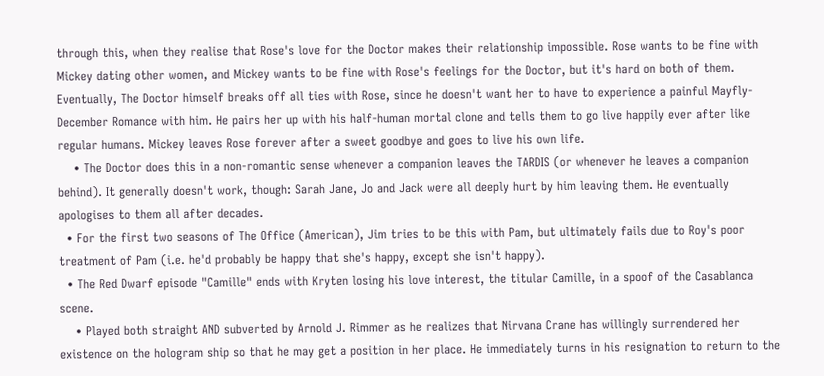through this, when they realise that Rose's love for the Doctor makes their relationship impossible. Rose wants to be fine with Mickey dating other women, and Mickey wants to be fine with Rose's feelings for the Doctor, but it's hard on both of them. Eventually, The Doctor himself breaks off all ties with Rose, since he doesn't want her to have to experience a painful Mayfly-December Romance with him. He pairs her up with his half-human mortal clone and tells them to go live happily ever after like regular humans. Mickey leaves Rose forever after a sweet goodbye and goes to live his own life.
    • The Doctor does this in a non-romantic sense whenever a companion leaves the TARDIS (or whenever he leaves a companion behind). It generally doesn't work, though: Sarah Jane, Jo and Jack were all deeply hurt by him leaving them. He eventually apologises to them all after decades.
  • For the first two seasons of The Office (American), Jim tries to be this with Pam, but ultimately fails due to Roy's poor treatment of Pam (i.e. he'd probably be happy that she's happy, except she isn't happy).
  • The Red Dwarf episode "Camille" ends with Kryten losing his love interest, the titular Camille, in a spoof of the Casablanca scene.
    • Played both straight AND subverted by Arnold J. Rimmer as he realizes that Nirvana Crane has willingly surrendered her existence on the hologram ship so that he may get a position in her place. He immediately turns in his resignation to return to the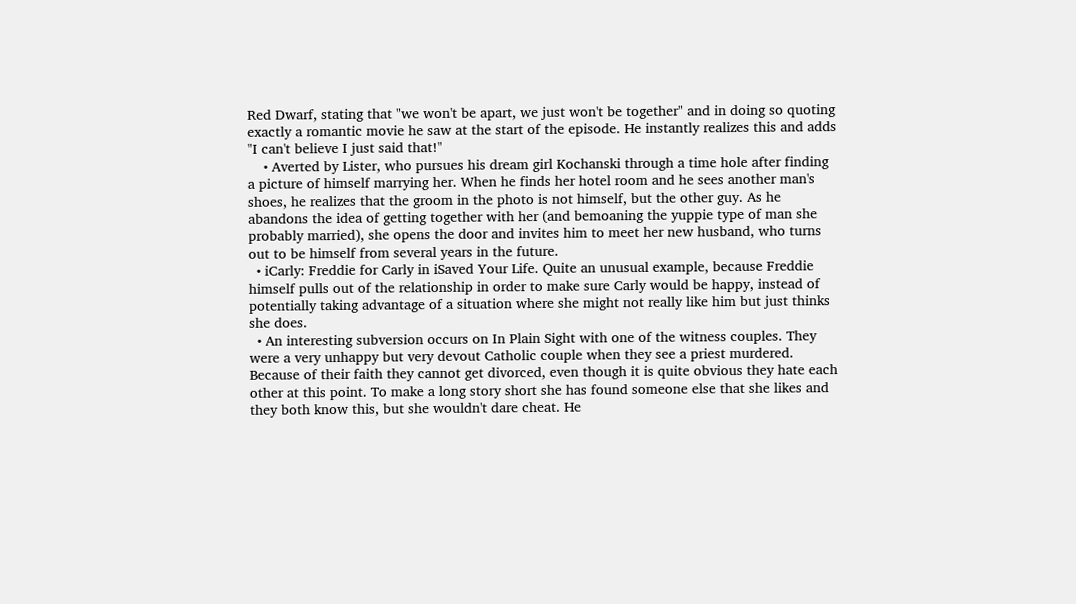Red Dwarf, stating that "we won't be apart, we just won't be together" and in doing so quoting exactly a romantic movie he saw at the start of the episode. He instantly realizes this and adds "I can't believe I just said that!"
    • Averted by Lister, who pursues his dream girl Kochanski through a time hole after finding a picture of himself marrying her. When he finds her hotel room and he sees another man's shoes, he realizes that the groom in the photo is not himself, but the other guy. As he abandons the idea of getting together with her (and bemoaning the yuppie type of man she probably married), she opens the door and invites him to meet her new husband, who turns out to be himself from several years in the future.
  • iCarly: Freddie for Carly in iSaved Your Life. Quite an unusual example, because Freddie himself pulls out of the relationship in order to make sure Carly would be happy, instead of potentially taking advantage of a situation where she might not really like him but just thinks she does.
  • An interesting subversion occurs on In Plain Sight with one of the witness couples. They were a very unhappy but very devout Catholic couple when they see a priest murdered. Because of their faith they cannot get divorced, even though it is quite obvious they hate each other at this point. To make a long story short she has found someone else that she likes and they both know this, but she wouldn't dare cheat. He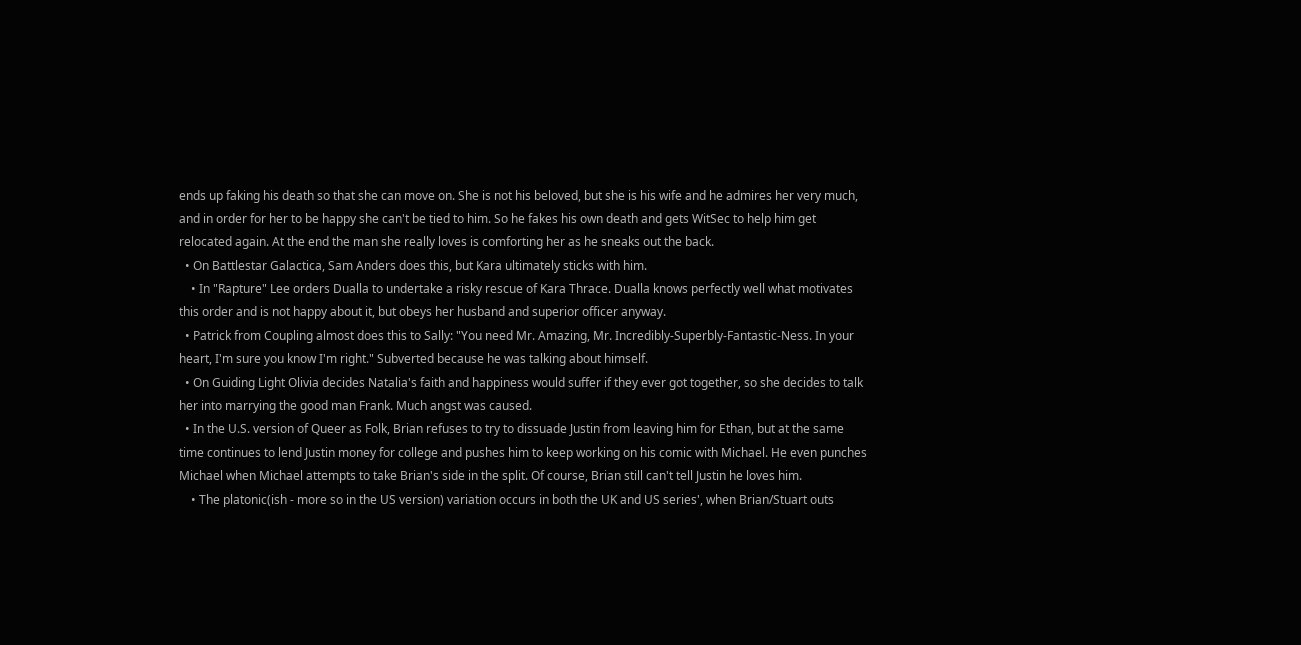ends up faking his death so that she can move on. She is not his beloved, but she is his wife and he admires her very much, and in order for her to be happy she can't be tied to him. So he fakes his own death and gets WitSec to help him get relocated again. At the end the man she really loves is comforting her as he sneaks out the back.
  • On Battlestar Galactica, Sam Anders does this, but Kara ultimately sticks with him.
    • In "Rapture" Lee orders Dualla to undertake a risky rescue of Kara Thrace. Dualla knows perfectly well what motivates this order and is not happy about it, but obeys her husband and superior officer anyway.
  • Patrick from Coupling almost does this to Sally: "You need Mr. Amazing, Mr. Incredibly-Superbly-Fantastic-Ness. In your heart, I'm sure you know I'm right." Subverted because he was talking about himself.
  • On Guiding Light Olivia decides Natalia's faith and happiness would suffer if they ever got together, so she decides to talk her into marrying the good man Frank. Much angst was caused.
  • In the U.S. version of Queer as Folk, Brian refuses to try to dissuade Justin from leaving him for Ethan, but at the same time continues to lend Justin money for college and pushes him to keep working on his comic with Michael. He even punches Michael when Michael attempts to take Brian's side in the split. Of course, Brian still can't tell Justin he loves him.
    • The platonic(ish - more so in the US version) variation occurs in both the UK and US series', when Brian/Stuart outs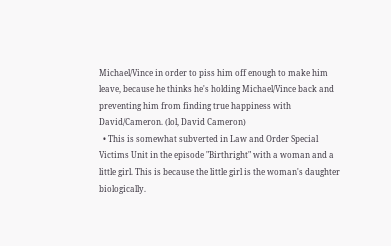Michael/Vince in order to piss him off enough to make him leave, because he thinks he's holding Michael/Vince back and preventing him from finding true happiness with David/Cameron. (lol, David Cameron)
  • This is somewhat subverted in Law and Order Special Victims Unit in the episode "Birthright" with a woman and a little girl. This is because the little girl is the woman's daughter biologically.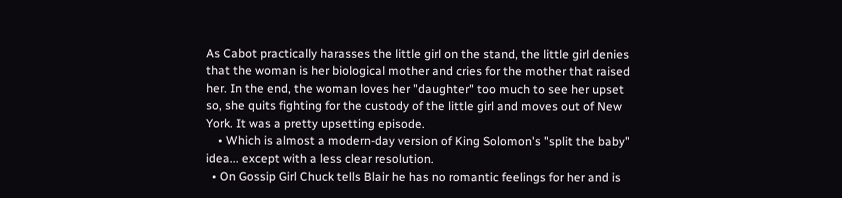As Cabot practically harasses the little girl on the stand, the little girl denies that the woman is her biological mother and cries for the mother that raised her. In the end, the woman loves her "daughter" too much to see her upset so, she quits fighting for the custody of the little girl and moves out of New York. It was a pretty upsetting episode.
    • Which is almost a modern-day version of King Solomon's "split the baby" idea... except with a less clear resolution.
  • On Gossip Girl Chuck tells Blair he has no romantic feelings for her and is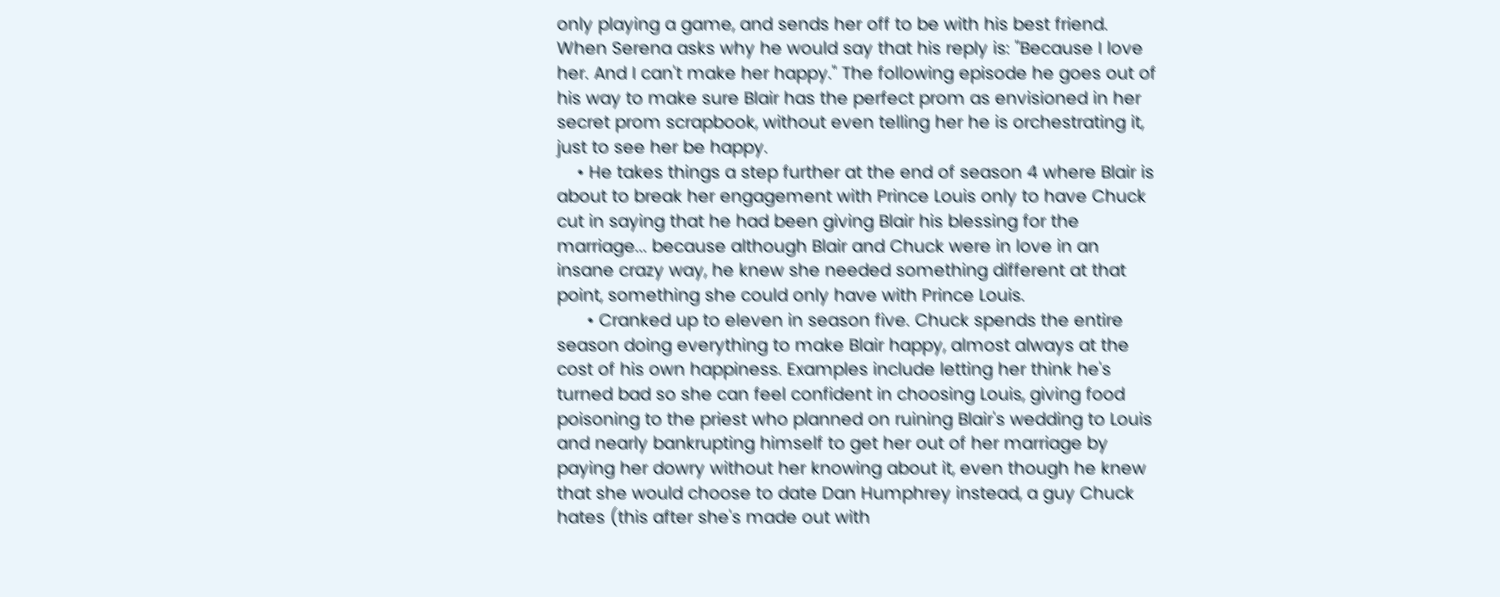only playing a game, and sends her off to be with his best friend. When Serena asks why he would say that his reply is: "Because I love her. And I can't make her happy." The following episode he goes out of his way to make sure Blair has the perfect prom as envisioned in her secret prom scrapbook, without even telling her he is orchestrating it, just to see her be happy.
    • He takes things a step further at the end of season 4 where Blair is about to break her engagement with Prince Louis only to have Chuck cut in saying that he had been giving Blair his blessing for the marriage... because although Blair and Chuck were in love in an insane crazy way, he knew she needed something different at that point, something she could only have with Prince Louis.
      • Cranked up to eleven in season five. Chuck spends the entire season doing everything to make Blair happy, almost always at the cost of his own happiness. Examples include letting her think he's turned bad so she can feel confident in choosing Louis, giving food poisoning to the priest who planned on ruining Blair's wedding to Louis and nearly bankrupting himself to get her out of her marriage by paying her dowry without her knowing about it, even though he knew that she would choose to date Dan Humphrey instead, a guy Chuck hates (this after she's made out with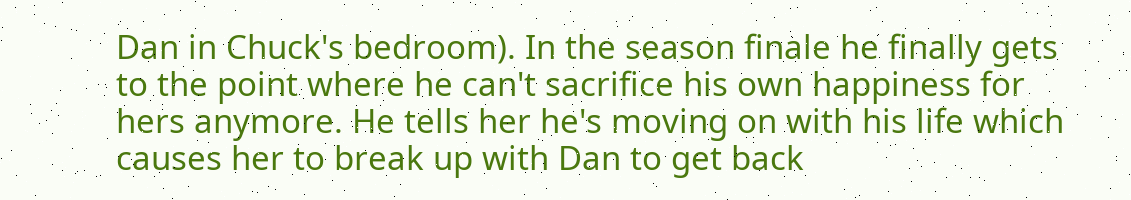Dan in Chuck's bedroom). In the season finale he finally gets to the point where he can't sacrifice his own happiness for hers anymore. He tells her he's moving on with his life which causes her to break up with Dan to get back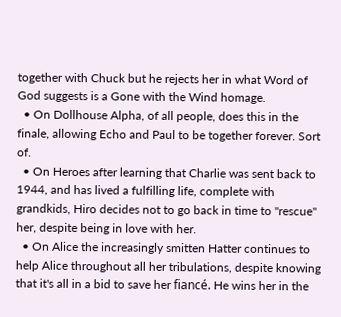together with Chuck but he rejects her in what Word of God suggests is a Gone with the Wind homage.
  • On Dollhouse Alpha, of all people, does this in the finale, allowing Echo and Paul to be together forever. Sort of.
  • On Heroes after learning that Charlie was sent back to 1944, and has lived a fulfilling life, complete with grandkids, Hiro decides not to go back in time to "rescue" her, despite being in love with her.
  • On Alice the increasingly smitten Hatter continues to help Alice throughout all her tribulations, despite knowing that it's all in a bid to save her fiancé. He wins her in the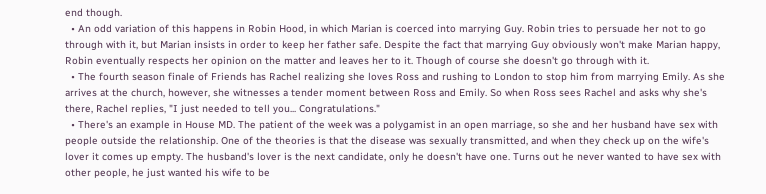end though.
  • An odd variation of this happens in Robin Hood, in which Marian is coerced into marrying Guy. Robin tries to persuade her not to go through with it, but Marian insists in order to keep her father safe. Despite the fact that marrying Guy obviously won't make Marian happy, Robin eventually respects her opinion on the matter and leaves her to it. Though of course she doesn't go through with it.
  • The fourth season finale of Friends has Rachel realizing she loves Ross and rushing to London to stop him from marrying Emily. As she arrives at the church, however, she witnesses a tender moment between Ross and Emily. So when Ross sees Rachel and asks why she's there, Rachel replies, "I just needed to tell you... Congratulations."
  • There's an example in House MD. The patient of the week was a polygamist in an open marriage, so she and her husband have sex with people outside the relationship. One of the theories is that the disease was sexually transmitted, and when they check up on the wife's lover it comes up empty. The husband's lover is the next candidate, only he doesn't have one. Turns out he never wanted to have sex with other people, he just wanted his wife to be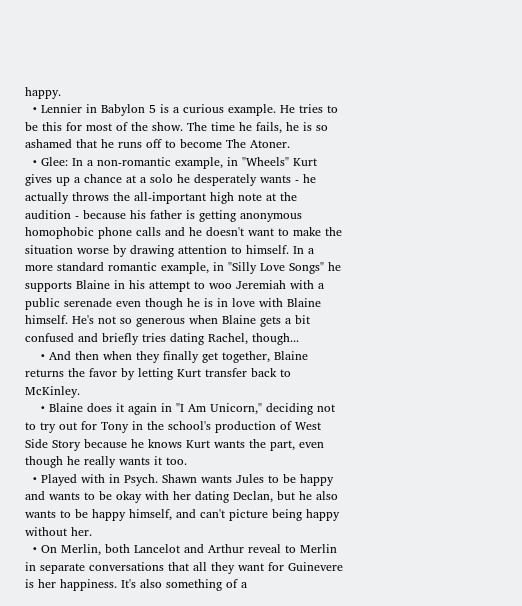happy.
  • Lennier in Babylon 5 is a curious example. He tries to be this for most of the show. The time he fails, he is so ashamed that he runs off to become The Atoner.
  • Glee: In a non-romantic example, in "Wheels" Kurt gives up a chance at a solo he desperately wants - he actually throws the all-important high note at the audition - because his father is getting anonymous homophobic phone calls and he doesn't want to make the situation worse by drawing attention to himself. In a more standard romantic example, in "Silly Love Songs" he supports Blaine in his attempt to woo Jeremiah with a public serenade even though he is in love with Blaine himself. He's not so generous when Blaine gets a bit confused and briefly tries dating Rachel, though...
    • And then when they finally get together, Blaine returns the favor by letting Kurt transfer back to McKinley.
    • Blaine does it again in "I Am Unicorn," deciding not to try out for Tony in the school's production of West Side Story because he knows Kurt wants the part, even though he really wants it too.
  • Played with in Psych. Shawn wants Jules to be happy and wants to be okay with her dating Declan, but he also wants to be happy himself, and can't picture being happy without her.
  • On Merlin, both Lancelot and Arthur reveal to Merlin in separate conversations that all they want for Guinevere is her happiness. It's also something of a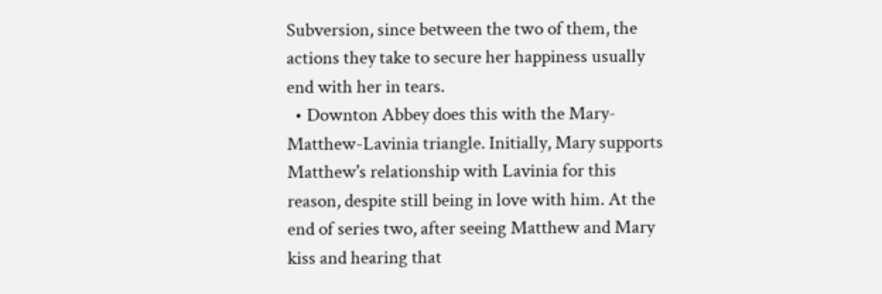Subversion, since between the two of them, the actions they take to secure her happiness usually end with her in tears.
  • Downton Abbey does this with the Mary-Matthew-Lavinia triangle. Initially, Mary supports Matthew's relationship with Lavinia for this reason, despite still being in love with him. At the end of series two, after seeing Matthew and Mary kiss and hearing that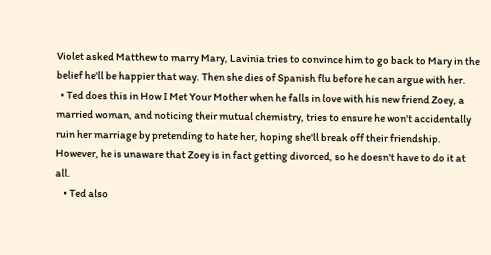Violet asked Matthew to marry Mary, Lavinia tries to convince him to go back to Mary in the belief he'll be happier that way. Then she dies of Spanish flu before he can argue with her.
  • Ted does this in How I Met Your Mother when he falls in love with his new friend Zoey, a married woman, and noticing their mutual chemistry, tries to ensure he won't accidentally ruin her marriage by pretending to hate her, hoping she'll break off their friendship. However, he is unaware that Zoey is in fact getting divorced, so he doesn't have to do it at all.
    • Ted also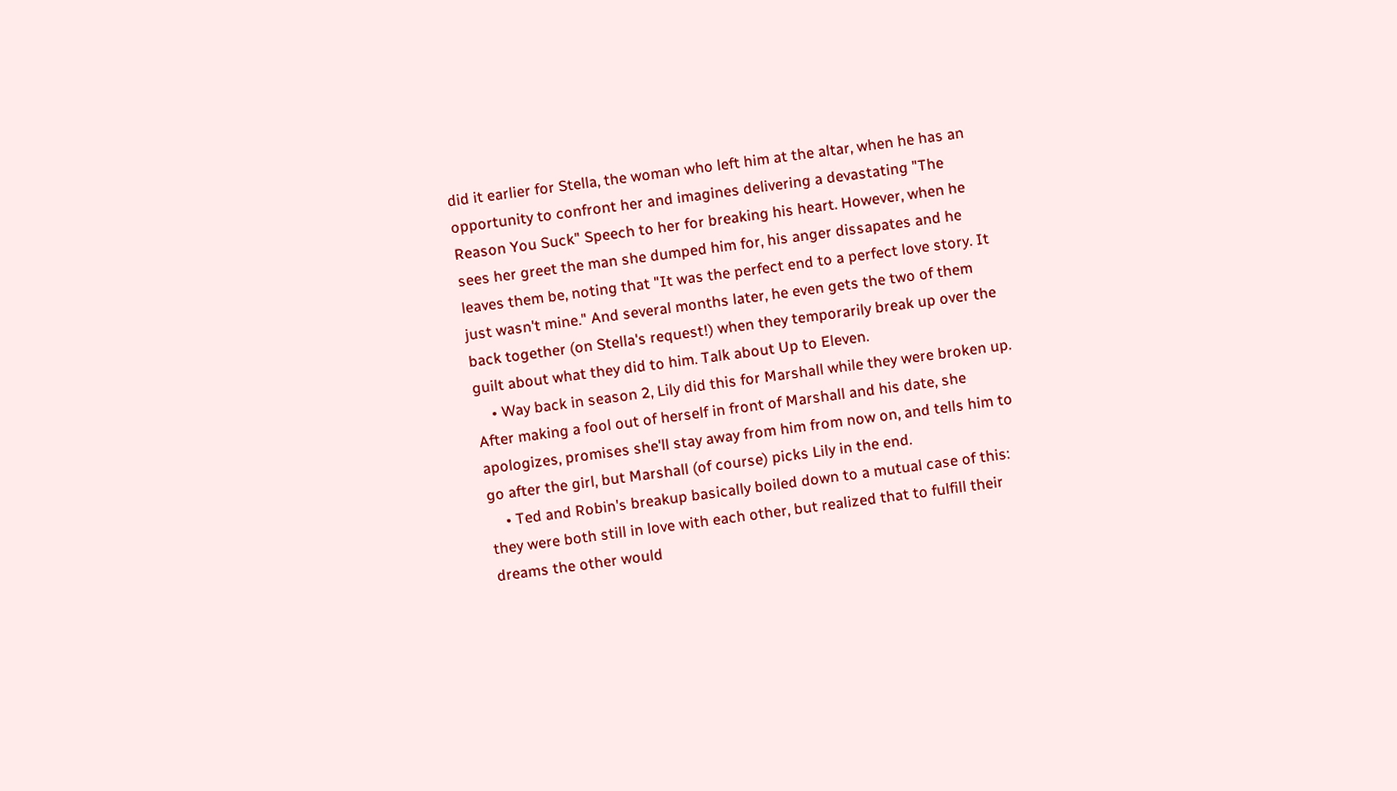did it earlier for Stella, the woman who left him at the altar, when he has an opportunity to confront her and imagines delivering a devastating "The Reason You Suck" Speech to her for breaking his heart. However, when he sees her greet the man she dumped him for, his anger dissapates and he leaves them be, noting that "It was the perfect end to a perfect love story. It just wasn't mine." And several months later, he even gets the two of them back together (on Stella's request!) when they temporarily break up over the guilt about what they did to him. Talk about Up to Eleven.
    • Way back in season 2, Lily did this for Marshall while they were broken up. After making a fool out of herself in front of Marshall and his date, she apologizes, promises she'll stay away from him from now on, and tells him to go after the girl, but Marshall (of course) picks Lily in the end.
    • Ted and Robin's breakup basically boiled down to a mutual case of this: they were both still in love with each other, but realized that to fulfill their dreams the other would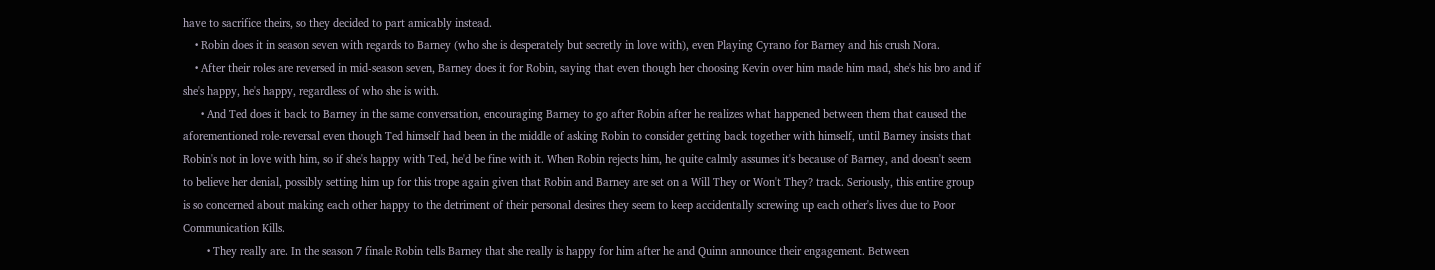have to sacrifice theirs, so they decided to part amicably instead.
    • Robin does it in season seven with regards to Barney (who she is desperately but secretly in love with), even Playing Cyrano for Barney and his crush Nora.
    • After their roles are reversed in mid-season seven, Barney does it for Robin, saying that even though her choosing Kevin over him made him mad, she's his bro and if she's happy, he's happy, regardless of who she is with.
      • And Ted does it back to Barney in the same conversation, encouraging Barney to go after Robin after he realizes what happened between them that caused the aforementioned role-reversal even though Ted himself had been in the middle of asking Robin to consider getting back together with himself, until Barney insists that Robin's not in love with him, so if she's happy with Ted, he'd be fine with it. When Robin rejects him, he quite calmly assumes it's because of Barney, and doesn't seem to believe her denial, possibly setting him up for this trope again given that Robin and Barney are set on a Will They or Won't They? track. Seriously, this entire group is so concerned about making each other happy to the detriment of their personal desires they seem to keep accidentally screwing up each other's lives due to Poor Communication Kills.
        • They really are. In the season 7 finale Robin tells Barney that she really is happy for him after he and Quinn announce their engagement. Between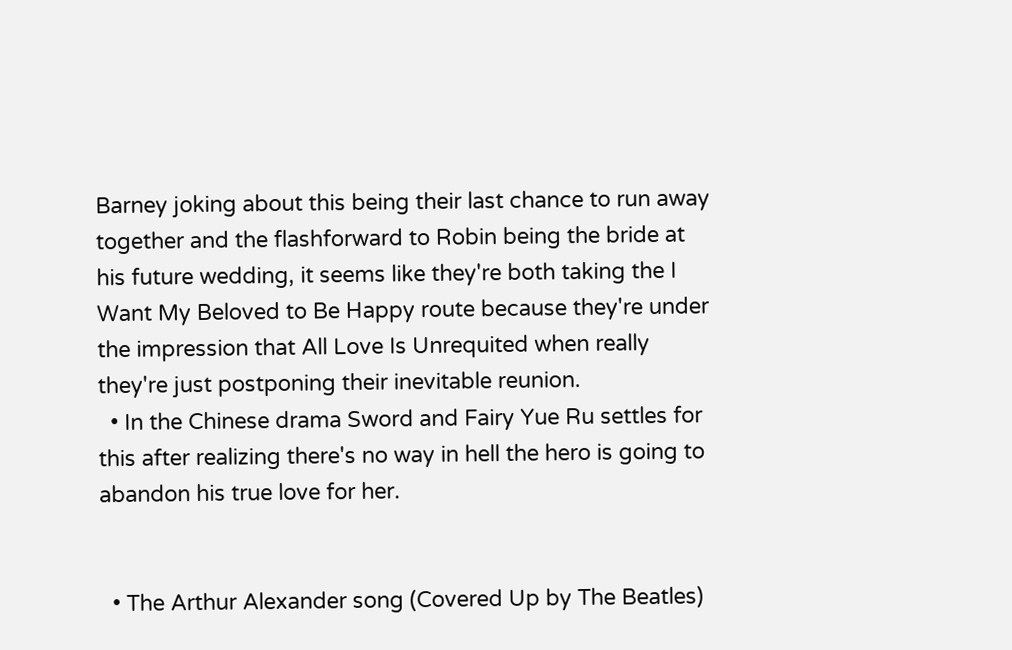Barney joking about this being their last chance to run away together and the flashforward to Robin being the bride at his future wedding, it seems like they're both taking the I Want My Beloved to Be Happy route because they're under the impression that All Love Is Unrequited when really they're just postponing their inevitable reunion.
  • In the Chinese drama Sword and Fairy Yue Ru settles for this after realizing there's no way in hell the hero is going to abandon his true love for her.


  • The Arthur Alexander song (Covered Up by The Beatles)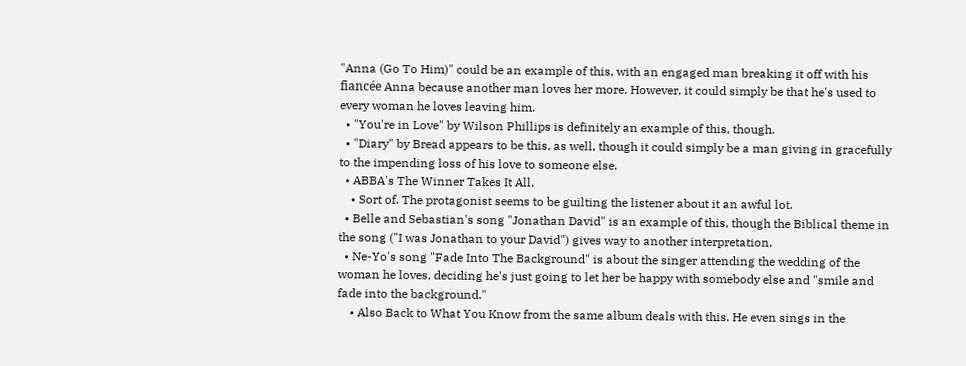"Anna (Go To Him)" could be an example of this, with an engaged man breaking it off with his fiancée Anna because another man loves her more. However, it could simply be that he's used to every woman he loves leaving him.
  • "You're in Love" by Wilson Phillips is definitely an example of this, though.
  • "Diary" by Bread appears to be this, as well, though it could simply be a man giving in gracefully to the impending loss of his love to someone else.
  • ABBA's The Winner Takes It All.
    • Sort of. The protagonist seems to be guilting the listener about it an awful lot.
  • Belle and Sebastian's song "Jonathan David" is an example of this, though the Biblical theme in the song ("I was Jonathan to your David") gives way to another interpretation.
  • Ne-Yo's song "Fade Into The Background" is about the singer attending the wedding of the woman he loves, deciding he's just going to let her be happy with somebody else and "smile and fade into the background."
    • Also Back to What You Know from the same album deals with this. He even sings in the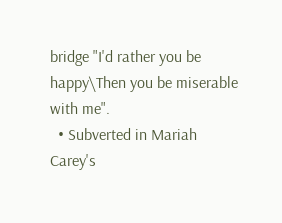bridge "I'd rather you be happy\Then you be miserable with me".
  • Subverted in Mariah Carey's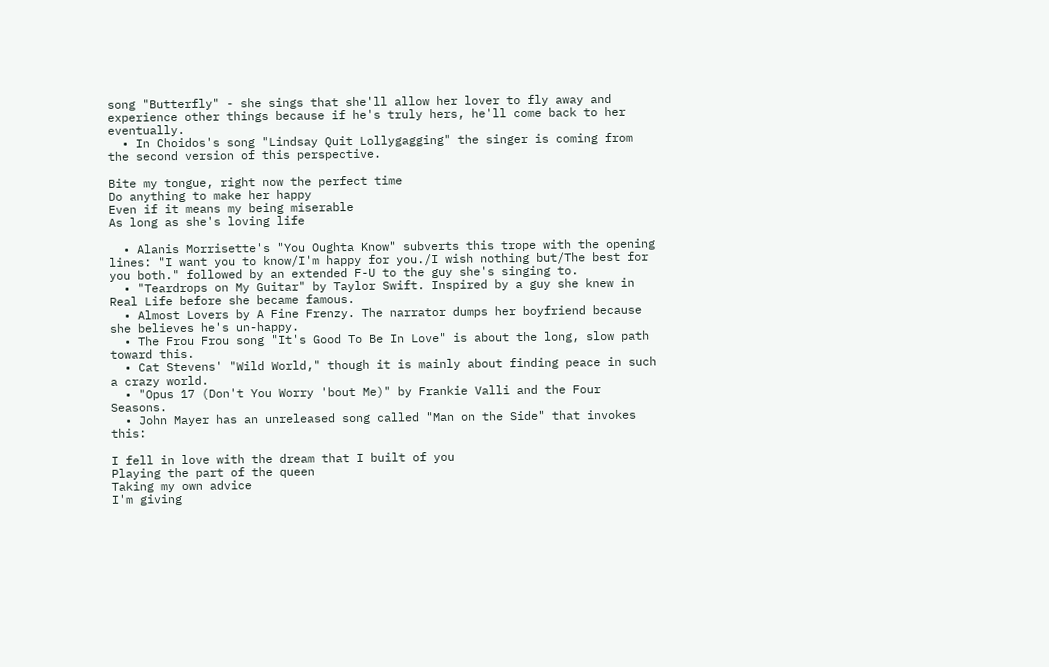song "Butterfly" - she sings that she'll allow her lover to fly away and experience other things because if he's truly hers, he'll come back to her eventually.
  • In Choidos's song "Lindsay Quit Lollygagging" the singer is coming from the second version of this perspective.

Bite my tongue, right now the perfect time
Do anything to make her happy
Even if it means my being miserable
As long as she's loving life

  • Alanis Morrisette's "You Oughta Know" subverts this trope with the opening lines: "I want you to know/I'm happy for you./I wish nothing but/The best for you both." followed by an extended F-U to the guy she's singing to.
  • "Teardrops on My Guitar" by Taylor Swift. Inspired by a guy she knew in Real Life before she became famous.
  • Almost Lovers by A Fine Frenzy. The narrator dumps her boyfriend because she believes he's un-happy.
  • The Frou Frou song "It's Good To Be In Love" is about the long, slow path toward this.
  • Cat Stevens' "Wild World," though it is mainly about finding peace in such a crazy world.
  • "Opus 17 (Don't You Worry 'bout Me)" by Frankie Valli and the Four Seasons.
  • John Mayer has an unreleased song called "Man on the Side" that invokes this:

I fell in love with the dream that I built of you
Playing the part of the queen
Taking my own advice
I'm giving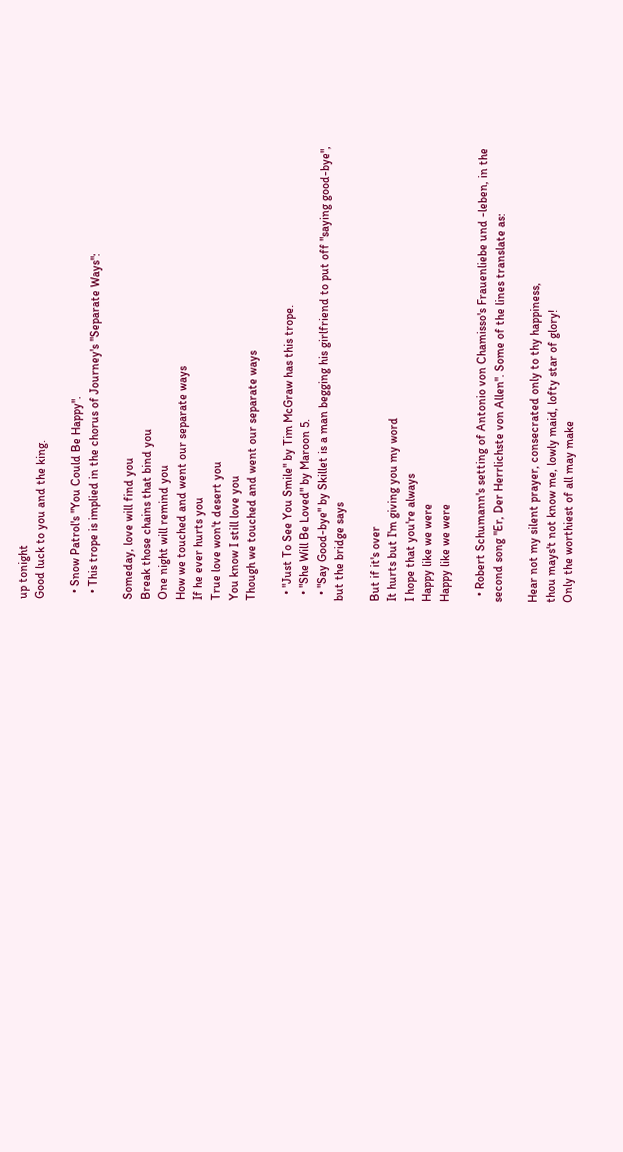up tonight
Good luck to you and the king.

  • Snow Patrol's "You Could Be Happy".
  • This trope is implied in the chorus of Journey's "Separate Ways":

Someday, love will find you
Break those chains that bind you
One night will remind you
How we touched and went our separate ways
If he ever hurts you
True love won't desert you
You know I still love you
Though we touched and went our separate ways

  • "Just To See You Smile" by Tim McGraw has this trope.
  • "She Will Be Loved" by Maroon 5.
  • "Say Good-bye" by Skillet is a man begging his girlfriend to put off "saying good-bye", but the bridge says

But if it's over
It hurts but I'm giving you my word
I hope that you're always
Happy like we were
Happy like we were

  • Robert Schumann's setting of Antonio von Chamisso's Frauenliebe und -leben, in the second song "Er, Der Herrlichste von Allen". Some of the lines translate as:

Hear not my silent prayer, consecrated only to thy happiness,
thou mays't not know me, lowly maid, lofty star of glory!
Only the worthiest of all may make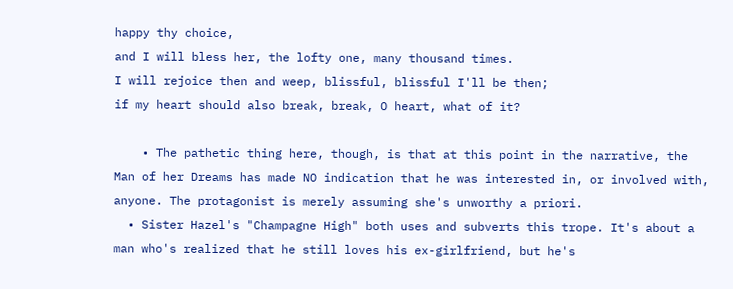happy thy choice,
and I will bless her, the lofty one, many thousand times.
I will rejoice then and weep, blissful, blissful I'll be then;
if my heart should also break, break, O heart, what of it?

    • The pathetic thing here, though, is that at this point in the narrative, the Man of her Dreams has made NO indication that he was interested in, or involved with, anyone. The protagonist is merely assuming she's unworthy a priori.
  • Sister Hazel's "Champagne High" both uses and subverts this trope. It's about a man who's realized that he still loves his ex-girlfriend, but he's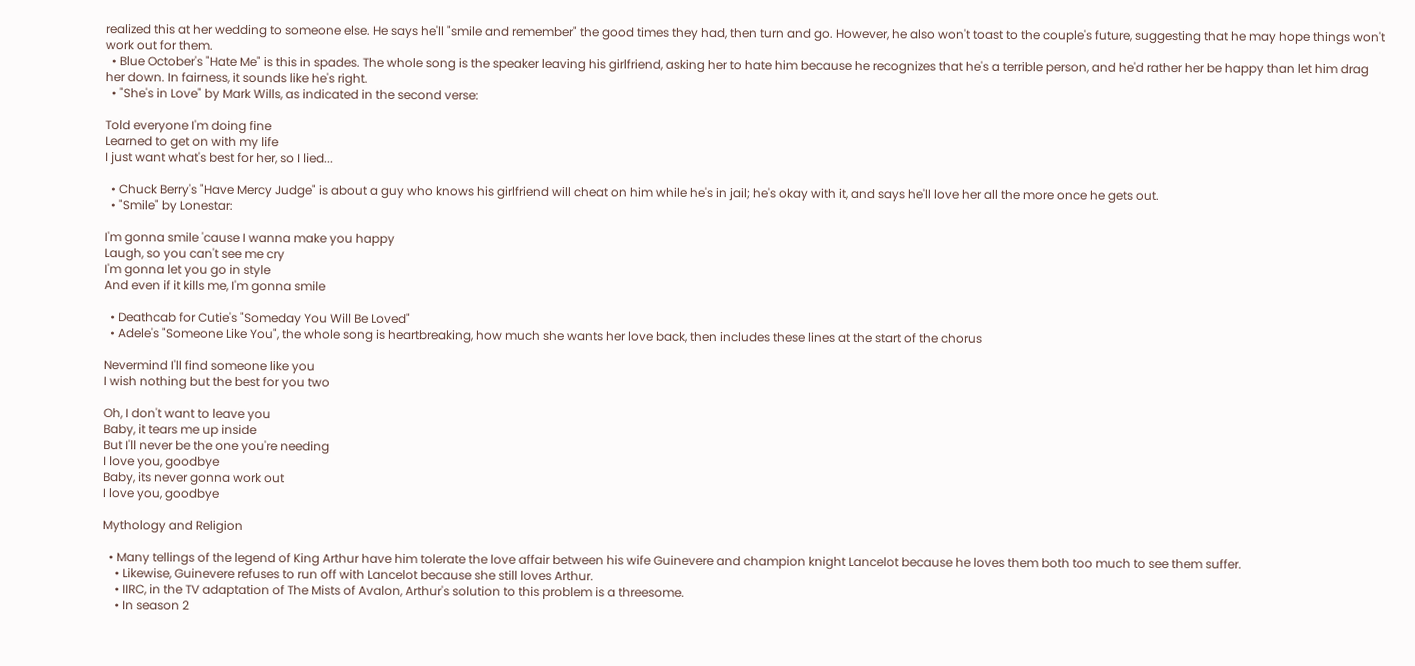realized this at her wedding to someone else. He says he'll "smile and remember" the good times they had, then turn and go. However, he also won't toast to the couple's future, suggesting that he may hope things won't work out for them.
  • Blue October's "Hate Me" is this in spades. The whole song is the speaker leaving his girlfriend, asking her to hate him because he recognizes that he's a terrible person, and he'd rather her be happy than let him drag her down. In fairness, it sounds like he's right.
  • "She's in Love" by Mark Wills, as indicated in the second verse:

Told everyone I'm doing fine
Learned to get on with my life
I just want what's best for her, so I lied...

  • Chuck Berry's "Have Mercy Judge" is about a guy who knows his girlfriend will cheat on him while he's in jail; he's okay with it, and says he'll love her all the more once he gets out.
  • "Smile" by Lonestar:

I'm gonna smile 'cause I wanna make you happy
Laugh, so you can't see me cry
I'm gonna let you go in style
And even if it kills me, I'm gonna smile

  • Deathcab for Cutie's "Someday You Will Be Loved"
  • Adele's "Someone Like You", the whole song is heartbreaking, how much she wants her love back, then includes these lines at the start of the chorus

Nevermind I'll find someone like you
I wish nothing but the best for you two

Oh, I don't want to leave you
Baby, it tears me up inside
But I'll never be the one you're needing
I love you, goodbye
Baby, its never gonna work out
I love you, goodbye

Mythology and Religion

  • Many tellings of the legend of King Arthur have him tolerate the love affair between his wife Guinevere and champion knight Lancelot because he loves them both too much to see them suffer.
    • Likewise, Guinevere refuses to run off with Lancelot because she still loves Arthur.
    • IIRC, in the TV adaptation of The Mists of Avalon, Arthur's solution to this problem is a threesome.
    • In season 2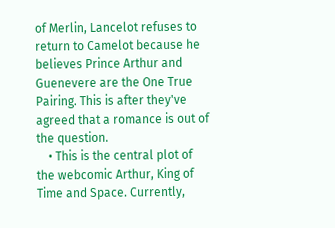of Merlin, Lancelot refuses to return to Camelot because he believes Prince Arthur and Guenevere are the One True Pairing. This is after they've agreed that a romance is out of the question.
    • This is the central plot of the webcomic Arthur, King of Time and Space. Currently,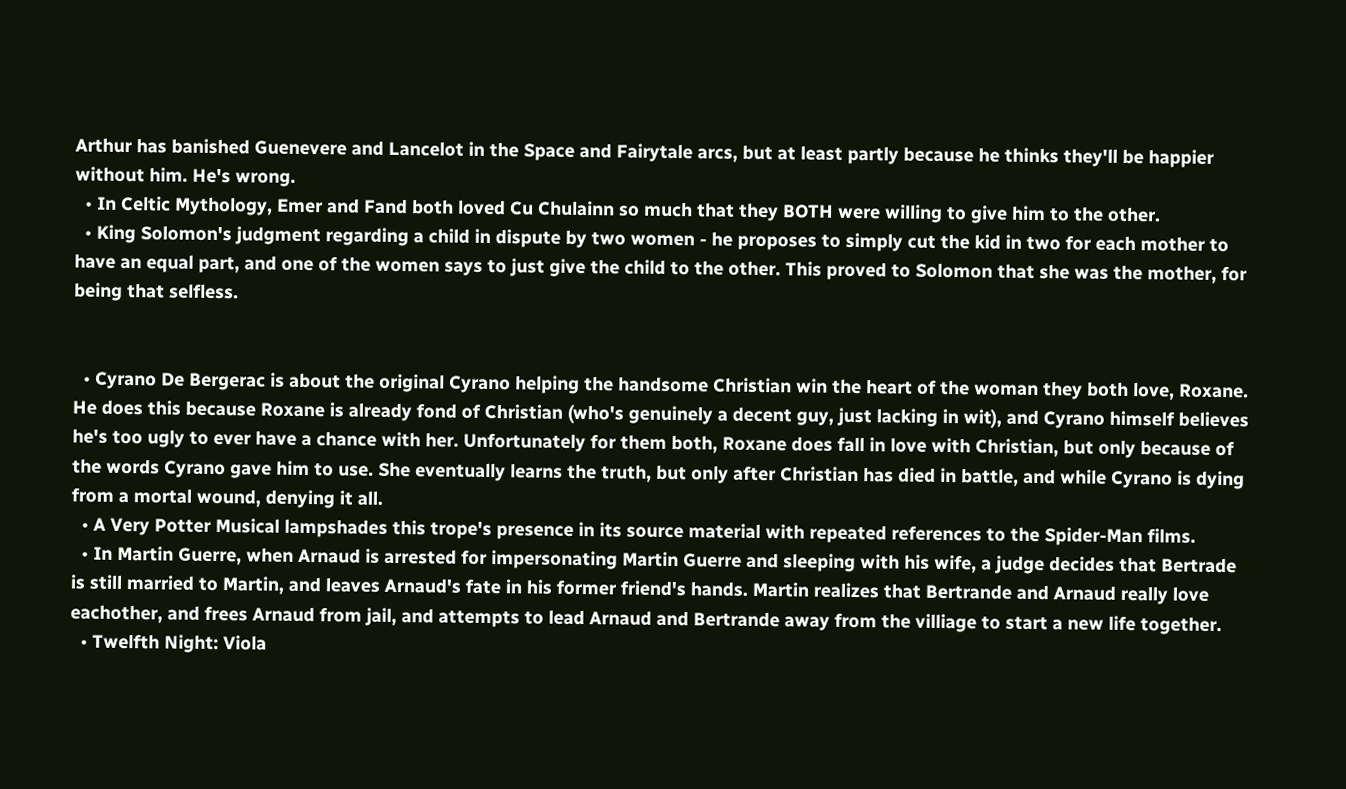Arthur has banished Guenevere and Lancelot in the Space and Fairytale arcs, but at least partly because he thinks they'll be happier without him. He's wrong.
  • In Celtic Mythology, Emer and Fand both loved Cu Chulainn so much that they BOTH were willing to give him to the other.
  • King Solomon's judgment regarding a child in dispute by two women - he proposes to simply cut the kid in two for each mother to have an equal part, and one of the women says to just give the child to the other. This proved to Solomon that she was the mother, for being that selfless.


  • Cyrano De Bergerac is about the original Cyrano helping the handsome Christian win the heart of the woman they both love, Roxane. He does this because Roxane is already fond of Christian (who's genuinely a decent guy, just lacking in wit), and Cyrano himself believes he's too ugly to ever have a chance with her. Unfortunately for them both, Roxane does fall in love with Christian, but only because of the words Cyrano gave him to use. She eventually learns the truth, but only after Christian has died in battle, and while Cyrano is dying from a mortal wound, denying it all.
  • A Very Potter Musical lampshades this trope's presence in its source material with repeated references to the Spider-Man films.
  • In Martin Guerre, when Arnaud is arrested for impersonating Martin Guerre and sleeping with his wife, a judge decides that Bertrade is still married to Martin, and leaves Arnaud's fate in his former friend's hands. Martin realizes that Bertrande and Arnaud really love eachother, and frees Arnaud from jail, and attempts to lead Arnaud and Bertrande away from the villiage to start a new life together.
  • Twelfth Night: Viola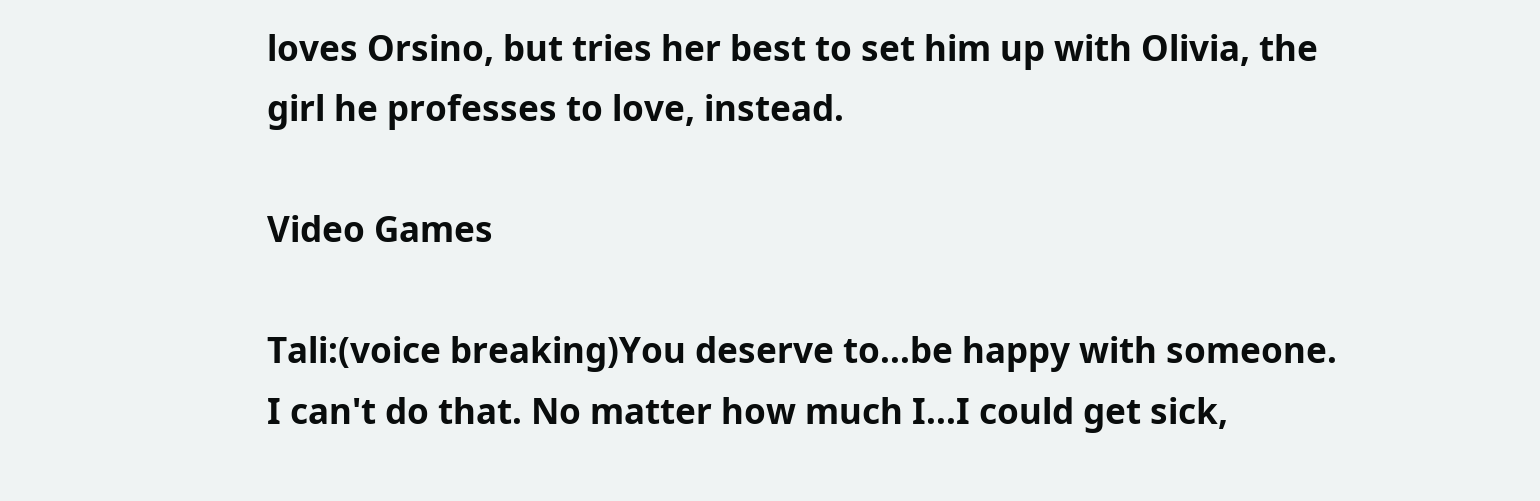loves Orsino, but tries her best to set him up with Olivia, the girl he professes to love, instead.

Video Games

Tali:(voice breaking)You deserve to...be happy with someone. I can't do that. No matter how much I...I could get sick,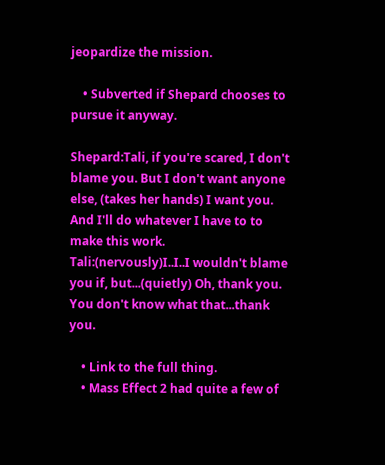jeopardize the mission.

    • Subverted if Shepard chooses to pursue it anyway.

Shepard:Tali, if you're scared, I don't blame you. But I don't want anyone else, (takes her hands) I want you. And I'll do whatever I have to to make this work.
Tali:(nervously)I..I..I wouldn't blame you if, but...(quietly) Oh, thank you. You don't know what that...thank you.

    • Link to the full thing.
    • Mass Effect 2 had quite a few of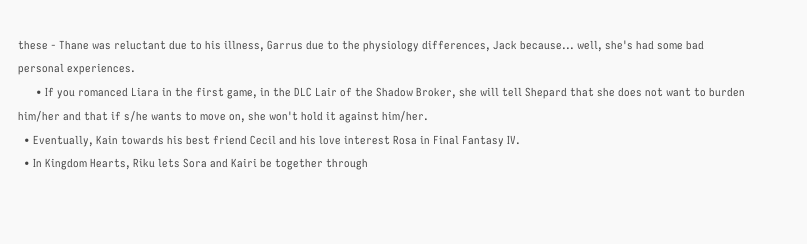these - Thane was reluctant due to his illness, Garrus due to the physiology differences, Jack because... well, she's had some bad personal experiences.
      • If you romanced Liara in the first game, in the DLC Lair of the Shadow Broker, she will tell Shepard that she does not want to burden him/her and that if s/he wants to move on, she won't hold it against him/her.
  • Eventually, Kain towards his best friend Cecil and his love interest Rosa in Final Fantasy IV.
  • In Kingdom Hearts, Riku lets Sora and Kairi be together through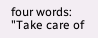four words: "Take care of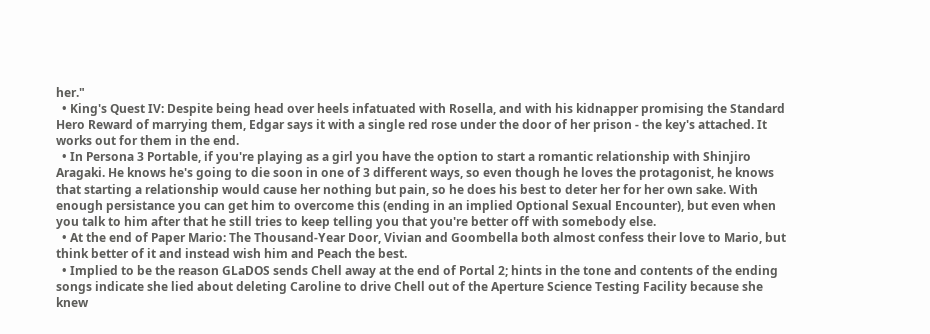her."
  • King's Quest IV: Despite being head over heels infatuated with Rosella, and with his kidnapper promising the Standard Hero Reward of marrying them, Edgar says it with a single red rose under the door of her prison - the key's attached. It works out for them in the end.
  • In Persona 3 Portable, if you're playing as a girl you have the option to start a romantic relationship with Shinjiro Aragaki. He knows he's going to die soon in one of 3 different ways, so even though he loves the protagonist, he knows that starting a relationship would cause her nothing but pain, so he does his best to deter her for her own sake. With enough persistance you can get him to overcome this (ending in an implied Optional Sexual Encounter), but even when you talk to him after that he still tries to keep telling you that you're better off with somebody else.
  • At the end of Paper Mario: The Thousand-Year Door, Vivian and Goombella both almost confess their love to Mario, but think better of it and instead wish him and Peach the best.
  • Implied to be the reason GLaDOS sends Chell away at the end of Portal 2; hints in the tone and contents of the ending songs indicate she lied about deleting Caroline to drive Chell out of the Aperture Science Testing Facility because she knew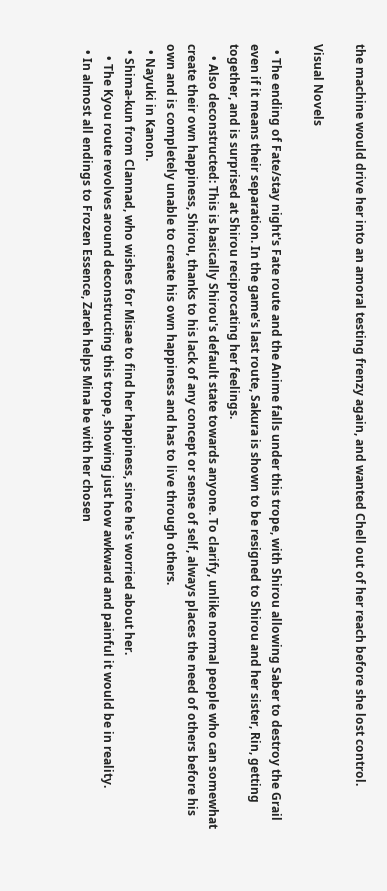the machine would drive her into an amoral testing frenzy again, and wanted Chell out of her reach before she lost control.

Visual Novels

  • The ending of Fate/stay night's Fate route and the Anime falls under this trope, with Shirou allowing Saber to destroy the Grail even if it means their separation. In the game's last route, Sakura is shown to be resigned to Shirou and her sister, Rin, getting together, and is surprised at Shirou reciprocating her feelings.
    • Also deconstructed: This is basically Shirou's default state towards anyone. To clarify, unlike normal people who can somewhat create their own happiness, Shirou, thanks to his lack of any concept or sense of self, always places the need of others before his own and is completely unable to create his own happiness and has to live through others.
  • Nayuki in Kanon.
  • Shima-kun from Clannad, who wishes for Misae to find her happiness, since he's worried about her.
    • The Kyou route revolves around deconstructing this trope, showing just how awkward and painful it would be in reality.
  • In almost all endings to Frozen Essence, Zareh helps Mina be with her chosen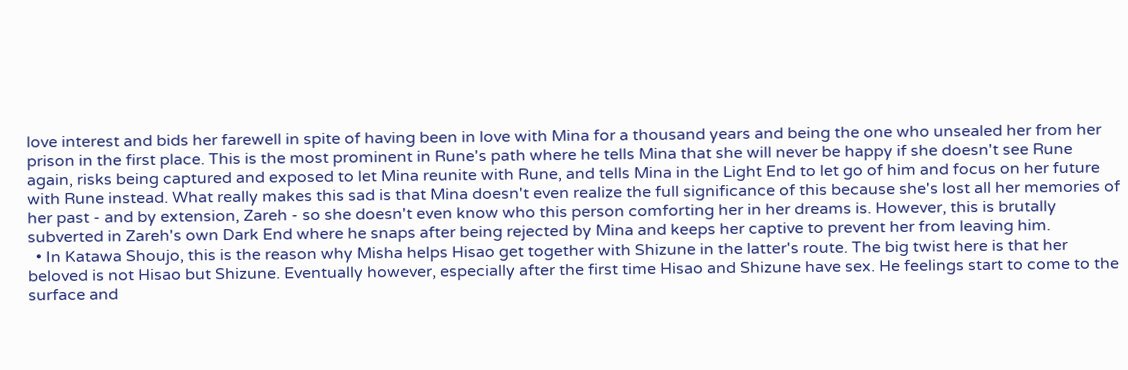love interest and bids her farewell in spite of having been in love with Mina for a thousand years and being the one who unsealed her from her prison in the first place. This is the most prominent in Rune's path where he tells Mina that she will never be happy if she doesn't see Rune again, risks being captured and exposed to let Mina reunite with Rune, and tells Mina in the Light End to let go of him and focus on her future with Rune instead. What really makes this sad is that Mina doesn't even realize the full significance of this because she's lost all her memories of her past - and by extension, Zareh - so she doesn't even know who this person comforting her in her dreams is. However, this is brutally subverted in Zareh's own Dark End where he snaps after being rejected by Mina and keeps her captive to prevent her from leaving him.
  • In Katawa Shoujo, this is the reason why Misha helps Hisao get together with Shizune in the latter's route. The big twist here is that her beloved is not Hisao but Shizune. Eventually however, especially after the first time Hisao and Shizune have sex. He feelings start to come to the surface and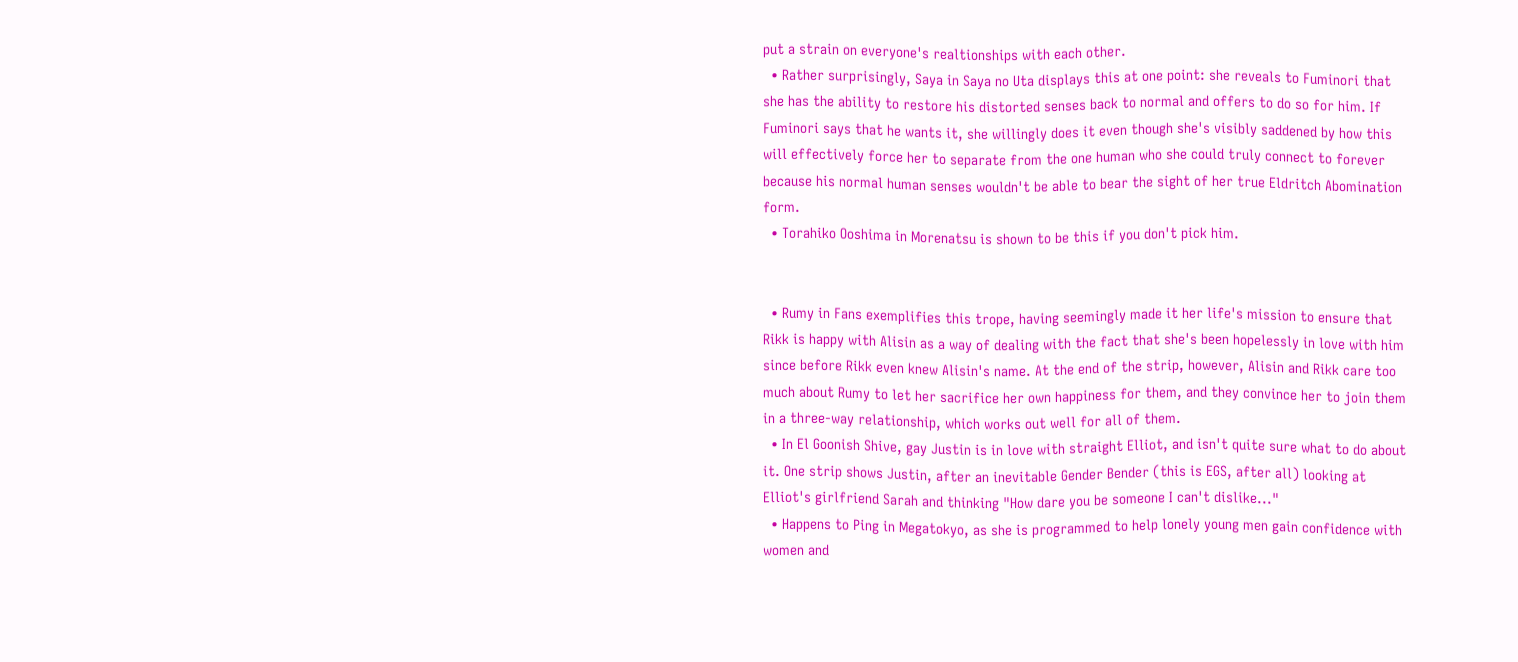put a strain on everyone's realtionships with each other.
  • Rather surprisingly, Saya in Saya no Uta displays this at one point: she reveals to Fuminori that she has the ability to restore his distorted senses back to normal and offers to do so for him. If Fuminori says that he wants it, she willingly does it even though she's visibly saddened by how this will effectively force her to separate from the one human who she could truly connect to forever because his normal human senses wouldn't be able to bear the sight of her true Eldritch Abomination form.
  • Torahiko Ooshima in Morenatsu is shown to be this if you don't pick him.


  • Rumy in Fans exemplifies this trope, having seemingly made it her life's mission to ensure that Rikk is happy with Alisin as a way of dealing with the fact that she's been hopelessly in love with him since before Rikk even knew Alisin's name. At the end of the strip, however, Alisin and Rikk care too much about Rumy to let her sacrifice her own happiness for them, and they convince her to join them in a three-way relationship, which works out well for all of them.
  • In El Goonish Shive, gay Justin is in love with straight Elliot, and isn't quite sure what to do about it. One strip shows Justin, after an inevitable Gender Bender (this is EGS, after all) looking at Elliot's girlfriend Sarah and thinking "How dare you be someone I can't dislike..."
  • Happens to Ping in Megatokyo, as she is programmed to help lonely young men gain confidence with women and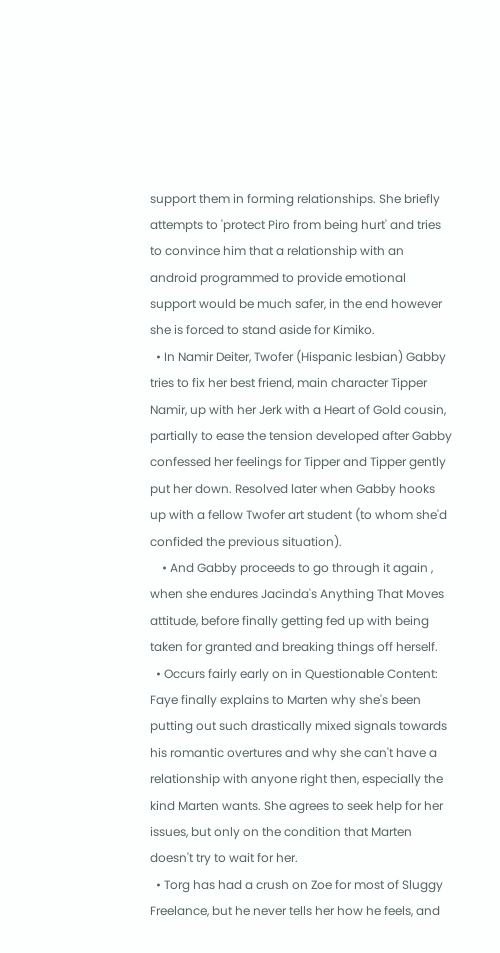support them in forming relationships. She briefly attempts to 'protect Piro from being hurt' and tries to convince him that a relationship with an android programmed to provide emotional support would be much safer, in the end however she is forced to stand aside for Kimiko.
  • In Namir Deiter, Twofer (Hispanic lesbian) Gabby tries to fix her best friend, main character Tipper Namir, up with her Jerk with a Heart of Gold cousin, partially to ease the tension developed after Gabby confessed her feelings for Tipper and Tipper gently put her down. Resolved later when Gabby hooks up with a fellow Twofer art student (to whom she'd confided the previous situation).
    • And Gabby proceeds to go through it again , when she endures Jacinda's Anything That Moves attitude, before finally getting fed up with being taken for granted and breaking things off herself.
  • Occurs fairly early on in Questionable Content: Faye finally explains to Marten why she's been putting out such drastically mixed signals towards his romantic overtures and why she can't have a relationship with anyone right then, especially the kind Marten wants. She agrees to seek help for her issues, but only on the condition that Marten doesn't try to wait for her.
  • Torg has had a crush on Zoe for most of Sluggy Freelance, but he never tells her how he feels, and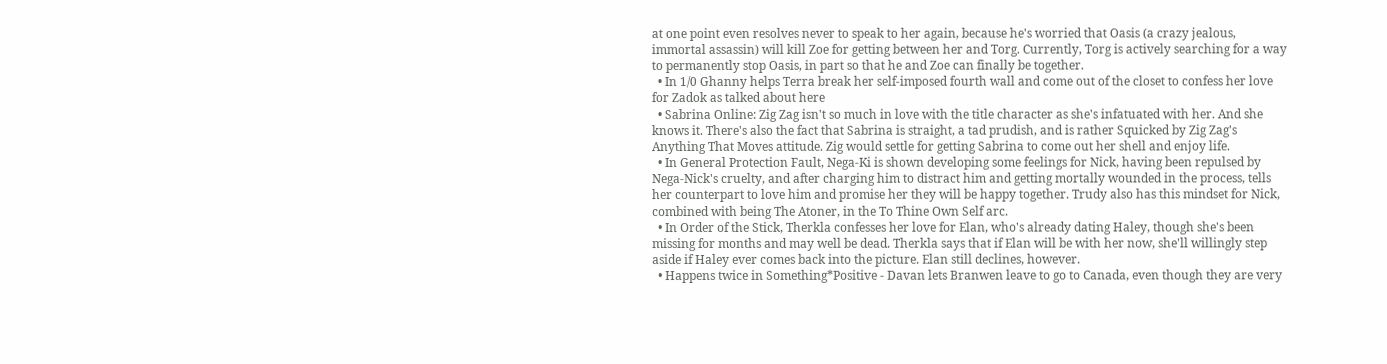at one point even resolves never to speak to her again, because he's worried that Oasis (a crazy jealous, immortal assassin) will kill Zoe for getting between her and Torg. Currently, Torg is actively searching for a way to permanently stop Oasis, in part so that he and Zoe can finally be together.
  • In 1/0 Ghanny helps Terra break her self-imposed fourth wall and come out of the closet to confess her love for Zadok as talked about here
  • Sabrina Online: Zig Zag isn't so much in love with the title character as she's infatuated with her. And she knows it. There's also the fact that Sabrina is straight, a tad prudish, and is rather Squicked by Zig Zag's Anything That Moves attitude. Zig would settle for getting Sabrina to come out her shell and enjoy life.
  • In General Protection Fault, Nega-Ki is shown developing some feelings for Nick, having been repulsed by Nega-Nick's cruelty, and after charging him to distract him and getting mortally wounded in the process, tells her counterpart to love him and promise her they will be happy together. Trudy also has this mindset for Nick, combined with being The Atoner, in the To Thine Own Self arc.
  • In Order of the Stick, Therkla confesses her love for Elan, who's already dating Haley, though she's been missing for months and may well be dead. Therkla says that if Elan will be with her now, she'll willingly step aside if Haley ever comes back into the picture. Elan still declines, however.
  • Happens twice in Something*Positive - Davan lets Branwen leave to go to Canada, even though they are very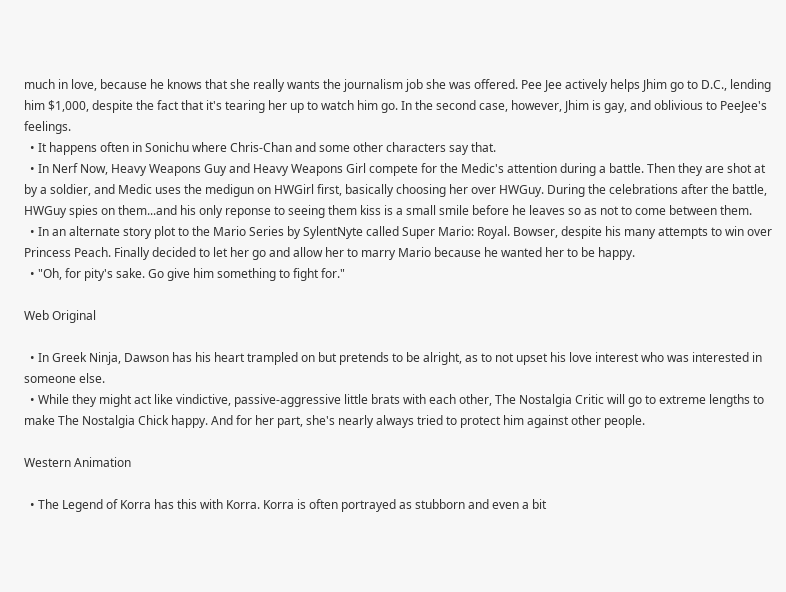much in love, because he knows that she really wants the journalism job she was offered. Pee Jee actively helps Jhim go to D.C., lending him $1,000, despite the fact that it's tearing her up to watch him go. In the second case, however, Jhim is gay, and oblivious to PeeJee's feelings.
  • It happens often in Sonichu where Chris-Chan and some other characters say that.
  • In Nerf Now, Heavy Weapons Guy and Heavy Weapons Girl compete for the Medic's attention during a battle. Then they are shot at by a soldier, and Medic uses the medigun on HWGirl first, basically choosing her over HWGuy. During the celebrations after the battle, HWGuy spies on them...and his only reponse to seeing them kiss is a small smile before he leaves so as not to come between them.
  • In an alternate story plot to the Mario Series by SylentNyte called Super Mario: Royal. Bowser, despite his many attempts to win over Princess Peach. Finally decided to let her go and allow her to marry Mario because he wanted her to be happy.
  • "Oh, for pity's sake. Go give him something to fight for."

Web Original

  • In Greek Ninja, Dawson has his heart trampled on but pretends to be alright, as to not upset his love interest who was interested in someone else.
  • While they might act like vindictive, passive-aggressive little brats with each other, The Nostalgia Critic will go to extreme lengths to make The Nostalgia Chick happy. And for her part, she's nearly always tried to protect him against other people.

Western Animation

  • The Legend of Korra has this with Korra. Korra is often portrayed as stubborn and even a bit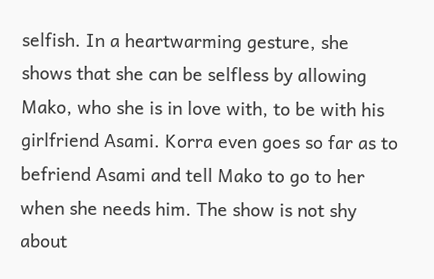selfish. In a heartwarming gesture, she shows that she can be selfless by allowing Mako, who she is in love with, to be with his girlfriend Asami. Korra even goes so far as to befriend Asami and tell Mako to go to her when she needs him. The show is not shy about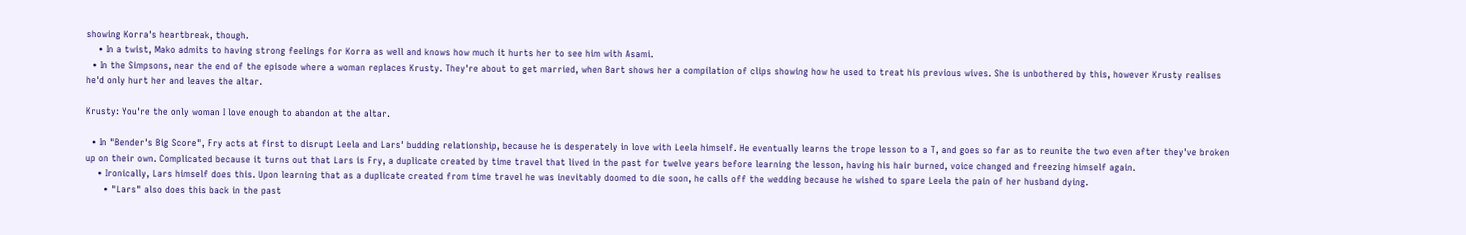showing Korra's heartbreak, though.
    • In a twist, Mako admits to having strong feelings for Korra as well and knows how much it hurts her to see him with Asami.
  • In the Simpsons, near the end of the episode where a woman replaces Krusty. They're about to get married, when Bart shows her a compilation of clips showing how he used to treat his previous wives. She is unbothered by this, however Krusty realises he'd only hurt her and leaves the altar.

Krusty: You're the only woman I love enough to abandon at the altar.

  • In "Bender's Big Score", Fry acts at first to disrupt Leela and Lars' budding relationship, because he is desperately in love with Leela himself. He eventually learns the trope lesson to a T, and goes so far as to reunite the two even after they've broken up on their own. Complicated because it turns out that Lars is Fry, a duplicate created by time travel that lived in the past for twelve years before learning the lesson, having his hair burned, voice changed and freezing himself again.
    • Ironically, Lars himself does this. Upon learning that as a duplicate created from time travel he was inevitably doomed to die soon, he calls off the wedding because he wished to spare Leela the pain of her husband dying.
      • "Lars" also does this back in the past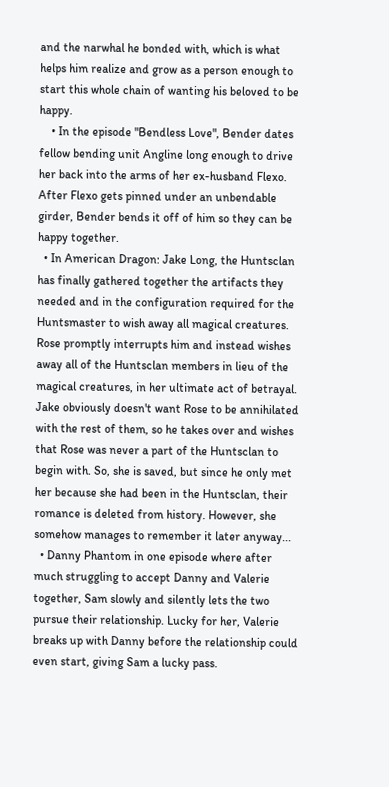and the narwhal he bonded with, which is what helps him realize and grow as a person enough to start this whole chain of wanting his beloved to be happy.
    • In the episode "Bendless Love", Bender dates fellow bending unit Angline long enough to drive her back into the arms of her ex-husband Flexo. After Flexo gets pinned under an unbendable girder, Bender bends it off of him so they can be happy together.
  • In American Dragon: Jake Long, the Huntsclan has finally gathered together the artifacts they needed and in the configuration required for the Huntsmaster to wish away all magical creatures. Rose promptly interrupts him and instead wishes away all of the Huntsclan members in lieu of the magical creatures, in her ultimate act of betrayal. Jake obviously doesn't want Rose to be annihilated with the rest of them, so he takes over and wishes that Rose was never a part of the Huntsclan to begin with. So, she is saved, but since he only met her because she had been in the Huntsclan, their romance is deleted from history. However, she somehow manages to remember it later anyway...
  • Danny Phantom in one episode where after much struggling to accept Danny and Valerie together, Sam slowly and silently lets the two pursue their relationship. Lucky for her, Valerie breaks up with Danny before the relationship could even start, giving Sam a lucky pass.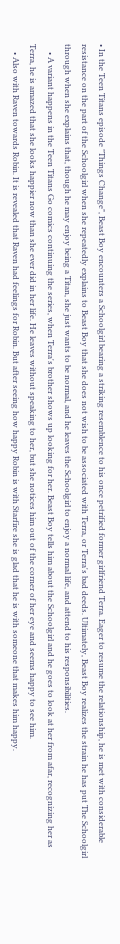• In the Teen Titans episode "Things Change", Beast Boy encounters a Schoolgirl bearing a striking resemblence to his once petrified former girlfriend Terra. Eager to resume the relationship, he is met with considerable resistance on the part of the Schoolgirl when she repeatedly explains to Beast Boy that she does not wish to be associated with Terra, or Terra's bad deeds. Ultimately, Beast Boy realizes the strain he has put The Schoolgirl through when she explains that, though he may enjoy being a Titan, she just wants to be normal, and he leaves the Schoolgirl to enjoy a normal life, and attend to his responsibilities.
    • A variant happens in the Teen Titans Go comics continuing the series, when Terra's brother shows up looking for her. Beast Boy tells him about the Schoolgirl and he goes to look at her from afar, recognizing her as Terra, he is amazed that she looks happier now than she ever did in her life. He leaves without speaking to her, but she notices him out of the corner of her eye and seems happy to see him.
    • Also with Raven towards Robin. It is revealed that Raven had feelings for Robin. But after seeing how happy Robin is with Starfire she is glad that he is with someone that makes him happy.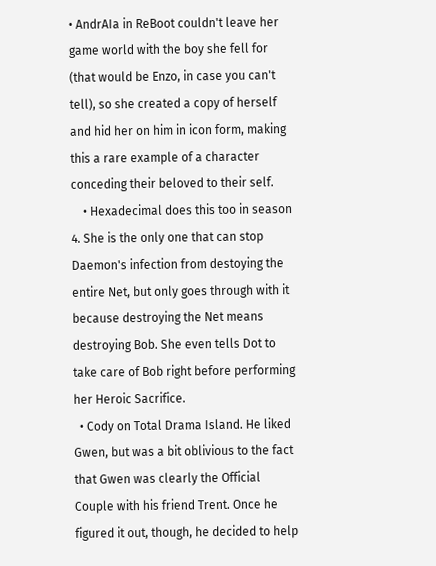• AndrAIa in ReBoot couldn't leave her game world with the boy she fell for (that would be Enzo, in case you can't tell), so she created a copy of herself and hid her on him in icon form, making this a rare example of a character conceding their beloved to their self.
    • Hexadecimal does this too in season 4. She is the only one that can stop Daemon's infection from destoying the entire Net, but only goes through with it because destroying the Net means destroying Bob. She even tells Dot to take care of Bob right before performing her Heroic Sacrifice.
  • Cody on Total Drama Island. He liked Gwen, but was a bit oblivious to the fact that Gwen was clearly the Official Couple with his friend Trent. Once he figured it out, though, he decided to help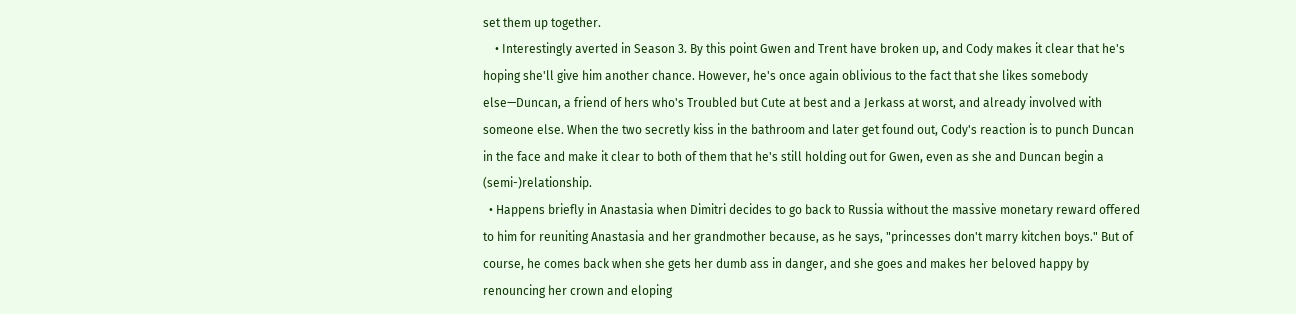set them up together.
    • Interestingly averted in Season 3. By this point Gwen and Trent have broken up, and Cody makes it clear that he's hoping she'll give him another chance. However, he's once again oblivious to the fact that she likes somebody else—Duncan, a friend of hers who's Troubled but Cute at best and a Jerkass at worst, and already involved with someone else. When the two secretly kiss in the bathroom and later get found out, Cody's reaction is to punch Duncan in the face and make it clear to both of them that he's still holding out for Gwen, even as she and Duncan begin a (semi-)relationship.
  • Happens briefly in Anastasia when Dimitri decides to go back to Russia without the massive monetary reward offered to him for reuniting Anastasia and her grandmother because, as he says, "princesses don't marry kitchen boys." But of course, he comes back when she gets her dumb ass in danger, and she goes and makes her beloved happy by renouncing her crown and eloping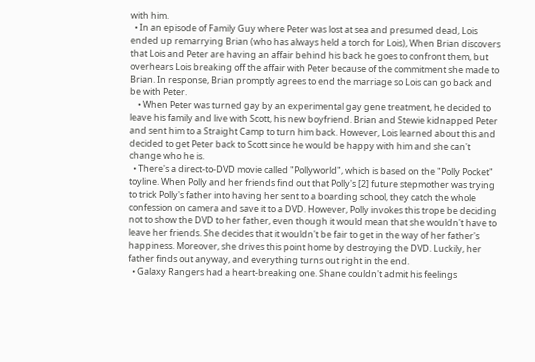with him.
  • In an episode of Family Guy where Peter was lost at sea and presumed dead, Lois ended up remarrying Brian (who has always held a torch for Lois), When Brian discovers that Lois and Peter are having an affair behind his back he goes to confront them, but overhears Lois breaking off the affair with Peter because of the commitment she made to Brian. In response, Brian promptly agrees to end the marriage so Lois can go back and be with Peter.
    • When Peter was turned gay by an experimental gay gene treatment, he decided to leave his family and live with Scott, his new boyfriend. Brian and Stewie kidnapped Peter and sent him to a Straight Camp to turn him back. However, Lois learned about this and decided to get Peter back to Scott since he would be happy with him and she can't change who he is.
  • There's a direct-to-DVD movie called "Pollyworld", which is based on the "Polly Pocket" toyline. When Polly and her friends find out that Polly's [2] future stepmother was trying to trick Polly's father into having her sent to a boarding school, they catch the whole confession on camera and save it to a DVD. However, Polly invokes this trope be deciding not to show the DVD to her father, even though it would mean that she wouldn't have to leave her friends. She decides that it wouldn't be fair to get in the way of her father's happiness. Moreover, she drives this point home by destroying the DVD. Luckily, her father finds out anyway, and everything turns out right in the end.
  • Galaxy Rangers had a heart-breaking one. Shane couldn't admit his feelings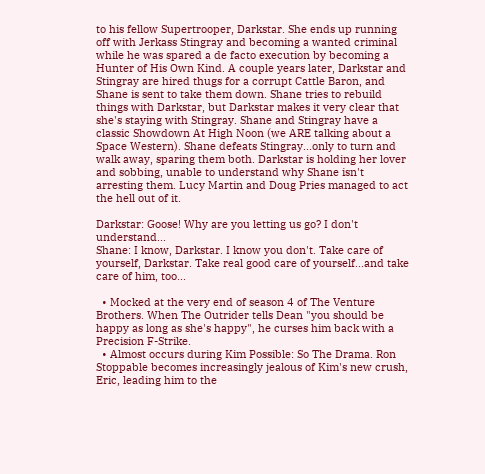to his fellow Supertrooper, Darkstar. She ends up running off with Jerkass Stingray and becoming a wanted criminal while he was spared a de facto execution by becoming a Hunter of His Own Kind. A couple years later, Darkstar and Stingray are hired thugs for a corrupt Cattle Baron, and Shane is sent to take them down. Shane tries to rebuild things with Darkstar, but Darkstar makes it very clear that she's staying with Stingray. Shane and Stingray have a classic Showdown At High Noon (we ARE talking about a Space Western). Shane defeats Stingray...only to turn and walk away, sparing them both. Darkstar is holding her lover and sobbing, unable to understand why Shane isn't arresting them. Lucy Martin and Doug Pries managed to act the hell out of it.

Darkstar: Goose! Why are you letting us go? I don't understand...
Shane: I know, Darkstar. I know you don't. Take care of yourself, Darkstar. Take real good care of yourself...and take care of him, too...

  • Mocked at the very end of season 4 of The Venture Brothers. When The Outrider tells Dean "you should be happy as long as she's happy", he curses him back with a Precision F-Strike.
  • Almost occurs during Kim Possible: So The Drama. Ron Stoppable becomes increasingly jealous of Kim's new crush, Eric, leading him to the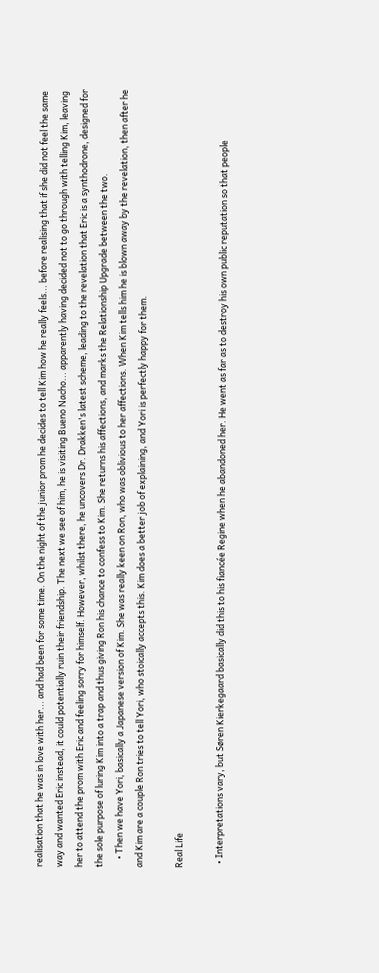realisation that he was in love with her... and had been for some time. On the night of the junior prom he decides to tell Kim how he really feels... before realising that if she did not feel the same way and wanted Eric instead, it could potentially ruin their friendship. The next we see of him, he is visiting Bueno Nacho... apparently having decided not to go through with telling Kim, leaving her to attend the prom with Eric and feeling sorry for himself. However, whilst there, he uncovers Dr. Drakken's latest scheme, leading to the revelation that Eric is a synthodrone, designed for the sole purpose of luring Kim into a trap and thus giving Ron his chance to confess to Kim. She returns his affections, and marks the Relationship Upgrade between the two.
    • Then we have Yori, basically a Japanese version of Kim. She was really keen on Ron, who was oblivious to her affections. When Kim tells him he is blown away by the revelation, then after he and Kim are a couple Ron tries to tell Yori, who stoically accepts this. Kim does a better job of explaining, and Yori is perfectly happy for them.

Real Life

  • Interpretations vary, but Søren Kierkegaard basically did this to his fiancée Regine when he abandoned her. He went as far as to destroy his own public reputation so that people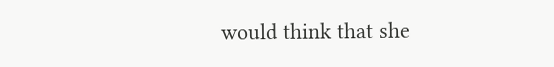would think that she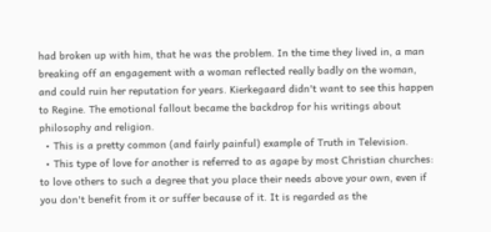had broken up with him, that he was the problem. In the time they lived in, a man breaking off an engagement with a woman reflected really badly on the woman, and could ruin her reputation for years. Kierkegaard didn't want to see this happen to Regine. The emotional fallout became the backdrop for his writings about philosophy and religion.
  • This is a pretty common (and fairly painful) example of Truth in Television.
  • This type of love for another is referred to as agape by most Christian churches: to love others to such a degree that you place their needs above your own, even if you don't benefit from it or suffer because of it. It is regarded as the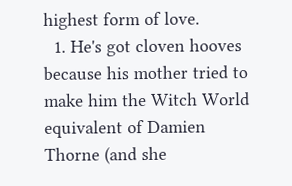highest form of love.
  1. He's got cloven hooves because his mother tried to make him the Witch World equivalent of Damien Thorne (and she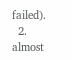failed).
  2. almost